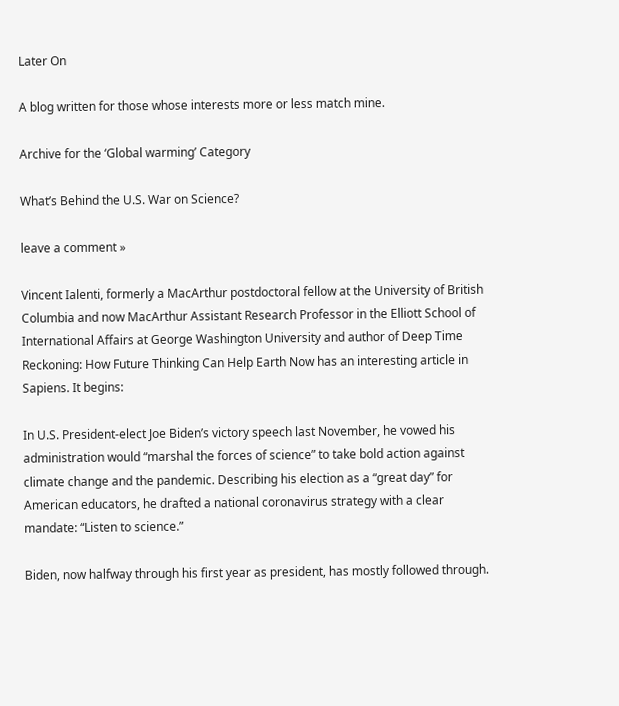Later On

A blog written for those whose interests more or less match mine.

Archive for the ‘Global warming’ Category

What’s Behind the U.S. War on Science?

leave a comment »

Vincent Ialenti, formerly a MacArthur postdoctoral fellow at the University of British Columbia and now MacArthur Assistant Research Professor in the Elliott School of International Affairs at George Washington University and author of Deep Time Reckoning: How Future Thinking Can Help Earth Now has an interesting article in Sapiens. It begins:

In U.S. President-elect Joe Biden’s victory speech last November, he vowed his administration would “marshal the forces of science” to take bold action against climate change and the pandemic. Describing his election as a “great day” for American educators, he drafted a national coronavirus strategy with a clear mandate: “Listen to science.”

Biden, now halfway through his first year as president, has mostly followed through.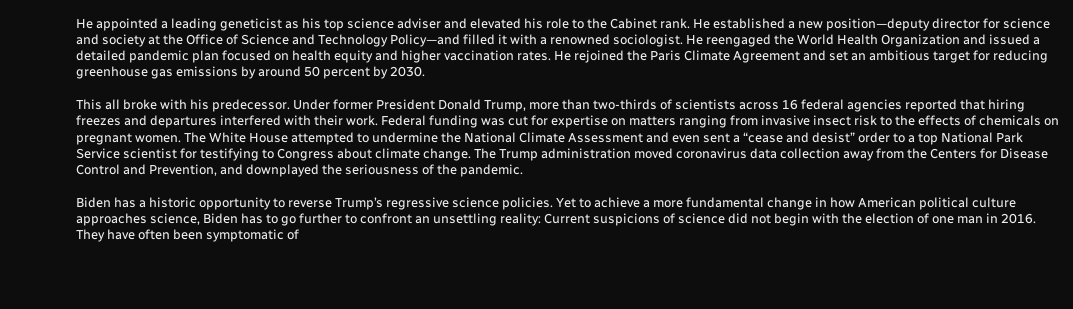He appointed a leading geneticist as his top science adviser and elevated his role to the Cabinet rank. He established a new position—deputy director for science and society at the Office of Science and Technology Policy—and filled it with a renowned sociologist. He reengaged the World Health Organization and issued a detailed pandemic plan focused on health equity and higher vaccination rates. He rejoined the Paris Climate Agreement and set an ambitious target for reducing greenhouse gas emissions by around 50 percent by 2030.

This all broke with his predecessor. Under former President Donald Trump, more than two-thirds of scientists across 16 federal agencies reported that hiring freezes and departures interfered with their work. Federal funding was cut for expertise on matters ranging from invasive insect risk to the effects of chemicals on pregnant women. The White House attempted to undermine the National Climate Assessment and even sent a “cease and desist” order to a top National Park Service scientist for testifying to Congress about climate change. The Trump administration moved coronavirus data collection away from the Centers for Disease Control and Prevention, and downplayed the seriousness of the pandemic.

Biden has a historic opportunity to reverse Trump’s regressive science policies. Yet to achieve a more fundamental change in how American political culture approaches science, Biden has to go further to confront an unsettling reality: Current suspicions of science did not begin with the election of one man in 2016. They have often been symptomatic of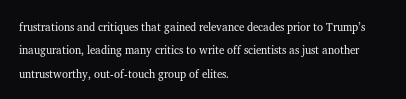frustrations and critiques that gained relevance decades prior to Trump’s inauguration, leading many critics to write off scientists as just another untrustworthy, out-of-touch group of elites.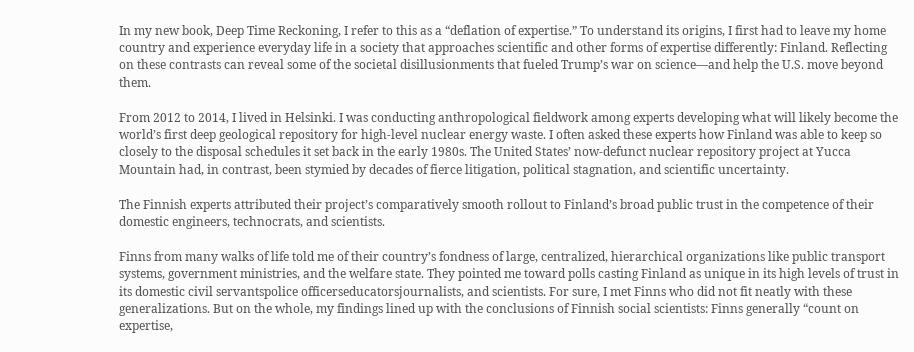In my new book, Deep Time Reckoning, I refer to this as a “deflation of expertise.” To understand its origins, I first had to leave my home country and experience everyday life in a society that approaches scientific and other forms of expertise differently: Finland. Reflecting on these contrasts can reveal some of the societal disillusionments that fueled Trump’s war on science—and help the U.S. move beyond them.

From 2012 to 2014, I lived in Helsinki. I was conducting anthropological fieldwork among experts developing what will likely become the world’s first deep geological repository for high-level nuclear energy waste. I often asked these experts how Finland was able to keep so closely to the disposal schedules it set back in the early 1980s. The United States’ now-defunct nuclear repository project at Yucca Mountain had, in contrast, been stymied by decades of fierce litigation, political stagnation, and scientific uncertainty.

The Finnish experts attributed their project’s comparatively smooth rollout to Finland’s broad public trust in the competence of their domestic engineers, technocrats, and scientists.

Finns from many walks of life told me of their country’s fondness of large, centralized, hierarchical organizations like public transport systems, government ministries, and the welfare state. They pointed me toward polls casting Finland as unique in its high levels of trust in its domestic civil servantspolice officerseducatorsjournalists, and scientists. For sure, I met Finns who did not fit neatly with these generalizations. But on the whole, my findings lined up with the conclusions of Finnish social scientists: Finns generally “count on expertise,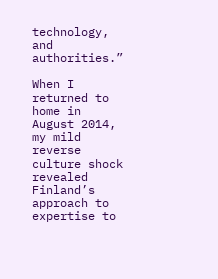technology, and authorities.”

When I returned to home in August 2014, my mild reverse culture shock revealed Finland’s approach to expertise to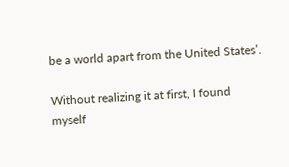be a world apart from the United States’.

Without realizing it at first, I found myself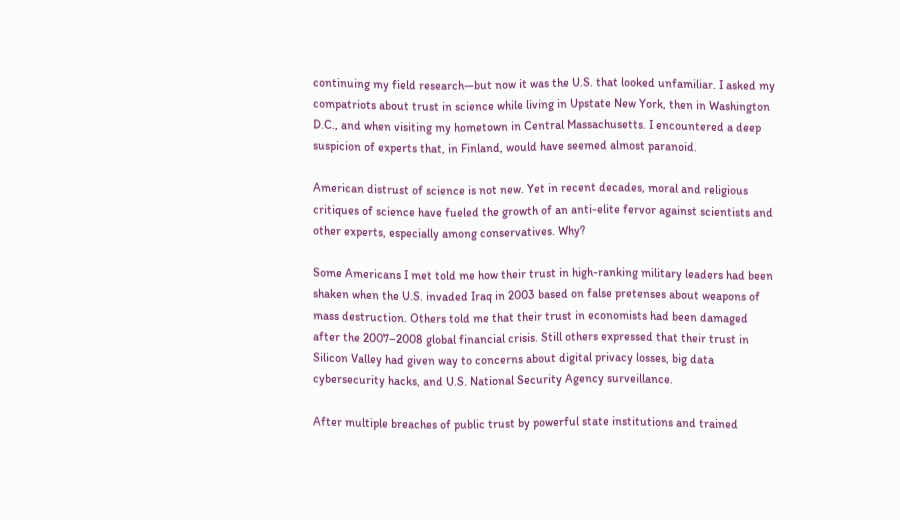continuing my field research—but now it was the U.S. that looked unfamiliar. I asked my compatriots about trust in science while living in Upstate New York, then in Washington D.C., and when visiting my hometown in Central Massachusetts. I encountered a deep suspicion of experts that, in Finland, would have seemed almost paranoid.

American distrust of science is not new. Yet in recent decades, moral and religious critiques of science have fueled the growth of an anti-elite fervor against scientists and other experts, especially among conservatives. Why?

Some Americans I met told me how their trust in high-ranking military leaders had been shaken when the U.S. invaded Iraq in 2003 based on false pretenses about weapons of mass destruction. Others told me that their trust in economists had been damaged after the 2007–2008 global financial crisis. Still others expressed that their trust in Silicon Valley had given way to concerns about digital privacy losses, big data cybersecurity hacks, and U.S. National Security Agency surveillance.

After multiple breaches of public trust by powerful state institutions and trained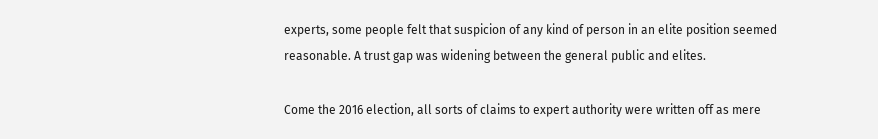experts, some people felt that suspicion of any kind of person in an elite position seemed reasonable. A trust gap was widening between the general public and elites.

Come the 2016 election, all sorts of claims to expert authority were written off as mere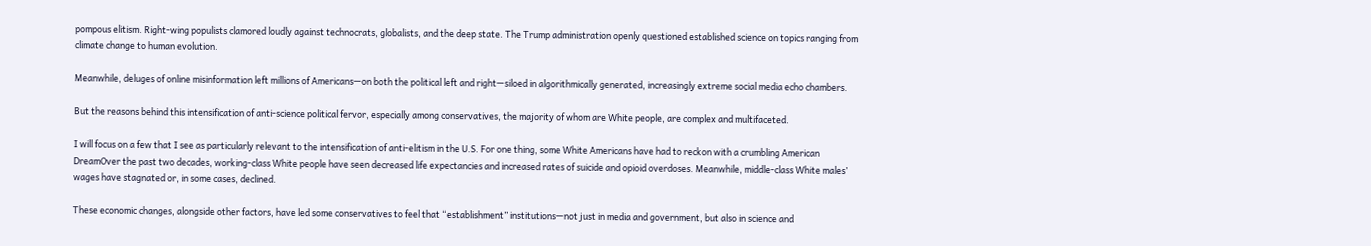pompous elitism. Right-wing populists clamored loudly against technocrats, globalists, and the deep state. The Trump administration openly questioned established science on topics ranging from climate change to human evolution.

Meanwhile, deluges of online misinformation left millions of Americans—on both the political left and right—siloed in algorithmically generated, increasingly extreme social media echo chambers.

But the reasons behind this intensification of anti-science political fervor, especially among conservatives, the majority of whom are White people, are complex and multifaceted.

I will focus on a few that I see as particularly relevant to the intensification of anti-elitism in the U.S. For one thing, some White Americans have had to reckon with a crumbling American DreamOver the past two decades, working-class White people have seen decreased life expectancies and increased rates of suicide and opioid overdoses. Meanwhile, middle-class White males’ wages have stagnated or, in some cases, declined.

These economic changes, alongside other factors, have led some conservatives to feel that “establishment” institutions—not just in media and government, but also in science and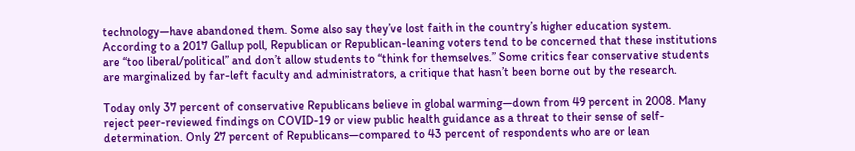technology—have abandoned them. Some also say they’ve lost faith in the country’s higher education system. According to a 2017 Gallup poll, Republican or Republican-leaning voters tend to be concerned that these institutions are “too liberal/political” and don’t allow students to “think for themselves.” Some critics fear conservative students are marginalized by far-left faculty and administrators, a critique that hasn’t been borne out by the research.

Today only 37 percent of conservative Republicans believe in global warming—down from 49 percent in 2008. Many reject peer-reviewed findings on COVID-19 or view public health guidance as a threat to their sense of self-determination. Only 27 percent of Republicans—compared to 43 percent of respondents who are or lean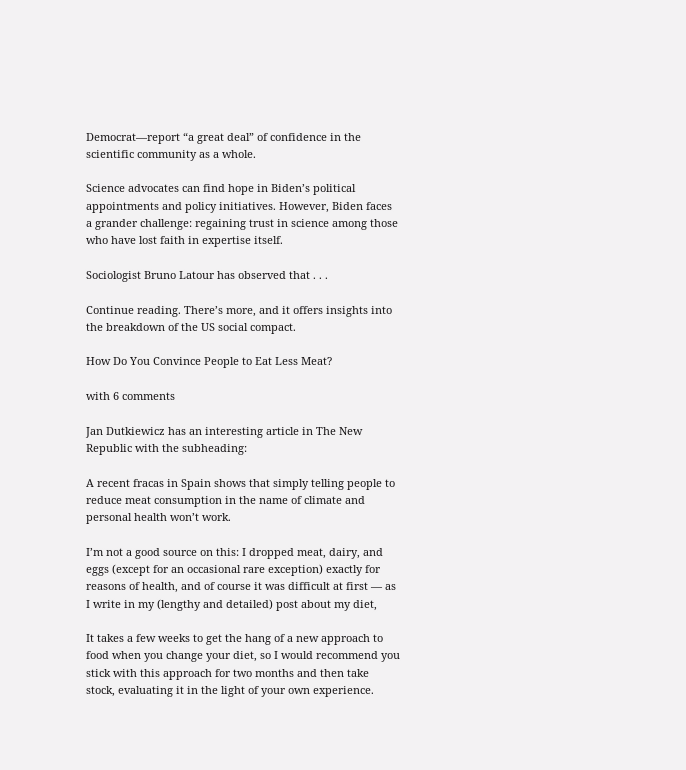Democrat—report “a great deal” of confidence in the scientific community as a whole.

Science advocates can find hope in Biden’s political appointments and policy initiatives. However, Biden faces a grander challenge: regaining trust in science among those who have lost faith in expertise itself.

Sociologist Bruno Latour has observed that . . .

Continue reading. There’s more, and it offers insights into the breakdown of the US social compact.

How Do You Convince People to Eat Less Meat?

with 6 comments

Jan Dutkiewicz has an interesting article in The New Republic with the subheading:

A recent fracas in Spain shows that simply telling people to reduce meat consumption in the name of climate and personal health won’t work.

I’m not a good source on this: I dropped meat, dairy, and eggs (except for an occasional rare exception) exactly for reasons of health, and of course it was difficult at first — as I write in my (lengthy and detailed) post about my diet,

It takes a few weeks to get the hang of a new approach to food when you change your diet, so I would recommend you stick with this approach for two months and then take stock, evaluating it in the light of your own experience.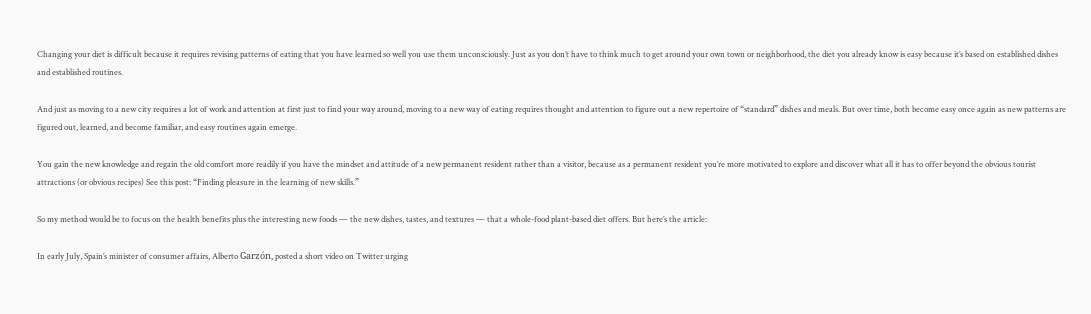Changing your diet is difficult because it requires revising patterns of eating that you have learned so well you use them unconsciously. Just as you don’t have to think much to get around your own town or neighborhood, the diet you already know is easy because it’s based on established dishes and established routines.

And just as moving to a new city requires a lot of work and attention at first just to find your way around, moving to a new way of eating requires thought and attention to figure out a new repertoire of “standard” dishes and meals. But over time, both become easy once again as new patterns are figured out, learned, and become familiar, and easy routines again emerge.

You gain the new knowledge and regain the old comfort more readily if you have the mindset and attitude of a new permanent resident rather than a visitor, because as a permanent resident you’re more motivated to explore and discover what all it has to offer beyond the obvious tourist attractions (or obvious recipes) See this post: “Finding pleasure in the learning of new skills.”

So my method would be to focus on the health benefits plus the interesting new foods — the new dishes, tastes, and textures — that a whole-food plant-based diet offers. But here’s the article:

In early July, Spain’s minister of consumer affairs, Alberto Garzón, posted a short video on Twitter urging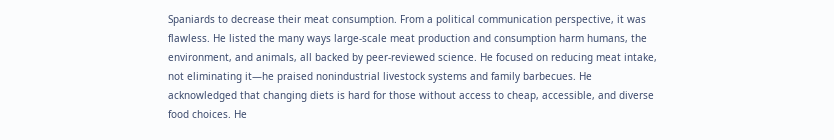Spaniards to decrease their meat consumption. From a political communication perspective, it was flawless. He listed the many ways large-scale meat production and consumption harm humans, the environment, and animals, all backed by peer-reviewed science. He focused on reducing meat intake, not eliminating it—he praised nonindustrial livestock systems and family barbecues. He acknowledged that changing diets is hard for those without access to cheap, accessible, and diverse food choices. He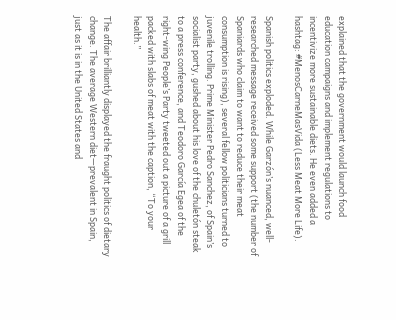explained that the government would launch food education campaigns and implement regulations to incentivize more sustainable diets. He even added a hashtag: #MenosCarneMasVida (Less Meat More Life).

Spanish politics exploded. While Garzón’s nuanced, well-researched message received some support (the number of Spaniards who claim to want to reduce their meat consumption is rising), several fellow politicians turned to juvenile trolling. Prime Minister Pedro Sanchez, of Spain’s socialist party, gushed about his love of the chuletón steak to a press conference, and Teodoro García Egea of the right-wing People’s Party tweeted out a picture of a grill packed with slabs of meat with the caption, “To your health.”

The affair brilliantly displayed the fraught politics of dietary change. The average Western diet—prevalent in Spain, just as it is in the United States and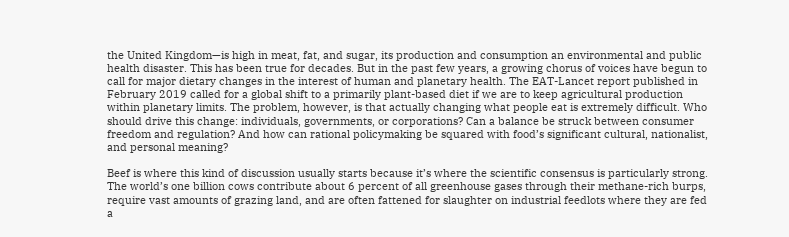the United Kingdom—is high in meat, fat, and sugar, its production and consumption an environmental and public health disaster. This has been true for decades. But in the past few years, a growing chorus of voices have begun to call for major dietary changes in the interest of human and planetary health. The EAT-Lancet report published in February 2019 called for a global shift to a primarily plant-based diet if we are to keep agricultural production within planetary limits. The problem, however, is that actually changing what people eat is extremely difficult. Who should drive this change: individuals, governments, or corporations? Can a balance be struck between consumer freedom and regulation? And how can rational policymaking be squared with food’s significant cultural, nationalist, and personal meaning?

Beef is where this kind of discussion usually starts because it’s where the scientific consensus is particularly strong. The world’s one billion cows contribute about 6 percent of all greenhouse gases through their methane-rich burps, require vast amounts of grazing land, and are often fattened for slaughter on industrial feedlots where they are fed a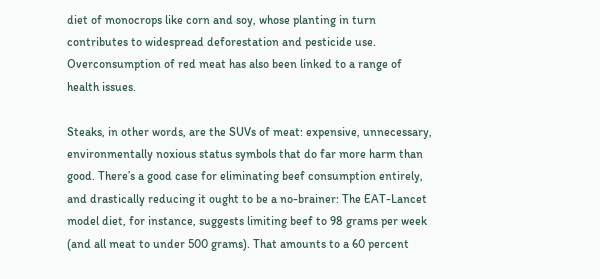diet of monocrops like corn and soy, whose planting in turn contributes to widespread deforestation and pesticide use. Overconsumption of red meat has also been linked to a range of health issues.

Steaks, in other words, are the SUVs of meat: expensive, unnecessary, environmentally noxious status symbols that do far more harm than good. There’s a good case for eliminating beef consumption entirely, and drastically reducing it ought to be a no-brainer: The EAT-Lancet model diet, for instance, suggests limiting beef to 98 grams per week (and all meat to under 500 grams). That amounts to a 60 percent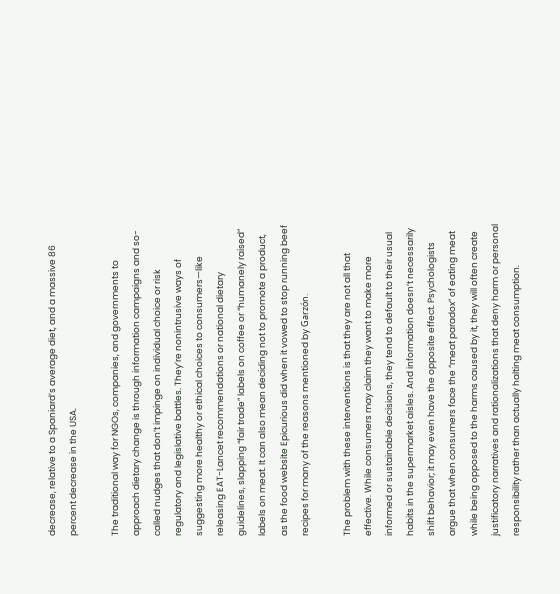decrease, relative to a Spaniard’s average diet, and a massive 86 percent decrease in the USA.

The traditional way for NGOs, companies, and governments to approach dietary change is through information campaigns and so-called nudges that don’t impinge on individual choice or risk regulatory and legislative battles. They’re nonintrusive ways of suggesting more healthy or ethical choices to consumers—like releasing EAT-Lancet recommendations or national dietary guidelines, slapping “fair trade” labels on coffee or “humanely raised” labels on meat. It can also mean deciding not to promote a product, as the food website Epicurious did when it vowed to stop running beef recipes for many of the reasons mentioned by Garzón.

The problem with these interventions is that they are not all that effective. While consumers may claim they want to make more informed or sustainable decisions, they tend to default to their usual habits in the supermarket aisles. And information doesn’t necessarily shift behavior; it may even have the opposite effect. Psychologists argue that when consumers face the “meat paradox” of eating meat while being opposed to the harms caused by it, they will often create justificatory narratives and rationalizations that deny harm or personal responsibility rather than actually halting meat consumption.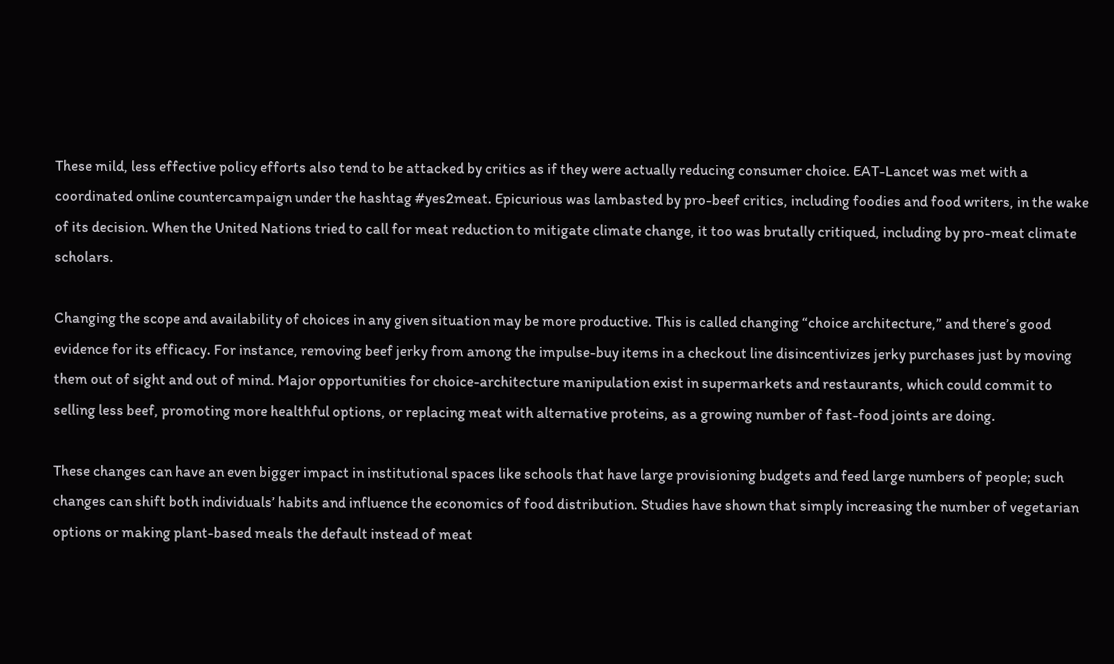These mild, less effective policy efforts also tend to be attacked by critics as if they were actually reducing consumer choice. EAT-Lancet was met with a coordinated online countercampaign under the hashtag #yes2meat. Epicurious was lambasted by pro-beef critics, including foodies and food writers, in the wake of its decision. When the United Nations tried to call for meat reduction to mitigate climate change, it too was brutally critiqued, including by pro-meat climate scholars.

Changing the scope and availability of choices in any given situation may be more productive. This is called changing “choice architecture,” and there’s good evidence for its efficacy. For instance, removing beef jerky from among the impulse-buy items in a checkout line disincentivizes jerky purchases just by moving them out of sight and out of mind. Major opportunities for choice-architecture manipulation exist in supermarkets and restaurants, which could commit to selling less beef, promoting more healthful options, or replacing meat with alternative proteins, as a growing number of fast-food joints are doing.

These changes can have an even bigger impact in institutional spaces like schools that have large provisioning budgets and feed large numbers of people; such changes can shift both individuals’ habits and influence the economics of food distribution. Studies have shown that simply increasing the number of vegetarian options or making plant-based meals the default instead of meat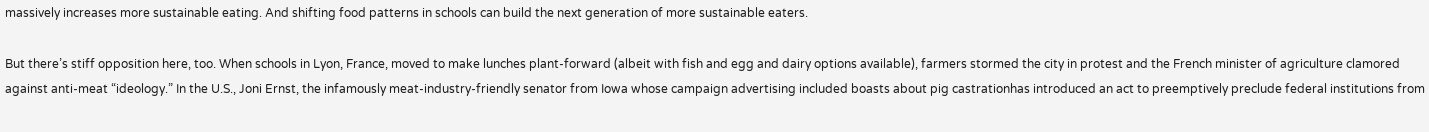massively increases more sustainable eating. And shifting food patterns in schools can build the next generation of more sustainable eaters.

But there’s stiff opposition here, too. When schools in Lyon, France, moved to make lunches plant-forward (albeit with fish and egg and dairy options available), farmers stormed the city in protest and the French minister of agriculture clamored against anti-meat “ideology.” In the U.S., Joni Ernst, the infamously meat-industry-friendly senator from Iowa whose campaign advertising included boasts about pig castrationhas introduced an act to preemptively preclude federal institutions from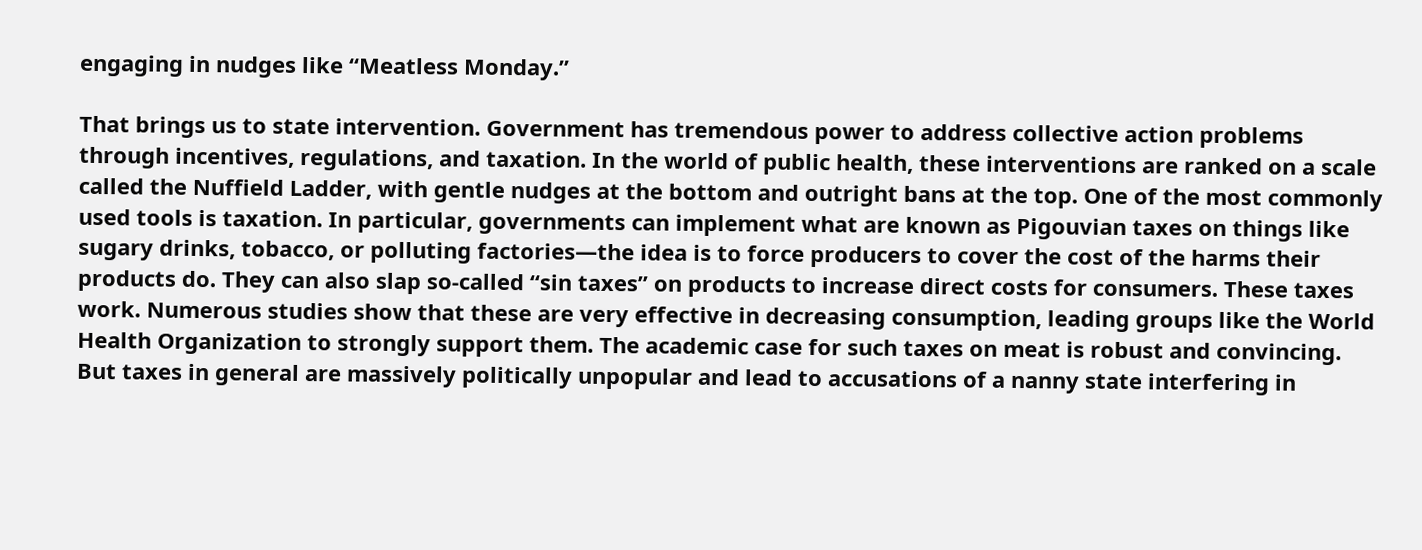engaging in nudges like “Meatless Monday.”

That brings us to state intervention. Government has tremendous power to address collective action problems through incentives, regulations, and taxation. In the world of public health, these interventions are ranked on a scale called the Nuffield Ladder, with gentle nudges at the bottom and outright bans at the top. One of the most commonly used tools is taxation. In particular, governments can implement what are known as Pigouvian taxes on things like sugary drinks, tobacco, or polluting factories—the idea is to force producers to cover the cost of the harms their products do. They can also slap so-called “sin taxes” on products to increase direct costs for consumers. These taxes work. Numerous studies show that these are very effective in decreasing consumption, leading groups like the World Health Organization to strongly support them. The academic case for such taxes on meat is robust and convincing. But taxes in general are massively politically unpopular and lead to accusations of a nanny state interfering in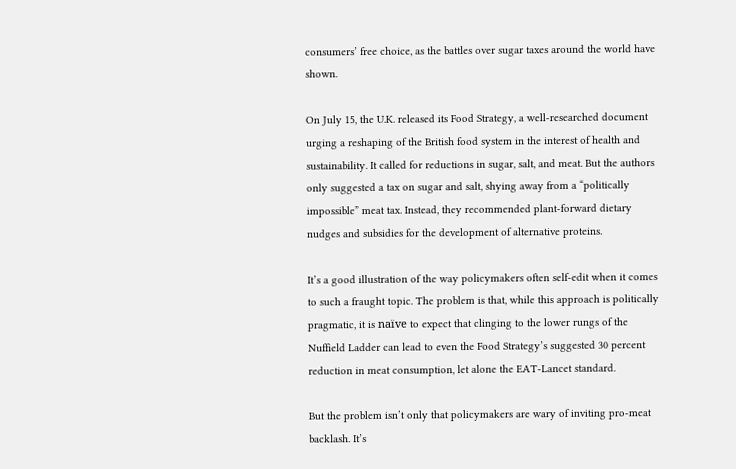consumers’ free choice, as the battles over sugar taxes around the world have shown.

On July 15, the U.K. released its Food Strategy, a well-researched document urging a reshaping of the British food system in the interest of health and sustainability. It called for reductions in sugar, salt, and meat. But the authors only suggested a tax on sugar and salt, shying away from a “politically impossible” meat tax. Instead, they recommended plant-forward dietary nudges and subsidies for the development of alternative proteins.

It’s a good illustration of the way policymakers often self-edit when it comes to such a fraught topic. The problem is that, while this approach is politically pragmatic, it is naïve to expect that clinging to the lower rungs of the Nuffield Ladder can lead to even the Food Strategy’s suggested 30 percent reduction in meat consumption, let alone the EAT-Lancet standard.

But the problem isn’t only that policymakers are wary of inviting pro-meat backlash. It’s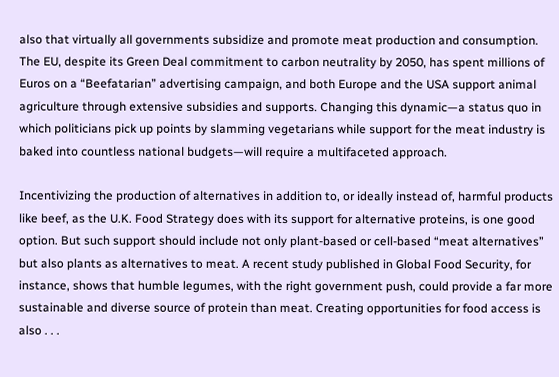also that virtually all governments subsidize and promote meat production and consumption. The EU, despite its Green Deal commitment to carbon neutrality by 2050, has spent millions of Euros on a “Beefatarian” advertising campaign, and both Europe and the USA support animal agriculture through extensive subsidies and supports. Changing this dynamic—a status quo in which politicians pick up points by slamming vegetarians while support for the meat industry is baked into countless national budgets—will require a multifaceted approach.

Incentivizing the production of alternatives in addition to, or ideally instead of, harmful products like beef, as the U.K. Food Strategy does with its support for alternative proteins, is one good option. But such support should include not only plant-based or cell-based “meat alternatives” but also plants as alternatives to meat. A recent study published in Global Food Security, for instance, shows that humble legumes, with the right government push, could provide a far more sustainable and diverse source of protein than meat. Creating opportunities for food access is also . . .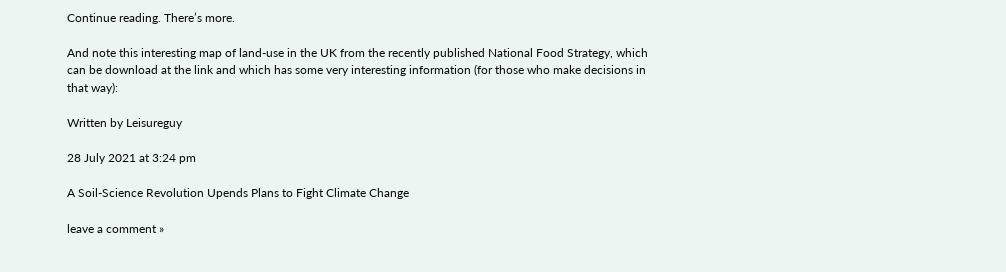Continue reading. There’s more.

And note this interesting map of land-use in the UK from the recently published National Food Strategy, which can be download at the link and which has some very interesting information (for those who make decisions in that way):

Written by Leisureguy

28 July 2021 at 3:24 pm

A Soil-Science Revolution Upends Plans to Fight Climate Change

leave a comment »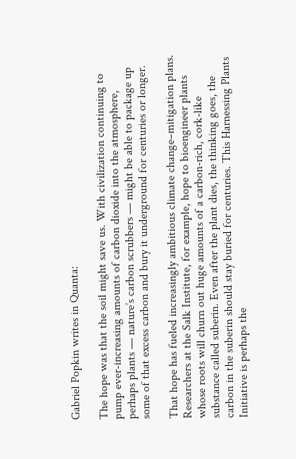Gabriel Popkin writes in Quanta:

The hope was that the soil might save us. With civilization continuing to pump ever-increasing amounts of carbon dioxide into the atmosphere, perhaps plants — nature’s carbon scrubbers — might be able to package up some of that excess carbon and bury it underground for centuries or longer.

That hope has fueled increasingly ambitious climate change–mitigation plans. Researchers at the Salk Institute, for example, hope to bioengineer plants whose roots will churn out huge amounts of a carbon-rich, cork-like substance called suberin. Even after the plant dies, the thinking goes, the carbon in the suberin should stay buried for centuries. This Harnessing Plants Initiative is perhaps the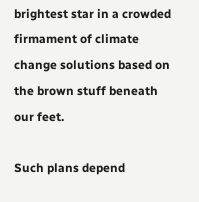brightest star in a crowded firmament of climate change solutions based on the brown stuff beneath our feet.

Such plans depend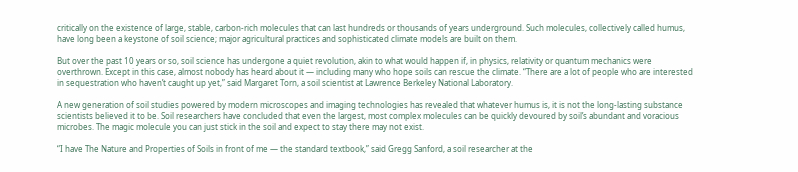critically on the existence of large, stable, carbon-rich molecules that can last hundreds or thousands of years underground. Such molecules, collectively called humus, have long been a keystone of soil science; major agricultural practices and sophisticated climate models are built on them.

But over the past 10 years or so, soil science has undergone a quiet revolution, akin to what would happen if, in physics, relativity or quantum mechanics were overthrown. Except in this case, almost nobody has heard about it — including many who hope soils can rescue the climate. “There are a lot of people who are interested in sequestration who haven’t caught up yet,” said Margaret Torn, a soil scientist at Lawrence Berkeley National Laboratory.

A new generation of soil studies powered by modern microscopes and imaging technologies has revealed that whatever humus is, it is not the long-lasting substance scientists believed it to be. Soil researchers have concluded that even the largest, most complex molecules can be quickly devoured by soil’s abundant and voracious microbes. The magic molecule you can just stick in the soil and expect to stay there may not exist.

“I have The Nature and Properties of Soils in front of me — the standard textbook,” said Gregg Sanford, a soil researcher at the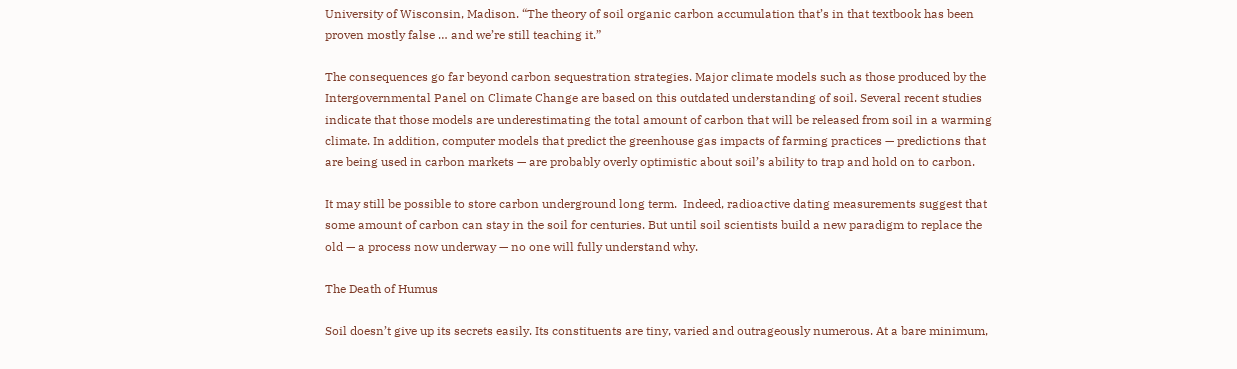University of Wisconsin, Madison. “The theory of soil organic carbon accumulation that’s in that textbook has been proven mostly false … and we’re still teaching it.”

The consequences go far beyond carbon sequestration strategies. Major climate models such as those produced by the Intergovernmental Panel on Climate Change are based on this outdated understanding of soil. Several recent studies indicate that those models are underestimating the total amount of carbon that will be released from soil in a warming climate. In addition, computer models that predict the greenhouse gas impacts of farming practices — predictions that are being used in carbon markets — are probably overly optimistic about soil’s ability to trap and hold on to carbon.

It may still be possible to store carbon underground long term.  Indeed, radioactive dating measurements suggest that some amount of carbon can stay in the soil for centuries. But until soil scientists build a new paradigm to replace the old — a process now underway — no one will fully understand why.

The Death of Humus

Soil doesn’t give up its secrets easily. Its constituents are tiny, varied and outrageously numerous. At a bare minimum,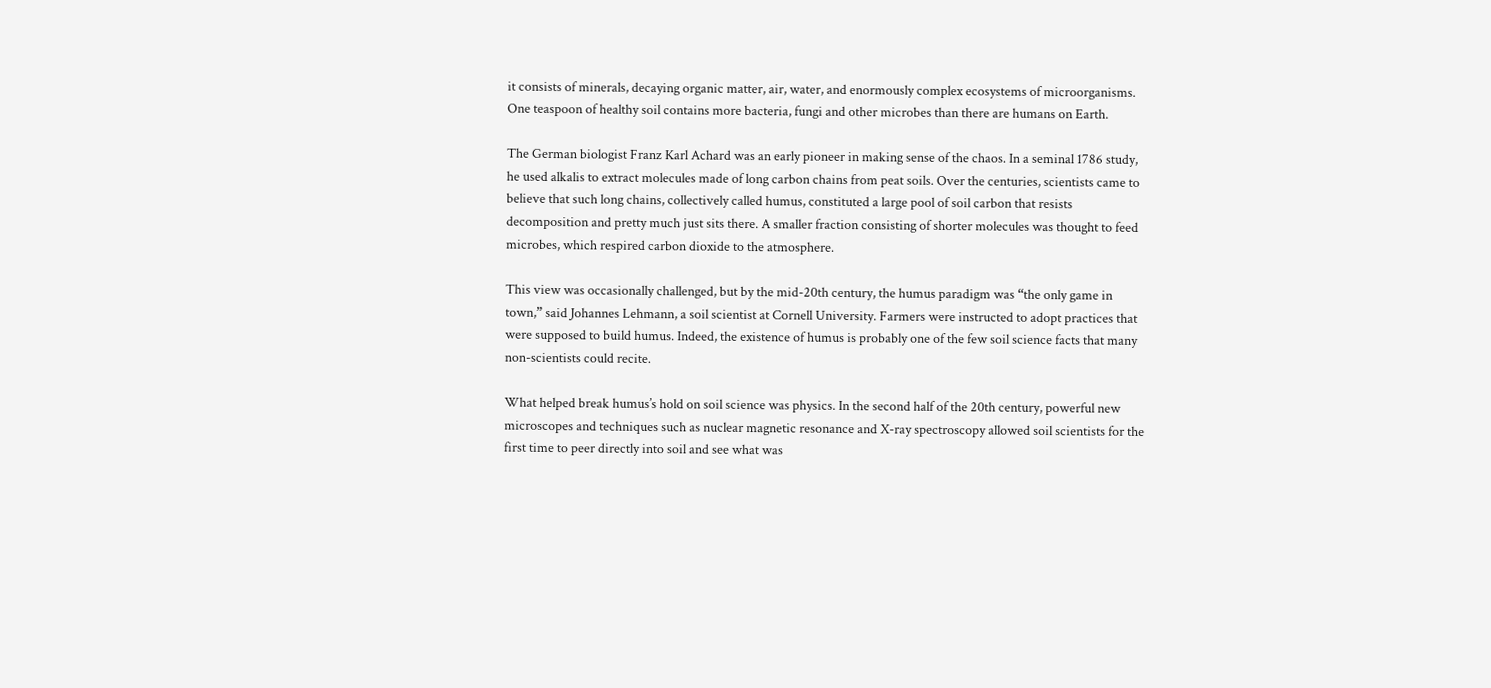it consists of minerals, decaying organic matter, air, water, and enormously complex ecosystems of microorganisms. One teaspoon of healthy soil contains more bacteria, fungi and other microbes than there are humans on Earth.

The German biologist Franz Karl Achard was an early pioneer in making sense of the chaos. In a seminal 1786 study, he used alkalis to extract molecules made of long carbon chains from peat soils. Over the centuries, scientists came to believe that such long chains, collectively called humus, constituted a large pool of soil carbon that resists decomposition and pretty much just sits there. A smaller fraction consisting of shorter molecules was thought to feed microbes, which respired carbon dioxide to the atmosphere.

This view was occasionally challenged, but by the mid-20th century, the humus paradigm was “the only game in town,” said Johannes Lehmann, a soil scientist at Cornell University. Farmers were instructed to adopt practices that were supposed to build humus. Indeed, the existence of humus is probably one of the few soil science facts that many non-scientists could recite.

What helped break humus’s hold on soil science was physics. In the second half of the 20th century, powerful new microscopes and techniques such as nuclear magnetic resonance and X-ray spectroscopy allowed soil scientists for the first time to peer directly into soil and see what was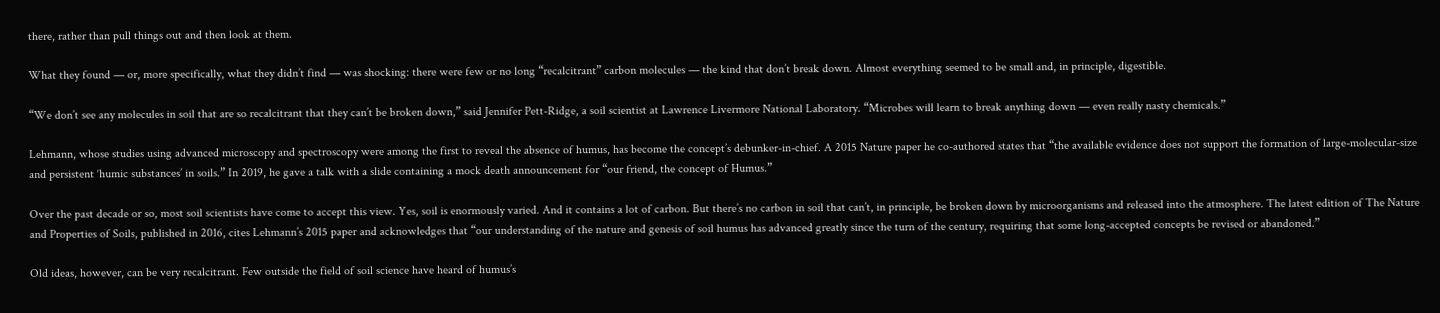there, rather than pull things out and then look at them.

What they found — or, more specifically, what they didn’t find — was shocking: there were few or no long “recalcitrant” carbon molecules — the kind that don’t break down. Almost everything seemed to be small and, in principle, digestible.

“We don’t see any molecules in soil that are so recalcitrant that they can’t be broken down,” said Jennifer Pett-Ridge, a soil scientist at Lawrence Livermore National Laboratory. “Microbes will learn to break anything down — even really nasty chemicals.”

Lehmann, whose studies using advanced microscopy and spectroscopy were among the first to reveal the absence of humus, has become the concept’s debunker-in-chief. A 2015 Nature paper he co-authored states that “the available evidence does not support the formation of large-molecular-size and persistent ‘humic substances’ in soils.” In 2019, he gave a talk with a slide containing a mock death announcement for “our friend, the concept of Humus.”

Over the past decade or so, most soil scientists have come to accept this view. Yes, soil is enormously varied. And it contains a lot of carbon. But there’s no carbon in soil that can’t, in principle, be broken down by microorganisms and released into the atmosphere. The latest edition of The Nature and Properties of Soils, published in 2016, cites Lehmann’s 2015 paper and acknowledges that “our understanding of the nature and genesis of soil humus has advanced greatly since the turn of the century, requiring that some long-accepted concepts be revised or abandoned.”

Old ideas, however, can be very recalcitrant. Few outside the field of soil science have heard of humus’s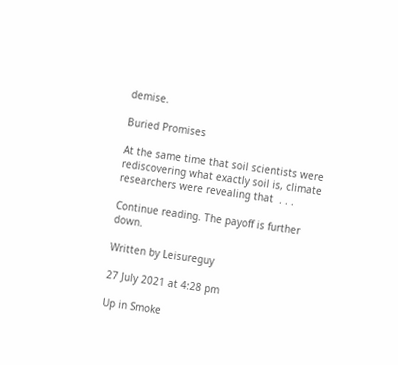demise.

Buried Promises

At the same time that soil scientists were rediscovering what exactly soil is, climate researchers were revealing that  . . .

Continue reading. The payoff is further down.

Written by Leisureguy

27 July 2021 at 4:28 pm

Up in Smoke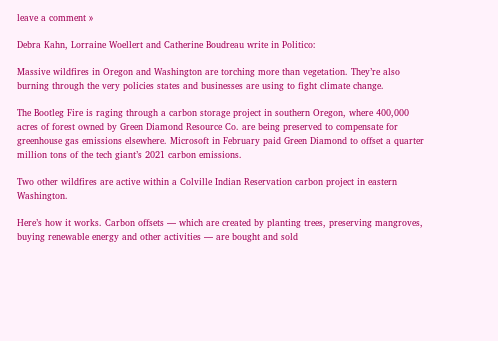leave a comment »

Debra Kahn, Lorraine Woellert and Catherine Boudreau write in Politico:

Massive wildfires in Oregon and Washington are torching more than vegetation. They’re also burning through the very policies states and businesses are using to fight climate change.

The Bootleg Fire is raging through a carbon storage project in southern Oregon, where 400,000 acres of forest owned by Green Diamond Resource Co. are being preserved to compensate for greenhouse gas emissions elsewhere. Microsoft in February paid Green Diamond to offset a quarter million tons of the tech giant’s 2021 carbon emissions.

Two other wildfires are active within a Colville Indian Reservation carbon project in eastern Washington.

Here’s how it works. Carbon offsets — which are created by planting trees, preserving mangroves, buying renewable energy and other activities — are bought and sold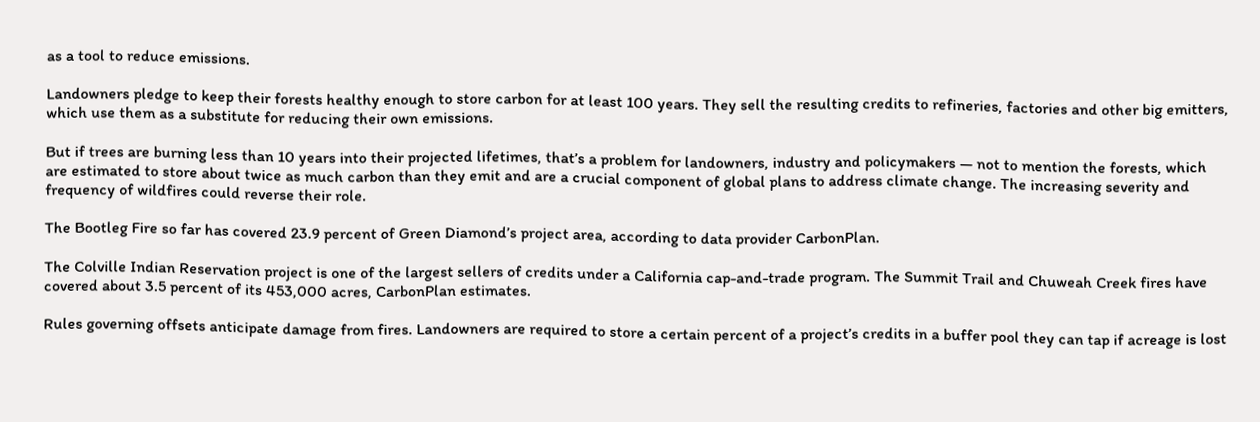as a tool to reduce emissions.

Landowners pledge to keep their forests healthy enough to store carbon for at least 100 years. They sell the resulting credits to refineries, factories and other big emitters, which use them as a substitute for reducing their own emissions.

But if trees are burning less than 10 years into their projected lifetimes, that’s a problem for landowners, industry and policymakers — not to mention the forests, which are estimated to store about twice as much carbon than they emit and are a crucial component of global plans to address climate change. The increasing severity and frequency of wildfires could reverse their role.

The Bootleg Fire so far has covered 23.9 percent of Green Diamond’s project area, according to data provider CarbonPlan.

The Colville Indian Reservation project is one of the largest sellers of credits under a California cap-and-trade program. The Summit Trail and Chuweah Creek fires have covered about 3.5 percent of its 453,000 acres, CarbonPlan estimates.

Rules governing offsets anticipate damage from fires. Landowners are required to store a certain percent of a project’s credits in a buffer pool they can tap if acreage is lost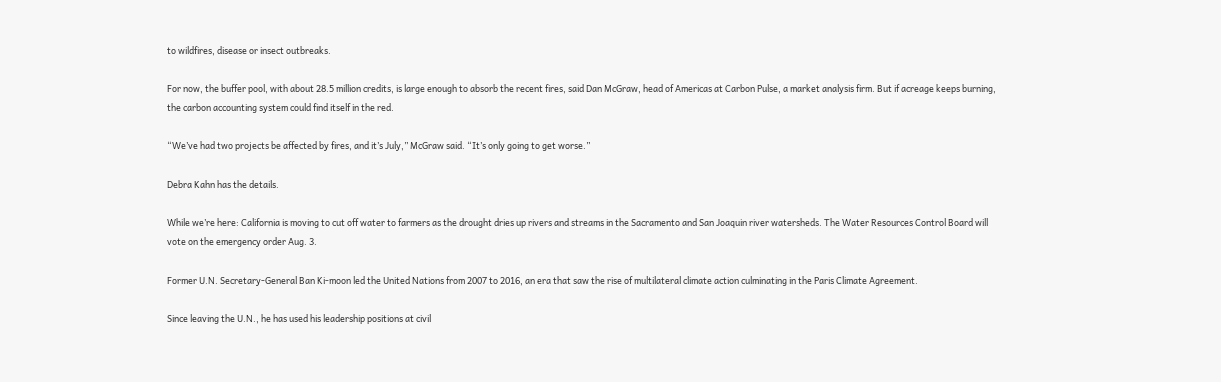to wildfires, disease or insect outbreaks.

For now, the buffer pool, with about 28.5 million credits, is large enough to absorb the recent fires, said Dan McGraw, head of Americas at Carbon Pulse, a market analysis firm. But if acreage keeps burning, the carbon accounting system could find itself in the red.

“We’ve had two projects be affected by fires, and it’s July,” McGraw said. “It’s only going to get worse.”

Debra Kahn has the details.

While we’re here: California is moving to cut off water to farmers as the drought dries up rivers and streams in the Sacramento and San Joaquin river watersheds. The Water Resources Control Board will vote on the emergency order Aug. 3.

Former U.N. Secretary-General Ban Ki-moon led the United Nations from 2007 to 2016, an era that saw the rise of multilateral climate action culminating in the Paris Climate Agreement.

Since leaving the U.N., he has used his leadership positions at civil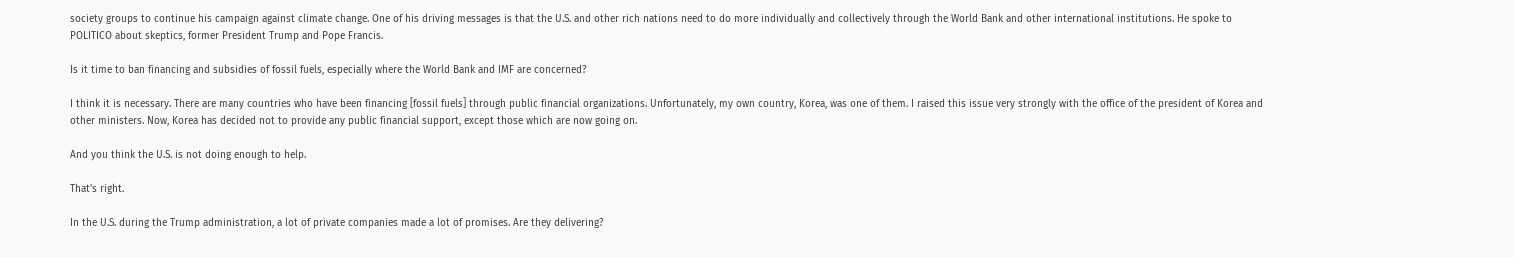society groups to continue his campaign against climate change. One of his driving messages is that the U.S. and other rich nations need to do more individually and collectively through the World Bank and other international institutions. He spoke to POLITICO about skeptics, former President Trump and Pope Francis.

Is it time to ban financing and subsidies of fossil fuels, especially where the World Bank and IMF are concerned?

I think it is necessary. There are many countries who have been financing [fossil fuels] through public financial organizations. Unfortunately, my own country, Korea, was one of them. I raised this issue very strongly with the office of the president of Korea and other ministers. Now, Korea has decided not to provide any public financial support, except those which are now going on.

And you think the U.S. is not doing enough to help.

That’s right.

In the U.S. during the Trump administration, a lot of private companies made a lot of promises. Are they delivering?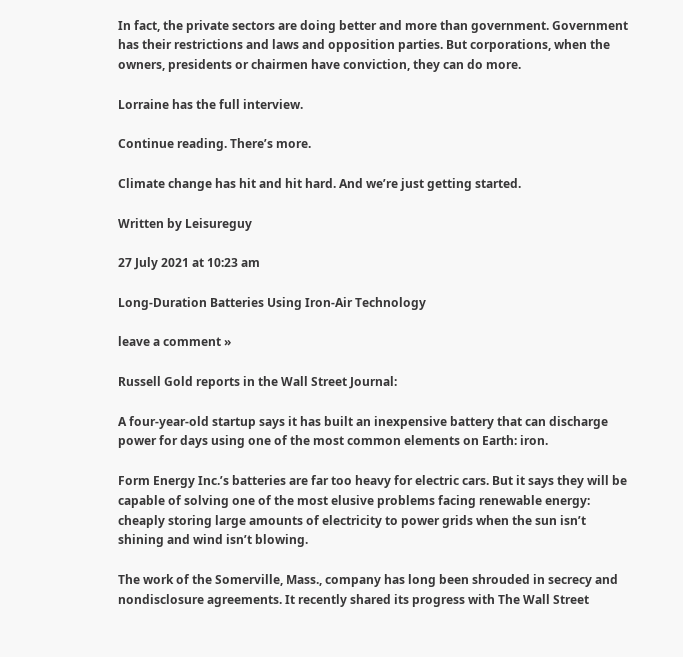In fact, the private sectors are doing better and more than government. Government has their restrictions and laws and opposition parties. But corporations, when the owners, presidents or chairmen have conviction, they can do more.

Lorraine has the full interview.

Continue reading. There’s more.

Climate change has hit and hit hard. And we’re just getting started.

Written by Leisureguy

27 July 2021 at 10:23 am

Long-Duration Batteries Using Iron-Air Technology

leave a comment »

Russell Gold reports in the Wall Street Journal:

A four-year-old startup says it has built an inexpensive battery that can discharge power for days using one of the most common elements on Earth: iron.

Form Energy Inc.’s batteries are far too heavy for electric cars. But it says they will be capable of solving one of the most elusive problems facing renewable energy: cheaply storing large amounts of electricity to power grids when the sun isn’t shining and wind isn’t blowing.

The work of the Somerville, Mass., company has long been shrouded in secrecy and nondisclosure agreements. It recently shared its progress with The Wall Street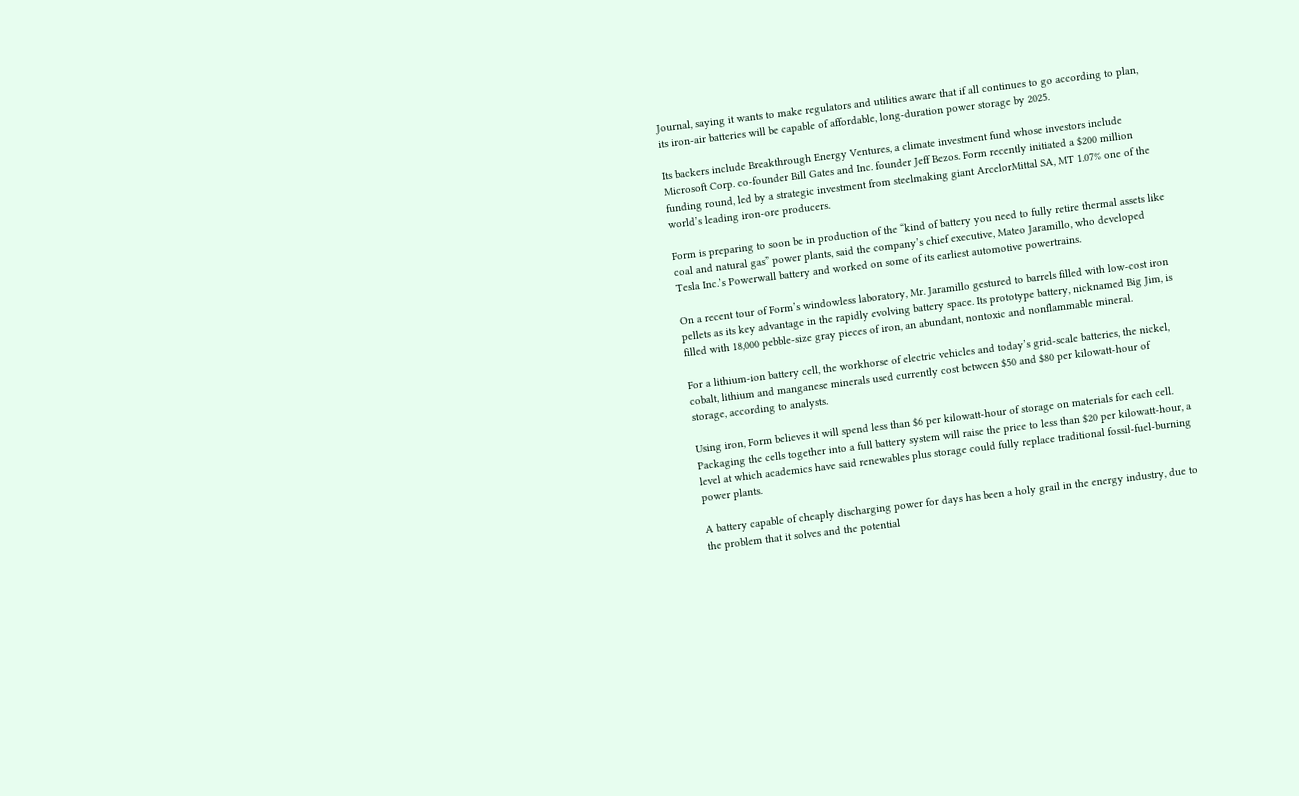Journal, saying it wants to make regulators and utilities aware that if all continues to go according to plan, its iron-air batteries will be capable of affordable, long-duration power storage by 2025.

Its backers include Breakthrough Energy Ventures, a climate investment fund whose investors include Microsoft Corp. co-founder Bill Gates and Inc. founder Jeff Bezos. Form recently initiated a $200 million funding round, led by a strategic investment from steelmaking giant ArcelorMittal SA, MT 1.07% one of the world’s leading iron-ore producers.

Form is preparing to soon be in production of the “kind of battery you need to fully retire thermal assets like coal and natural gas” power plants, said the company’s chief executive, Mateo Jaramillo, who developed Tesla Inc.’s Powerwall battery and worked on some of its earliest automotive powertrains.

On a recent tour of Form’s windowless laboratory, Mr. Jaramillo gestured to barrels filled with low-cost iron pellets as its key advantage in the rapidly evolving battery space. Its prototype battery, nicknamed Big Jim, is filled with 18,000 pebble-size gray pieces of iron, an abundant, nontoxic and nonflammable mineral.

For a lithium-ion battery cell, the workhorse of electric vehicles and today’s grid-scale batteries, the nickel, cobalt, lithium and manganese minerals used currently cost between $50 and $80 per kilowatt-hour of storage, according to analysts.

Using iron, Form believes it will spend less than $6 per kilowatt-hour of storage on materials for each cell. Packaging the cells together into a full battery system will raise the price to less than $20 per kilowatt-hour, a level at which academics have said renewables plus storage could fully replace traditional fossil-fuel-burning power plants.

A battery capable of cheaply discharging power for days has been a holy grail in the energy industry, due to the problem that it solves and the potential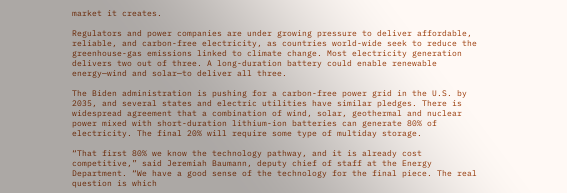market it creates.

Regulators and power companies are under growing pressure to deliver affordable, reliable, and carbon-free electricity, as countries world-wide seek to reduce the greenhouse-gas emissions linked to climate change. Most electricity generation delivers two out of three. A long-duration battery could enable renewable energy—wind and solar—to deliver all three.

The Biden administration is pushing for a carbon-free power grid in the U.S. by 2035, and several states and electric utilities have similar pledges. There is widespread agreement that a combination of wind, solar, geothermal and nuclear power mixed with short-duration lithium-ion batteries can generate 80% of electricity. The final 20% will require some type of multiday storage.

“That first 80% we know the technology pathway, and it is already cost competitive,” said Jeremiah Baumann, deputy chief of staff at the Energy Department. “We have a good sense of the technology for the final piece. The real question is which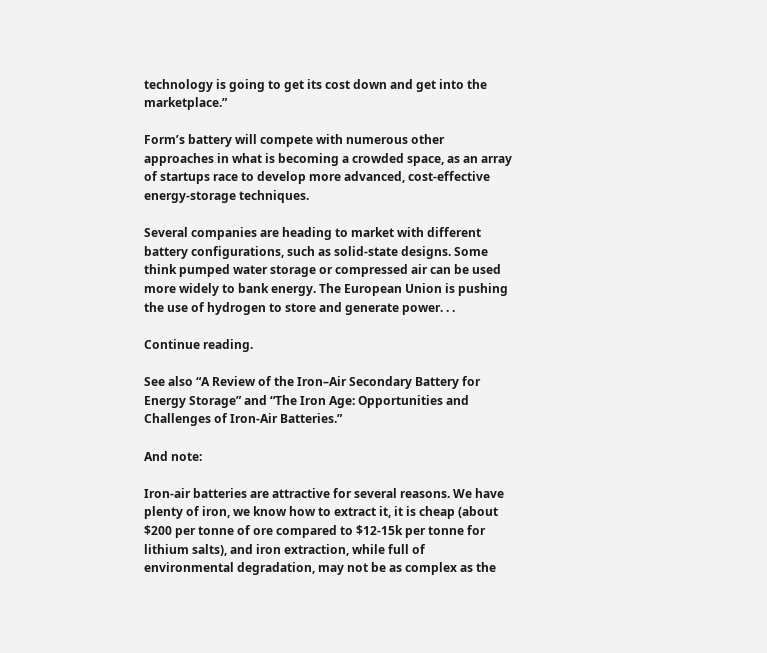technology is going to get its cost down and get into the marketplace.”

Form’s battery will compete with numerous other approaches in what is becoming a crowded space, as an array of startups race to develop more advanced, cost-effective energy-storage techniques.

Several companies are heading to market with different battery configurations, such as solid-state designs. Some think pumped water storage or compressed air can be used more widely to bank energy. The European Union is pushing the use of hydrogen to store and generate power. . .

Continue reading.

See also “A Review of the Iron–Air Secondary Battery for Energy Storage” and “The Iron Age: Opportunities and Challenges of Iron-Air Batteries.”

And note:

Iron-air batteries are attractive for several reasons. We have plenty of iron, we know how to extract it, it is cheap (about $200 per tonne of ore compared to $12-15k per tonne for lithium salts), and iron extraction, while full of environmental degradation, may not be as complex as the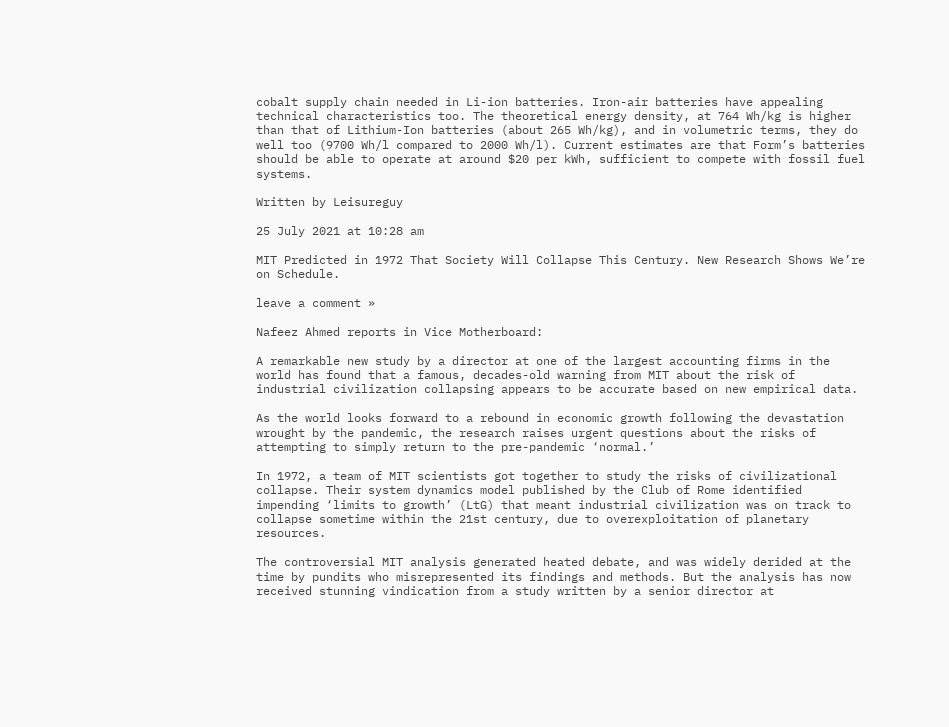cobalt supply chain needed in Li-ion batteries. Iron-air batteries have appealing technical characteristics too. The theoretical energy density, at 764 Wh/kg is higher than that of Lithium-Ion batteries (about 265 Wh/kg), and in volumetric terms, they do well too (9700 Wh/l compared to 2000 Wh/l). Current estimates are that Form’s batteries should be able to operate at around $20 per kWh, sufficient to compete with fossil fuel systems.

Written by Leisureguy

25 July 2021 at 10:28 am

MIT Predicted in 1972 That Society Will Collapse This Century. New Research Shows We’re on Schedule.

leave a comment »

Nafeez Ahmed reports in Vice Motherboard:

A remarkable new study by a director at one of the largest accounting firms in the world has found that a famous, decades-old warning from MIT about the risk of industrial civilization collapsing appears to be accurate based on new empirical data.

As the world looks forward to a rebound in economic growth following the devastation wrought by the pandemic, the research raises urgent questions about the risks of attempting to simply return to the pre-pandemic ‘normal.’

In 1972, a team of MIT scientists got together to study the risks of civilizational collapse. Their system dynamics model published by the Club of Rome identified impending ‘limits to growth’ (LtG) that meant industrial civilization was on track to collapse sometime within the 21st century, due to overexploitation of planetary resources.

The controversial MIT analysis generated heated debate, and was widely derided at the time by pundits who misrepresented its findings and methods. But the analysis has now received stunning vindication from a study written by a senior director at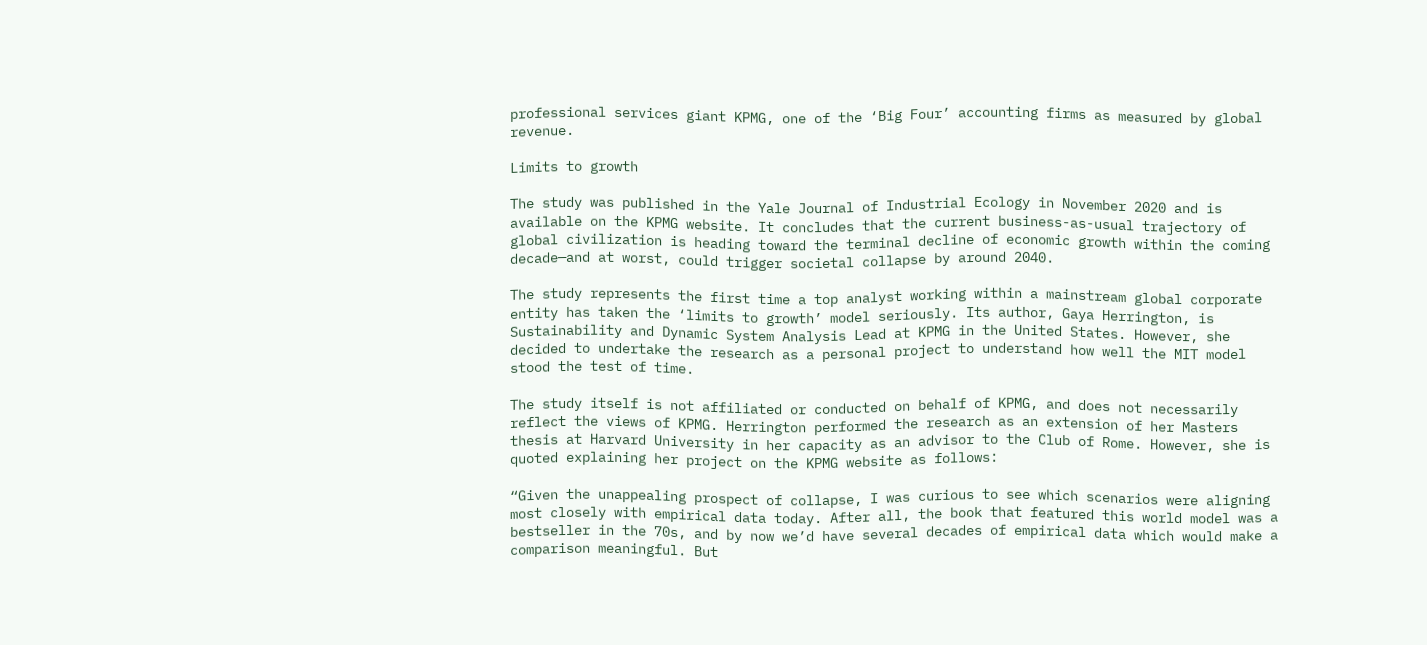professional services giant KPMG, one of the ‘Big Four’ accounting firms as measured by global revenue.

Limits to growth

The study was published in the Yale Journal of Industrial Ecology in November 2020 and is available on the KPMG website. It concludes that the current business-as-usual trajectory of global civilization is heading toward the terminal decline of economic growth within the coming decade—and at worst, could trigger societal collapse by around 2040.

The study represents the first time a top analyst working within a mainstream global corporate entity has taken the ‘limits to growth’ model seriously. Its author, Gaya Herrington, is Sustainability and Dynamic System Analysis Lead at KPMG in the United States. However, she decided to undertake the research as a personal project to understand how well the MIT model stood the test of time.

The study itself is not affiliated or conducted on behalf of KPMG, and does not necessarily reflect the views of KPMG. Herrington performed the research as an extension of her Masters thesis at Harvard University in her capacity as an advisor to the Club of Rome. However, she is quoted explaining her project on the KPMG website as follows:

“Given the unappealing prospect of collapse, I was curious to see which scenarios were aligning most closely with empirical data today. After all, the book that featured this world model was a bestseller in the 70s, and by now we’d have several decades of empirical data which would make a comparison meaningful. But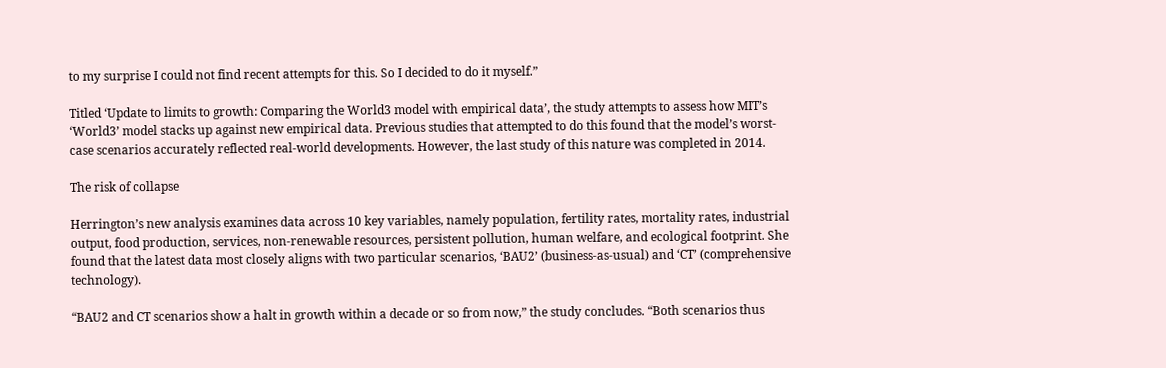to my surprise I could not find recent attempts for this. So I decided to do it myself.”

Titled ‘Update to limits to growth: Comparing the World3 model with empirical data’, the study attempts to assess how MIT’s ‘World3’ model stacks up against new empirical data. Previous studies that attempted to do this found that the model’s worst-case scenarios accurately reflected real-world developments. However, the last study of this nature was completed in 2014.

The risk of collapse

Herrington’s new analysis examines data across 10 key variables, namely population, fertility rates, mortality rates, industrial output, food production, services, non-renewable resources, persistent pollution, human welfare, and ecological footprint. She found that the latest data most closely aligns with two particular scenarios, ‘BAU2’ (business-as-usual) and ‘CT’ (comprehensive technology).

“BAU2 and CT scenarios show a halt in growth within a decade or so from now,” the study concludes. “Both scenarios thus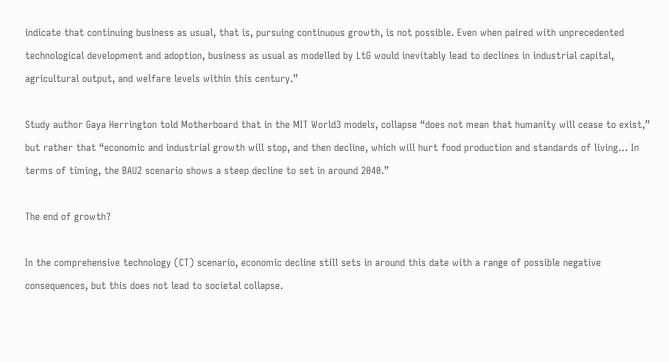indicate that continuing business as usual, that is, pursuing continuous growth, is not possible. Even when paired with unprecedented technological development and adoption, business as usual as modelled by LtG would inevitably lead to declines in industrial capital, agricultural output, and welfare levels within this century.”

Study author Gaya Herrington told Motherboard that in the MIT World3 models, collapse “does not mean that humanity will cease to exist,” but rather that “economic and industrial growth will stop, and then decline, which will hurt food production and standards of living… In terms of timing, the BAU2 scenario shows a steep decline to set in around 2040.”

The end of growth?

In the comprehensive technology (CT) scenario, economic decline still sets in around this date with a range of possible negative consequences, but this does not lead to societal collapse.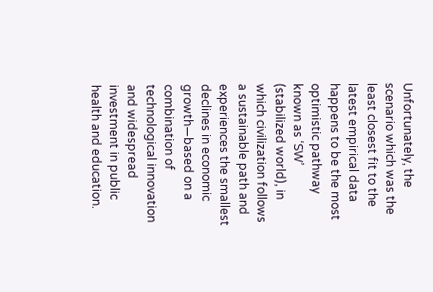Unfortunately, the scenario which was the least closest fit to the latest empirical data happens to be the most optimistic pathway known as ‘SW’ (stabilized world), in which civilization follows a sustainable path and experiences the smallest declines in economic growth—based on a combination of technological innovation and widespread investment in public health and education.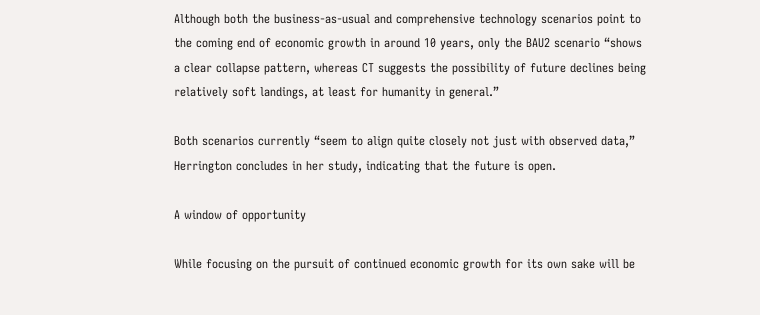Although both the business-as-usual and comprehensive technology scenarios point to the coming end of economic growth in around 10 years, only the BAU2 scenario “shows a clear collapse pattern, whereas CT suggests the possibility of future declines being relatively soft landings, at least for humanity in general.”

Both scenarios currently “seem to align quite closely not just with observed data,” Herrington concludes in her study, indicating that the future is open.

A window of opportunity

While focusing on the pursuit of continued economic growth for its own sake will be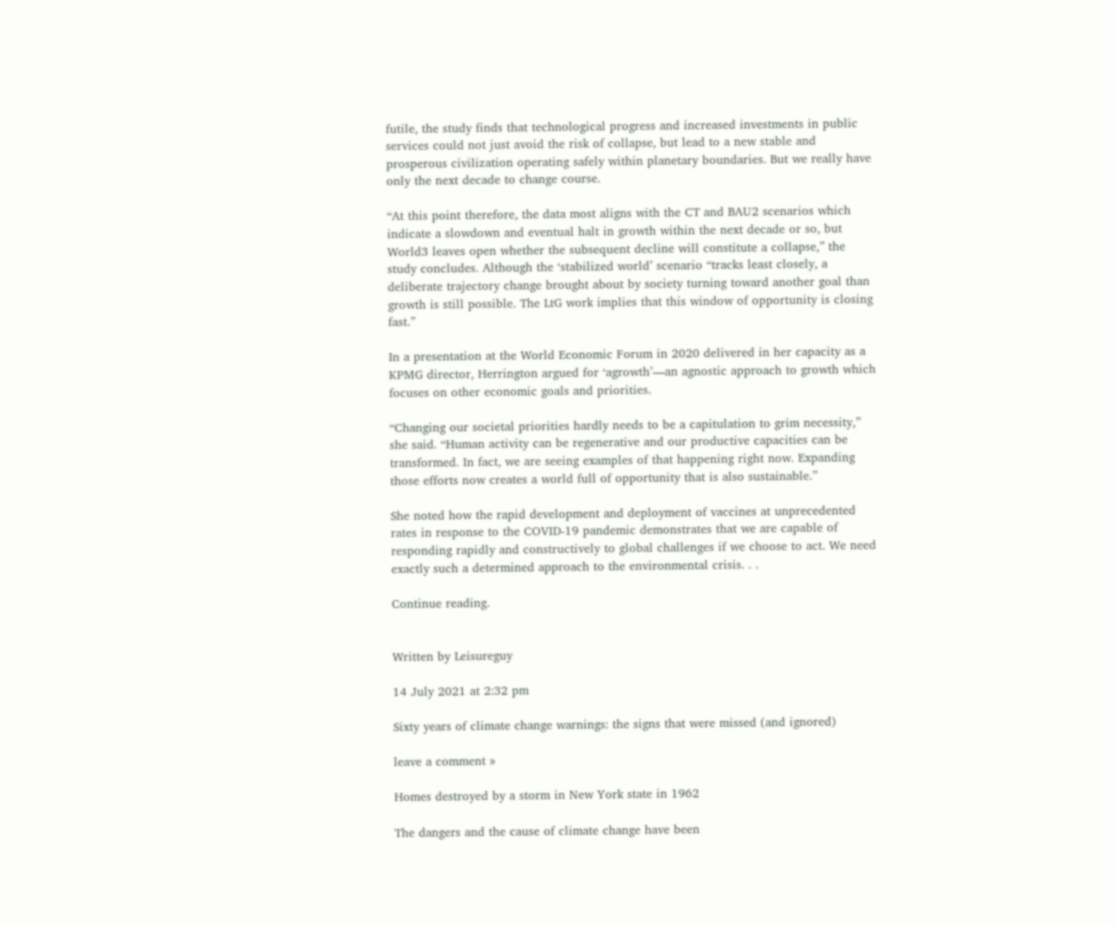futile, the study finds that technological progress and increased investments in public services could not just avoid the risk of collapse, but lead to a new stable and prosperous civilization operating safely within planetary boundaries. But we really have only the next decade to change course.

“At this point therefore, the data most aligns with the CT and BAU2 scenarios which indicate a slowdown and eventual halt in growth within the next decade or so, but World3 leaves open whether the subsequent decline will constitute a collapse,” the study concludes. Although the ‘stabilized world’ scenario “tracks least closely, a deliberate trajectory change brought about by society turning toward another goal than growth is still possible. The LtG work implies that this window of opportunity is closing fast.”

In a presentation at the World Economic Forum in 2020 delivered in her capacity as a KPMG director, Herrington argued for ‘agrowth’—an agnostic approach to growth which focuses on other economic goals and priorities.

“Changing our societal priorities hardly needs to be a capitulation to grim necessity,” she said. “Human activity can be regenerative and our productive capacities can be transformed. In fact, we are seeing examples of that happening right now. Expanding those efforts now creates a world full of opportunity that is also sustainable.”

She noted how the rapid development and deployment of vaccines at unprecedented rates in response to the COVID-19 pandemic demonstrates that we are capable of responding rapidly and constructively to global challenges if we choose to act. We need exactly such a determined approach to the environmental crisis. . .

Continue reading.


Written by Leisureguy

14 July 2021 at 2:32 pm

Sixty years of climate change warnings: the signs that were missed (and ignored)

leave a comment »

Homes destroyed by a storm in New York state in 1962

The dangers and the cause of climate change have been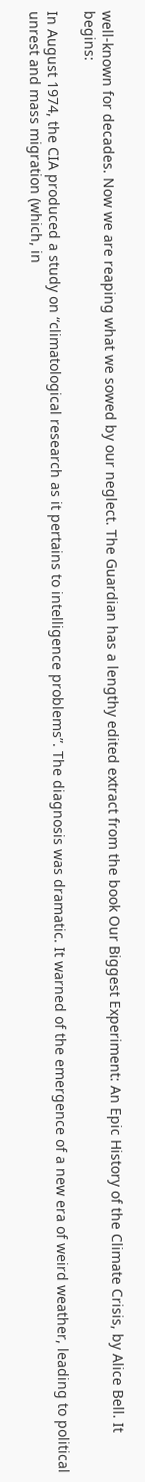well-known for decades. Now we are reaping what we sowed by our neglect. The Guardian has a lengthy edited extract from the book Our Biggest Experiment: An Epic History of the Climate Crisis, by Alice Bell. It begins:

In August 1974, the CIA produced a study on “climatological research as it pertains to intelligence problems”. The diagnosis was dramatic. It warned of the emergence of a new era of weird weather, leading to political unrest and mass migration (which, in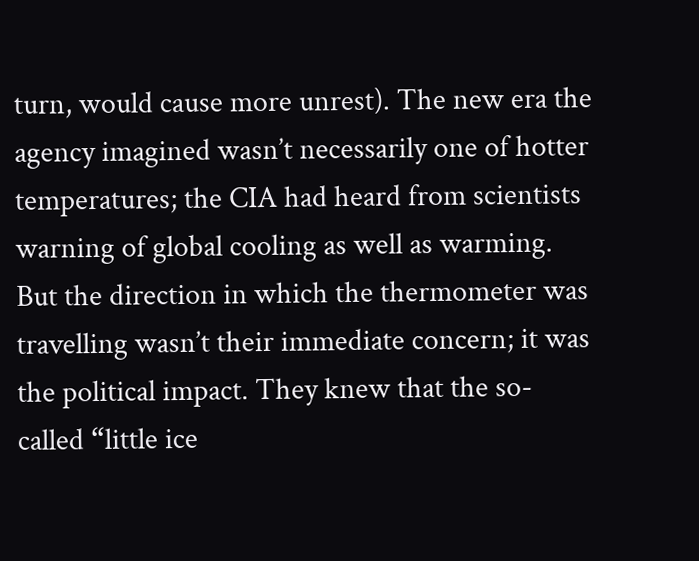turn, would cause more unrest). The new era the agency imagined wasn’t necessarily one of hotter temperatures; the CIA had heard from scientists warning of global cooling as well as warming. But the direction in which the thermometer was travelling wasn’t their immediate concern; it was the political impact. They knew that the so-called “little ice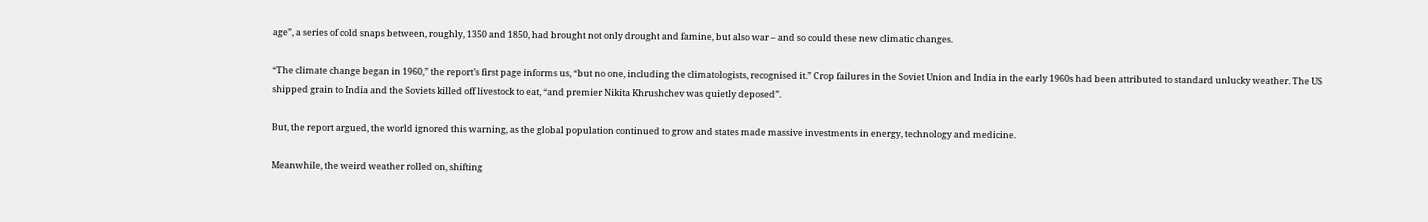age”, a series of cold snaps between, roughly, 1350 and 1850, had brought not only drought and famine, but also war – and so could these new climatic changes.

“The climate change began in 1960,” the report’s first page informs us, “but no one, including the climatologists, recognised it.” Crop failures in the Soviet Union and India in the early 1960s had been attributed to standard unlucky weather. The US shipped grain to India and the Soviets killed off livestock to eat, “and premier Nikita Khrushchev was quietly deposed”.

But, the report argued, the world ignored this warning, as the global population continued to grow and states made massive investments in energy, technology and medicine.

Meanwhile, the weird weather rolled on, shifting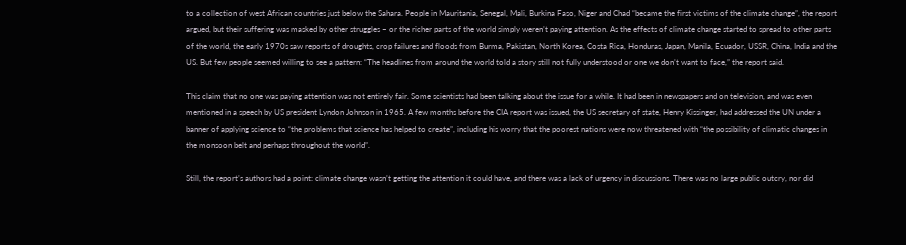to a collection of west African countries just below the Sahara. People in Mauritania, Senegal, Mali, Burkina Faso, Niger and Chad “became the first victims of the climate change”, the report argued, but their suffering was masked by other struggles – or the richer parts of the world simply weren’t paying attention. As the effects of climate change started to spread to other parts of the world, the early 1970s saw reports of droughts, crop failures and floods from Burma, Pakistan, North Korea, Costa Rica, Honduras, Japan, Manila, Ecuador, USSR, China, India and the US. But few people seemed willing to see a pattern: “The headlines from around the world told a story still not fully understood or one we don’t want to face,” the report said.

This claim that no one was paying attention was not entirely fair. Some scientists had been talking about the issue for a while. It had been in newspapers and on television, and was even mentioned in a speech by US president Lyndon Johnson in 1965. A few months before the CIA report was issued, the US secretary of state, Henry Kissinger, had addressed the UN under a banner of applying science to “the problems that science has helped to create”, including his worry that the poorest nations were now threatened with “the possibility of climatic changes in the monsoon belt and perhaps throughout the world”.

Still, the report’s authors had a point: climate change wasn’t getting the attention it could have, and there was a lack of urgency in discussions. There was no large public outcry, nor did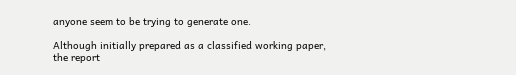anyone seem to be trying to generate one.

Although initially prepared as a classified working paper, the report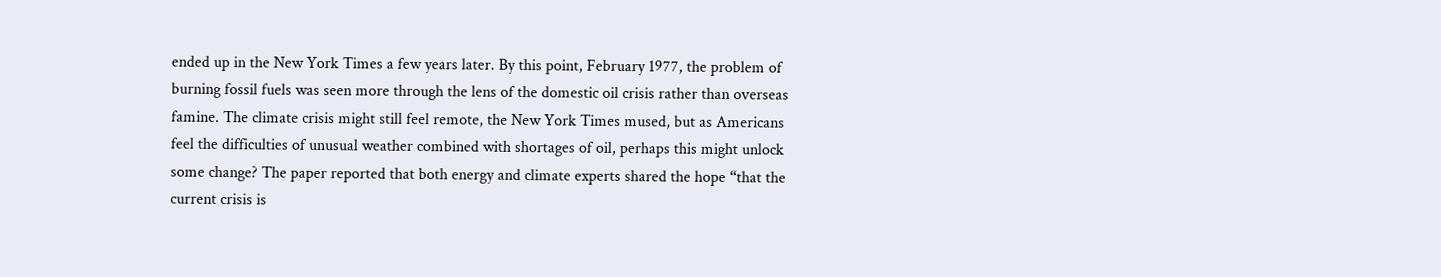ended up in the New York Times a few years later. By this point, February 1977, the problem of burning fossil fuels was seen more through the lens of the domestic oil crisis rather than overseas famine. The climate crisis might still feel remote, the New York Times mused, but as Americans feel the difficulties of unusual weather combined with shortages of oil, perhaps this might unlock some change? The paper reported that both energy and climate experts shared the hope “that the current crisis is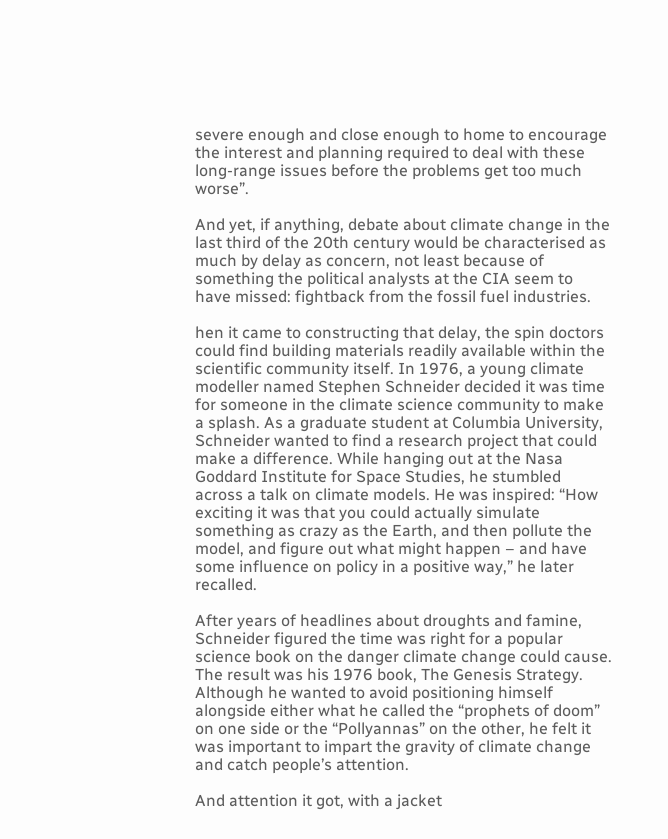severe enough and close enough to home to encourage the interest and planning required to deal with these long-range issues before the problems get too much worse”.

And yet, if anything, debate about climate change in the last third of the 20th century would be characterised as much by delay as concern, not least because of something the political analysts at the CIA seem to have missed: fightback from the fossil fuel industries.

hen it came to constructing that delay, the spin doctors could find building materials readily available within the scientific community itself. In 1976, a young climate modeller named Stephen Schneider decided it was time for someone in the climate science community to make a splash. As a graduate student at Columbia University, Schneider wanted to find a research project that could make a difference. While hanging out at the Nasa Goddard Institute for Space Studies, he stumbled across a talk on climate models. He was inspired: “How exciting it was that you could actually simulate something as crazy as the Earth, and then pollute the model, and figure out what might happen – and have some influence on policy in a positive way,” he later recalled.

After years of headlines about droughts and famine, Schneider figured the time was right for a popular science book on the danger climate change could cause. The result was his 1976 book, The Genesis Strategy. Although he wanted to avoid positioning himself alongside either what he called the “prophets of doom” on one side or the “Pollyannas” on the other, he felt it was important to impart the gravity of climate change and catch people’s attention.

And attention it got, with a jacket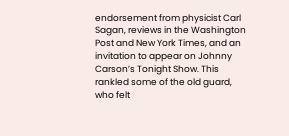endorsement from physicist Carl Sagan, reviews in the Washington Post and New York Times, and an invitation to appear on Johnny Carson’s Tonight Show. This rankled some of the old guard, who felt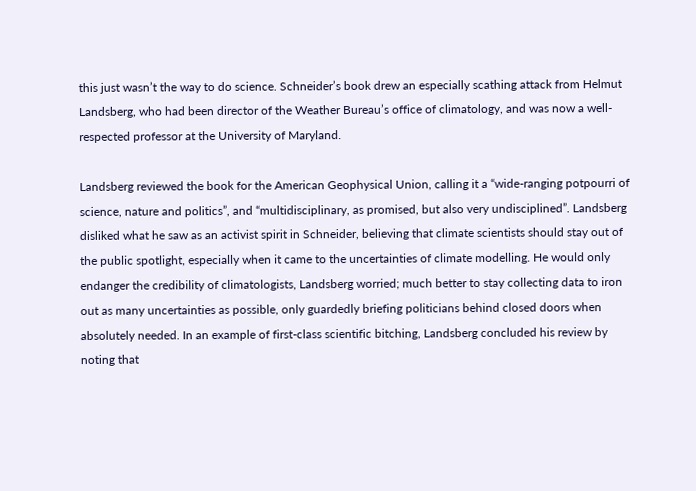this just wasn’t the way to do science. Schneider’s book drew an especially scathing attack from Helmut Landsberg, who had been director of the Weather Bureau’s office of climatology, and was now a well-respected professor at the University of Maryland.

Landsberg reviewed the book for the American Geophysical Union, calling it a “wide-ranging potpourri of science, nature and politics”, and “multidisciplinary, as promised, but also very undisciplined”. Landsberg disliked what he saw as an activist spirit in Schneider, believing that climate scientists should stay out of the public spotlight, especially when it came to the uncertainties of climate modelling. He would only endanger the credibility of climatologists, Landsberg worried; much better to stay collecting data to iron out as many uncertainties as possible, only guardedly briefing politicians behind closed doors when absolutely needed. In an example of first-class scientific bitching, Landsberg concluded his review by noting that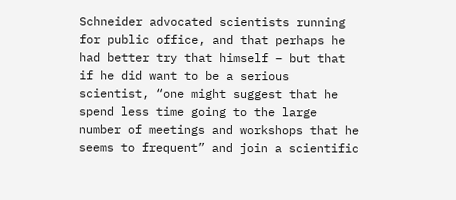Schneider advocated scientists running for public office, and that perhaps he had better try that himself – but that if he did want to be a serious scientist, “one might suggest that he spend less time going to the large number of meetings and workshops that he seems to frequent” and join a scientific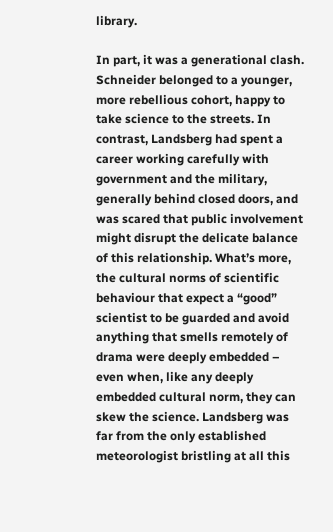library.

In part, it was a generational clash. Schneider belonged to a younger, more rebellious cohort, happy to take science to the streets. In contrast, Landsberg had spent a career working carefully with government and the military, generally behind closed doors, and was scared that public involvement might disrupt the delicate balance of this relationship. What’s more, the cultural norms of scientific behaviour that expect a “good” scientist to be guarded and avoid anything that smells remotely of drama were deeply embedded – even when, like any deeply embedded cultural norm, they can skew the science. Landsberg was far from the only established meteorologist bristling at all this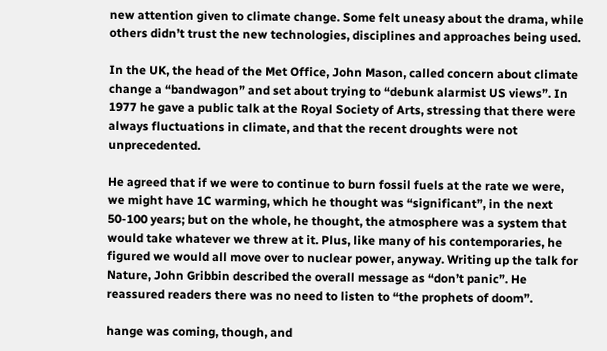new attention given to climate change. Some felt uneasy about the drama, while others didn’t trust the new technologies, disciplines and approaches being used.

In the UK, the head of the Met Office, John Mason, called concern about climate change a “bandwagon” and set about trying to “debunk alarmist US views”. In 1977 he gave a public talk at the Royal Society of Arts, stressing that there were always fluctuations in climate, and that the recent droughts were not unprecedented.

He agreed that if we were to continue to burn fossil fuels at the rate we were, we might have 1C warming, which he thought was “significant”, in the next 50-100 years; but on the whole, he thought, the atmosphere was a system that would take whatever we threw at it. Plus, like many of his contemporaries, he figured we would all move over to nuclear power, anyway. Writing up the talk for Nature, John Gribbin described the overall message as “don’t panic”. He reassured readers there was no need to listen to “the prophets of doom”.

hange was coming, though, and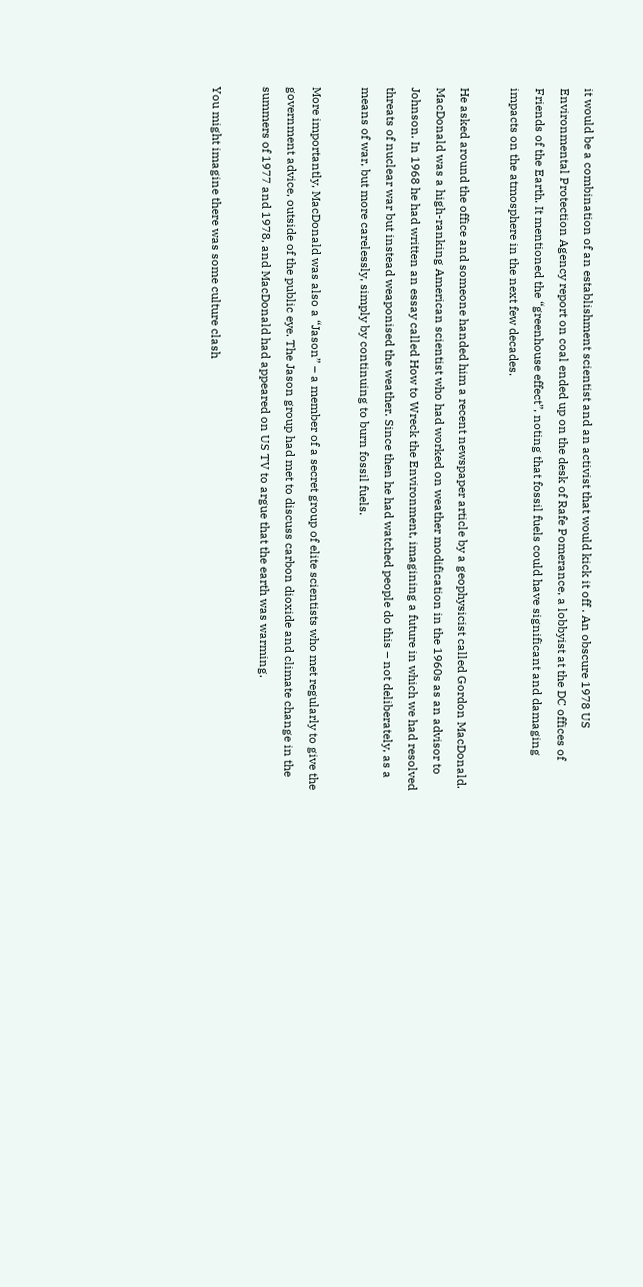it would be a combination of an establishment scientist and an activist that would kick it off . An obscure 1978 US Environmental Protection Agency report on coal ended up on the desk of Rafe Pomerance, a lobbyist at the DC offices of Friends of the Earth. It mentioned the “greenhouse effect”, noting that fossil fuels could have significant and damaging impacts on the atmosphere in the next few decades.

He asked around the office and someone handed him a recent newspaper article by a geophysicist called Gordon MacDonald. MacDonald was a high-ranking American scientist who had worked on weather modification in the 1960s as an advisor to Johnson. In 1968 he had written an essay called How to Wreck the Environment, imagining a future in which we had resolved threats of nuclear war but instead weaponised the weather. Since then he had watched people do this – not deliberately, as a means of war, but more carelessly, simply by continuing to burn fossil fuels.

More importantly, MacDonald was also a “Jason” – a member of a secret group of elite scientists who met regularly to give the government advice, outside of the public eye. The Jason group had met to discuss carbon dioxide and climate change in the summers of 1977 and 1978, and MacDonald had appeared on US TV to argue that the earth was warming.

You might imagine there was some culture clash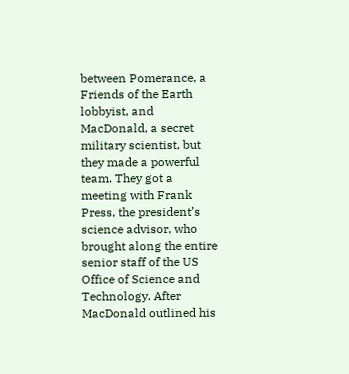between Pomerance, a Friends of the Earth lobbyist, and MacDonald, a secret military scientist, but they made a powerful team. They got a meeting with Frank Press, the president’s science advisor, who brought along the entire senior staff of the US Office of Science and Technology. After MacDonald outlined his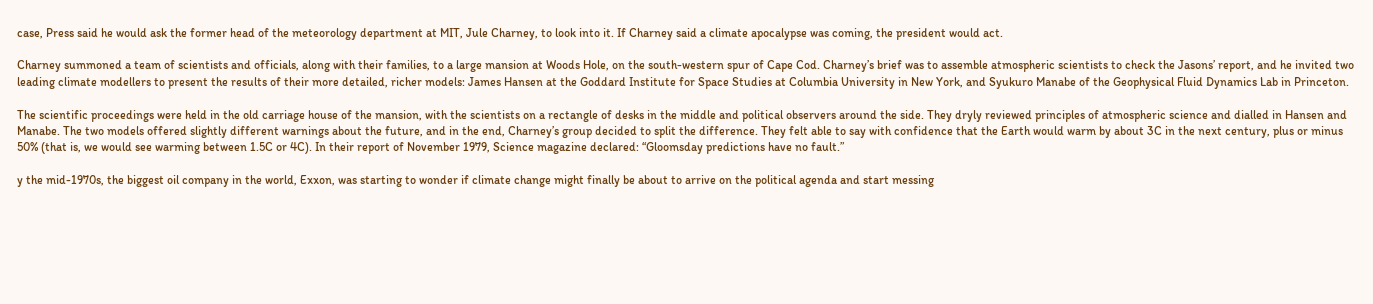case, Press said he would ask the former head of the meteorology department at MIT, Jule Charney, to look into it. If Charney said a climate apocalypse was coming, the president would act.

Charney summoned a team of scientists and officials, along with their families, to a large mansion at Woods Hole, on the south-western spur of Cape Cod. Charney’s brief was to assemble atmospheric scientists to check the Jasons’ report, and he invited two leading climate modellers to present the results of their more detailed, richer models: James Hansen at the Goddard Institute for Space Studies at Columbia University in New York, and Syukuro Manabe of the Geophysical Fluid Dynamics Lab in Princeton.

The scientific proceedings were held in the old carriage house of the mansion, with the scientists on a rectangle of desks in the middle and political observers around the side. They dryly reviewed principles of atmospheric science and dialled in Hansen and Manabe. The two models offered slightly different warnings about the future, and in the end, Charney’s group decided to split the difference. They felt able to say with confidence that the Earth would warm by about 3C in the next century, plus or minus 50% (that is, we would see warming between 1.5C or 4C). In their report of November 1979, Science magazine declared: “Gloomsday predictions have no fault.”

y the mid-1970s, the biggest oil company in the world, Exxon, was starting to wonder if climate change might finally be about to arrive on the political agenda and start messing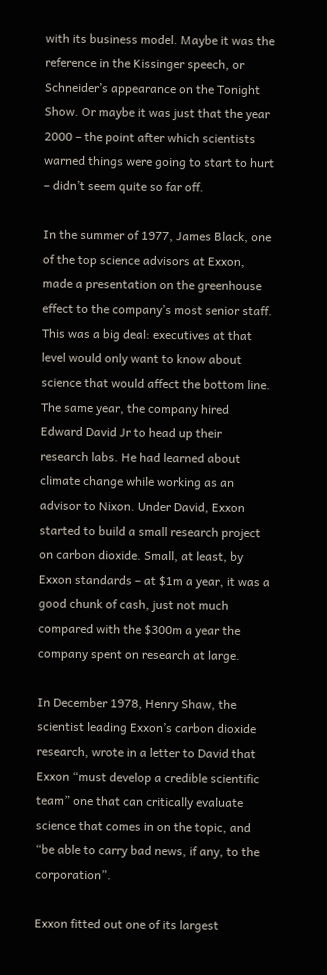with its business model. Maybe it was the reference in the Kissinger speech, or Schneider’s appearance on the Tonight Show. Or maybe it was just that the year 2000 – the point after which scientists warned things were going to start to hurt – didn’t seem quite so far off.

In the summer of 1977, James Black, one of the top science advisors at Exxon, made a presentation on the greenhouse effect to the company’s most senior staff. This was a big deal: executives at that level would only want to know about science that would affect the bottom line. The same year, the company hired Edward David Jr to head up their research labs. He had learned about climate change while working as an advisor to Nixon. Under David, Exxon started to build a small research project on carbon dioxide. Small, at least, by Exxon standards – at $1m a year, it was a good chunk of cash, just not much compared with the $300m a year the company spent on research at large.

In December 1978, Henry Shaw, the scientist leading Exxon’s carbon dioxide research, wrote in a letter to David that Exxon “must develop a credible scientific team” one that can critically evaluate science that comes in on the topic, and “be able to carry bad news, if any, to the corporation”.

Exxon fitted out one of its largest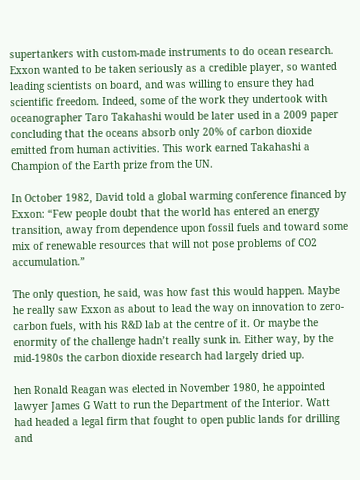supertankers with custom-made instruments to do ocean research. Exxon wanted to be taken seriously as a credible player, so wanted leading scientists on board, and was willing to ensure they had scientific freedom. Indeed, some of the work they undertook with oceanographer Taro Takahashi would be later used in a 2009 paper concluding that the oceans absorb only 20% of carbon dioxide emitted from human activities. This work earned Takahashi a Champion of the Earth prize from the UN.

In October 1982, David told a global warming conference financed by Exxon: “Few people doubt that the world has entered an energy transition, away from dependence upon fossil fuels and toward some mix of renewable resources that will not pose problems of CO2 accumulation.”

The only question, he said, was how fast this would happen. Maybe he really saw Exxon as about to lead the way on innovation to zero-carbon fuels, with his R&D lab at the centre of it. Or maybe the enormity of the challenge hadn’t really sunk in. Either way, by the mid-1980s the carbon dioxide research had largely dried up.

hen Ronald Reagan was elected in November 1980, he appointed lawyer James G Watt to run the Department of the Interior. Watt had headed a legal firm that fought to open public lands for drilling and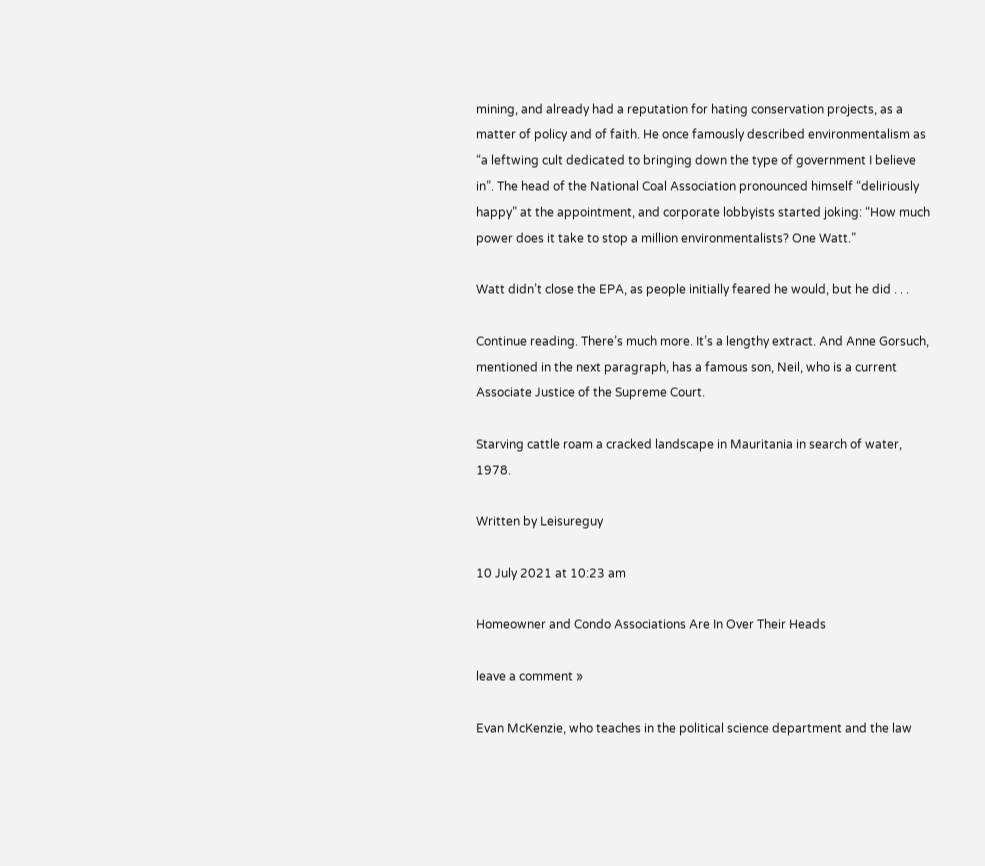mining, and already had a reputation for hating conservation projects, as a matter of policy and of faith. He once famously described environmentalism as “a leftwing cult dedicated to bringing down the type of government I believe in”. The head of the National Coal Association pronounced himself “deliriously happy” at the appointment, and corporate lobbyists started joking: “How much power does it take to stop a million environmentalists? One Watt.”

Watt didn’t close the EPA, as people initially feared he would, but he did . . .

Continue reading. There’s much more. It’s a lengthy extract. And Anne Gorsuch, mentioned in the next paragraph, has a famous son, Neil, who is a current Associate Justice of the Supreme Court.

Starving cattle roam a cracked landscape in Mauritania in search of water, 1978.

Written by Leisureguy

10 July 2021 at 10:23 am

Homeowner and Condo Associations Are In Over Their Heads

leave a comment »

Evan McKenzie, who teaches in the political science department and the law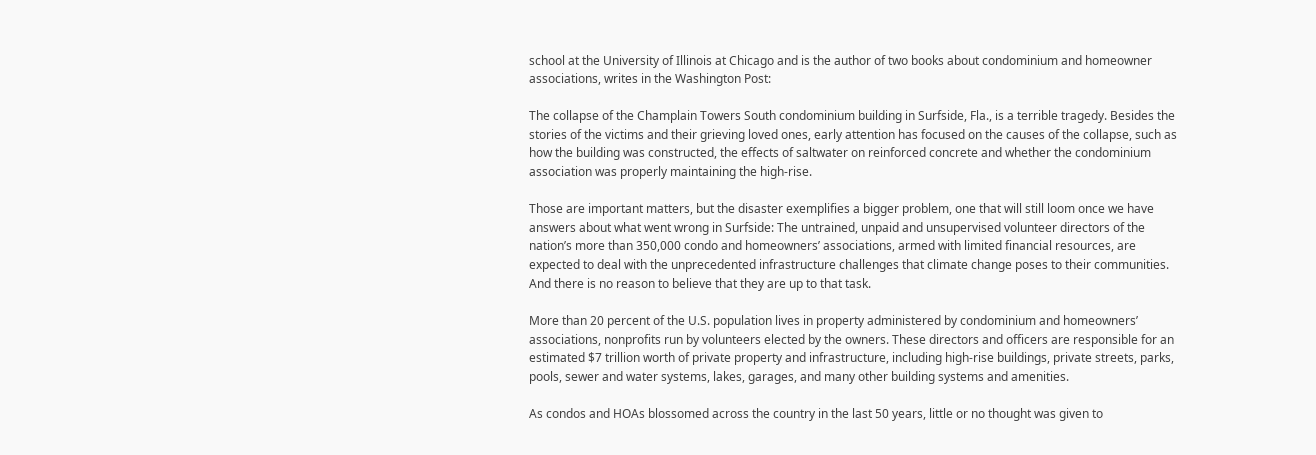school at the University of Illinois at Chicago and is the author of two books about condominium and homeowner associations, writes in the Washington Post:

The collapse of the Champlain Towers South condominium building in Surfside, Fla., is a terrible tragedy. Besides the stories of the victims and their grieving loved ones, early attention has focused on the causes of the collapse, such as how the building was constructed, the effects of saltwater on reinforced concrete and whether the condominium association was properly maintaining the high-rise.

Those are important matters, but the disaster exemplifies a bigger problem, one that will still loom once we have answers about what went wrong in Surfside: The untrained, unpaid and unsupervised volunteer directors of the nation’s more than 350,000 condo and homeowners’ associations, armed with limited financial resources, are expected to deal with the unprecedented infrastructure challenges that climate change poses to their communities. And there is no reason to believe that they are up to that task.

More than 20 percent of the U.S. population lives in property administered by condominium and homeowners’ associations, nonprofits run by volunteers elected by the owners. These directors and officers are responsible for an estimated $7 trillion worth of private property and infrastructure, including high-rise buildings, private streets, parks, pools, sewer and water systems, lakes, garages, and many other building systems and amenities.

As condos and HOAs blossomed across the country in the last 50 years, little or no thought was given to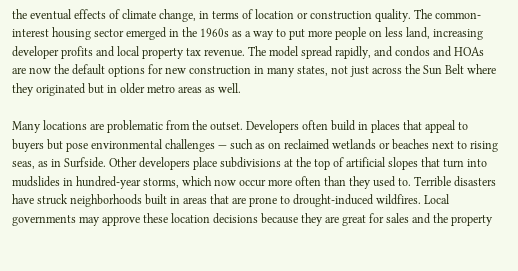the eventual effects of climate change, in terms of location or construction quality. The common-interest housing sector emerged in the 1960s as a way to put more people on less land, increasing developer profits and local property tax revenue. The model spread rapidly, and condos and HOAs are now the default options for new construction in many states, not just across the Sun Belt where they originated but in older metro areas as well.

Many locations are problematic from the outset. Developers often build in places that appeal to buyers but pose environmental challenges — such as on reclaimed wetlands or beaches next to rising seas, as in Surfside. Other developers place subdivisions at the top of artificial slopes that turn into mudslides in hundred-year storms, which now occur more often than they used to. Terrible disasters have struck neighborhoods built in areas that are prone to drought-induced wildfires. Local governments may approve these location decisions because they are great for sales and the property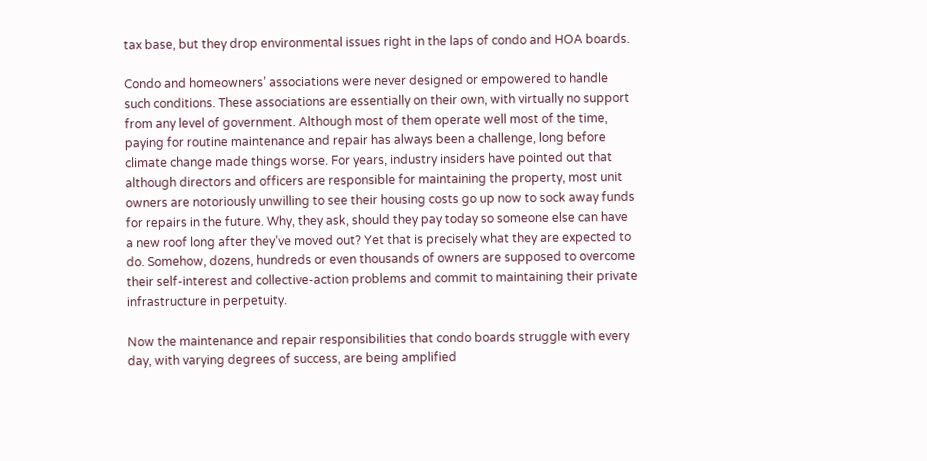tax base, but they drop environmental issues right in the laps of condo and HOA boards.

Condo and homeowners’ associations were never designed or empowered to handle such conditions. These associations are essentially on their own, with virtually no support from any level of government. Although most of them operate well most of the time, paying for routine maintenance and repair has always been a challenge, long before climate change made things worse. For years, industry insiders have pointed out that although directors and officers are responsible for maintaining the property, most unit owners are notoriously unwilling to see their housing costs go up now to sock away funds for repairs in the future. Why, they ask, should they pay today so someone else can have a new roof long after they’ve moved out? Yet that is precisely what they are expected to do. Somehow, dozens, hundreds or even thousands of owners are supposed to overcome their self-interest and collective-action problems and commit to maintaining their private infrastructure in perpetuity.

Now the maintenance and repair responsibilities that condo boards struggle with every day, with varying degrees of success, are being amplified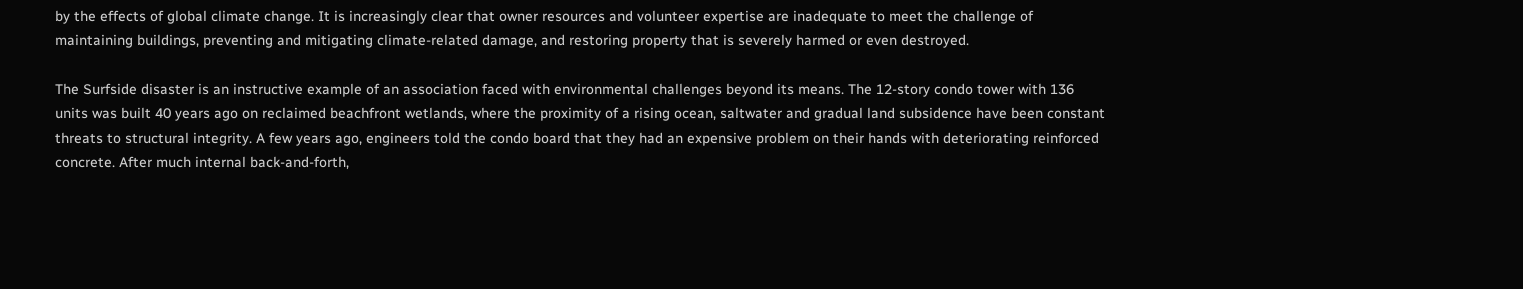by the effects of global climate change. It is increasingly clear that owner resources and volunteer expertise are inadequate to meet the challenge of maintaining buildings, preventing and mitigating climate-related damage, and restoring property that is severely harmed or even destroyed.

The Surfside disaster is an instructive example of an association faced with environmental challenges beyond its means. The 12-story condo tower with 136 units was built 40 years ago on reclaimed beachfront wetlands, where the proximity of a rising ocean, saltwater and gradual land subsidence have been constant threats to structural integrity. A few years ago, engineers told the condo board that they had an expensive problem on their hands with deteriorating reinforced concrete. After much internal back-and-forth,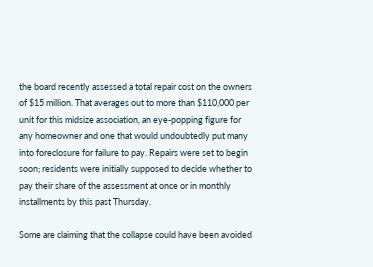the board recently assessed a total repair cost on the owners of $15 million. That averages out to more than $110,000 per unit for this midsize association, an eye-popping figure for any homeowner and one that would undoubtedly put many into foreclosure for failure to pay. Repairs were set to begin soon; residents were initially supposed to decide whether to pay their share of the assessment at once or in monthly installments by this past Thursday.

Some are claiming that the collapse could have been avoided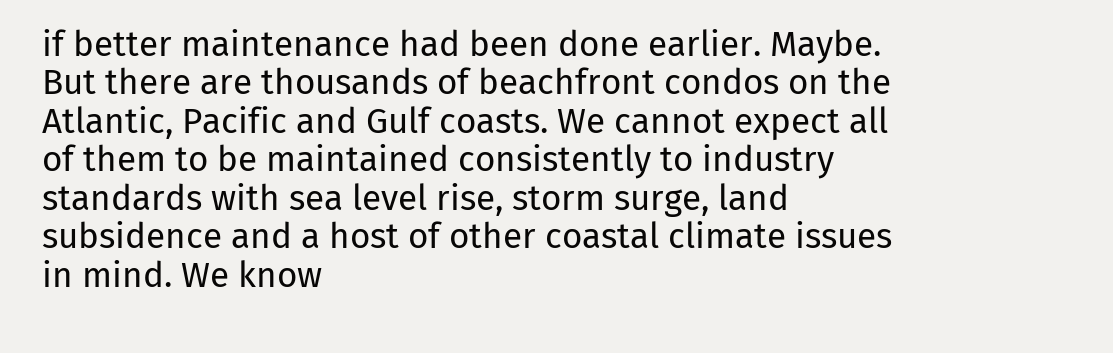if better maintenance had been done earlier. Maybe. But there are thousands of beachfront condos on the Atlantic, Pacific and Gulf coasts. We cannot expect all of them to be maintained consistently to industry standards with sea level rise, storm surge, land subsidence and a host of other coastal climate issues in mind. We know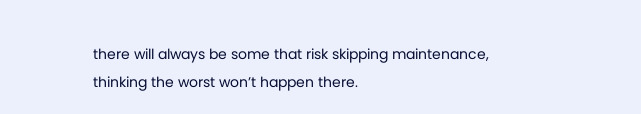there will always be some that risk skipping maintenance, thinking the worst won’t happen there.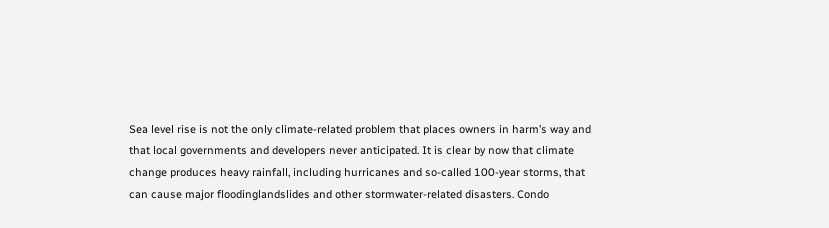Sea level rise is not the only climate-related problem that places owners in harm’s way and that local governments and developers never anticipated. It is clear by now that climate change produces heavy rainfall, including hurricanes and so-called 100-year storms, that can cause major floodinglandslides and other stormwater-related disasters. Condo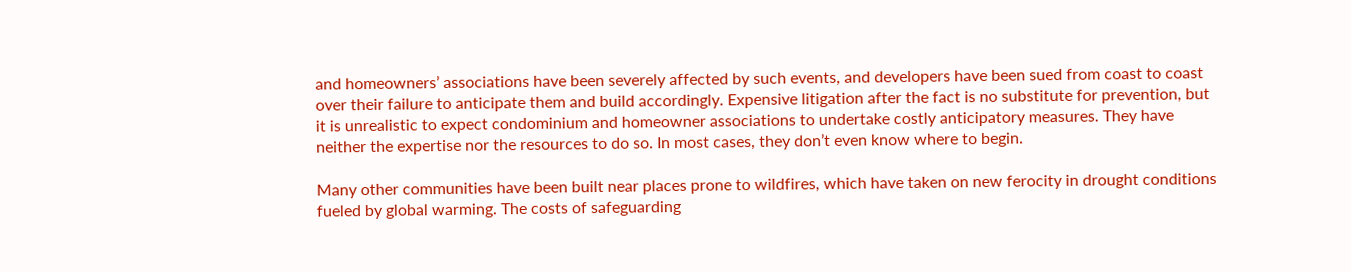and homeowners’ associations have been severely affected by such events, and developers have been sued from coast to coast over their failure to anticipate them and build accordingly. Expensive litigation after the fact is no substitute for prevention, but it is unrealistic to expect condominium and homeowner associations to undertake costly anticipatory measures. They have neither the expertise nor the resources to do so. In most cases, they don’t even know where to begin.

Many other communities have been built near places prone to wildfires, which have taken on new ferocity in drought conditions fueled by global warming. The costs of safeguarding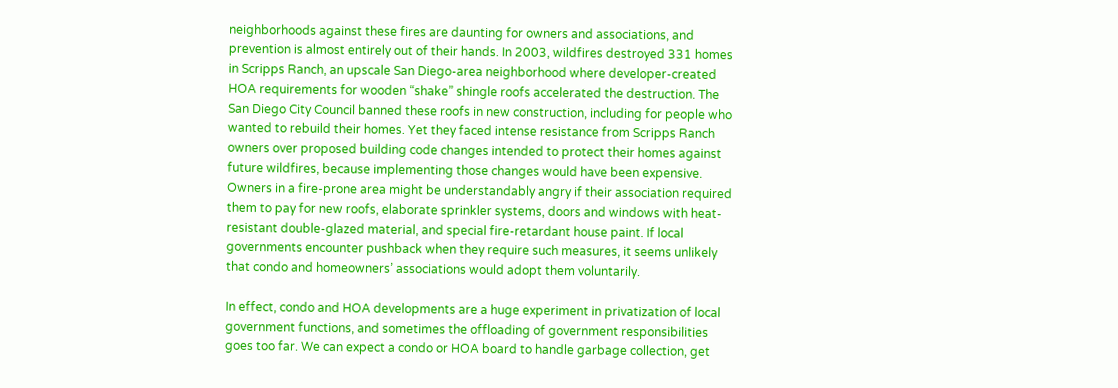neighborhoods against these fires are daunting for owners and associations, and prevention is almost entirely out of their hands. In 2003, wildfires destroyed 331 homes in Scripps Ranch, an upscale San Diego-area neighborhood where developer-created HOA requirements for wooden “shake” shingle roofs accelerated the destruction. The San Diego City Council banned these roofs in new construction, including for people who wanted to rebuild their homes. Yet they faced intense resistance from Scripps Ranch owners over proposed building code changes intended to protect their homes against future wildfires, because implementing those changes would have been expensive. Owners in a fire-prone area might be understandably angry if their association required them to pay for new roofs, elaborate sprinkler systems, doors and windows with heat-resistant double-glazed material, and special fire-retardant house paint. If local governments encounter pushback when they require such measures, it seems unlikely that condo and homeowners’ associations would adopt them voluntarily.

In effect, condo and HOA developments are a huge experiment in privatization of local government functions, and sometimes the offloading of government responsibilities goes too far. We can expect a condo or HOA board to handle garbage collection, get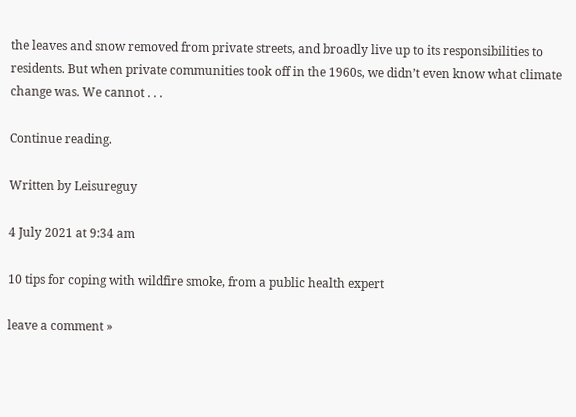the leaves and snow removed from private streets, and broadly live up to its responsibilities to residents. But when private communities took off in the 1960s, we didn’t even know what climate change was. We cannot . . .

Continue reading.

Written by Leisureguy

4 July 2021 at 9:34 am

10 tips for coping with wildfire smoke, from a public health expert

leave a comment »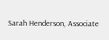Sarah Henderson, Associate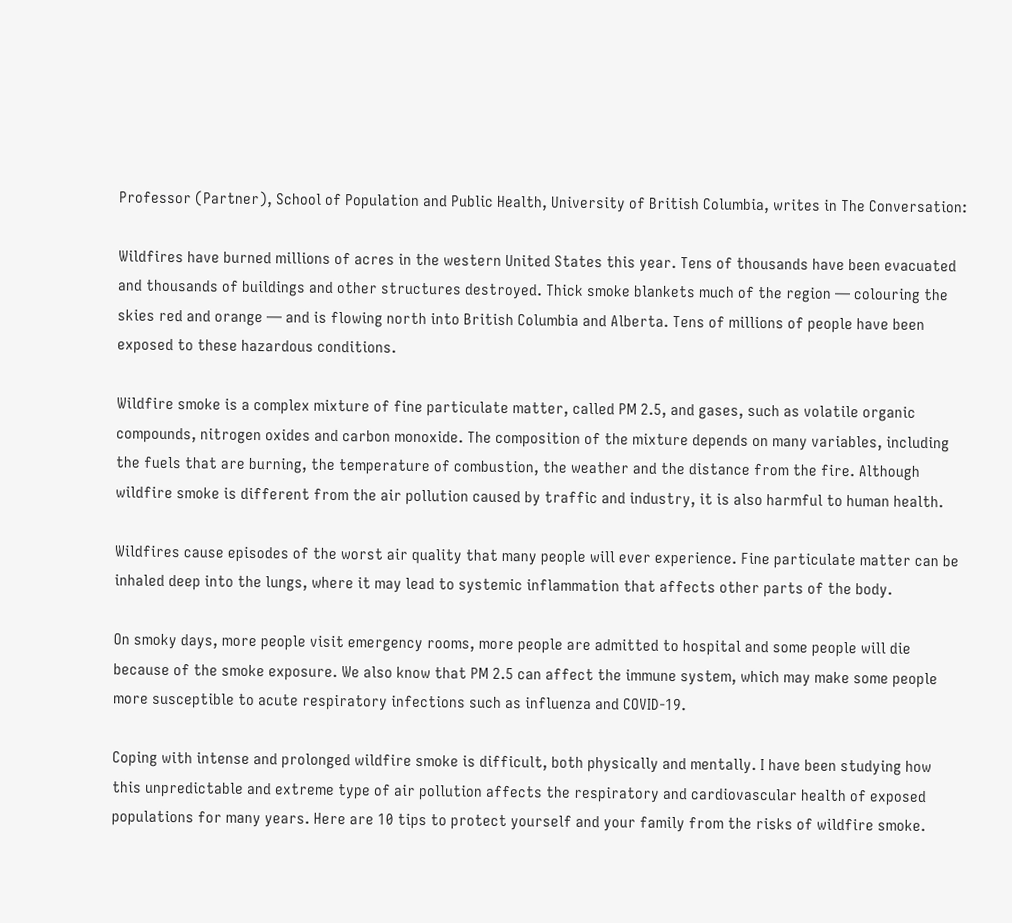Professor (Partner), School of Population and Public Health, University of British Columbia, writes in The Conversation:

Wildfires have burned millions of acres in the western United States this year. Tens of thousands have been evacuated and thousands of buildings and other structures destroyed. Thick smoke blankets much of the region — colouring the skies red and orange — and is flowing north into British Columbia and Alberta. Tens of millions of people have been exposed to these hazardous conditions.

Wildfire smoke is a complex mixture of fine particulate matter, called PM 2.5, and gases, such as volatile organic compounds, nitrogen oxides and carbon monoxide. The composition of the mixture depends on many variables, including the fuels that are burning, the temperature of combustion, the weather and the distance from the fire. Although wildfire smoke is different from the air pollution caused by traffic and industry, it is also harmful to human health.

Wildfires cause episodes of the worst air quality that many people will ever experience. Fine particulate matter can be inhaled deep into the lungs, where it may lead to systemic inflammation that affects other parts of the body.

On smoky days, more people visit emergency rooms, more people are admitted to hospital and some people will die because of the smoke exposure. We also know that PM 2.5 can affect the immune system, which may make some people more susceptible to acute respiratory infections such as influenza and COVID-19.

Coping with intense and prolonged wildfire smoke is difficult, both physically and mentally. I have been studying how this unpredictable and extreme type of air pollution affects the respiratory and cardiovascular health of exposed populations for many years. Here are 10 tips to protect yourself and your family from the risks of wildfire smoke.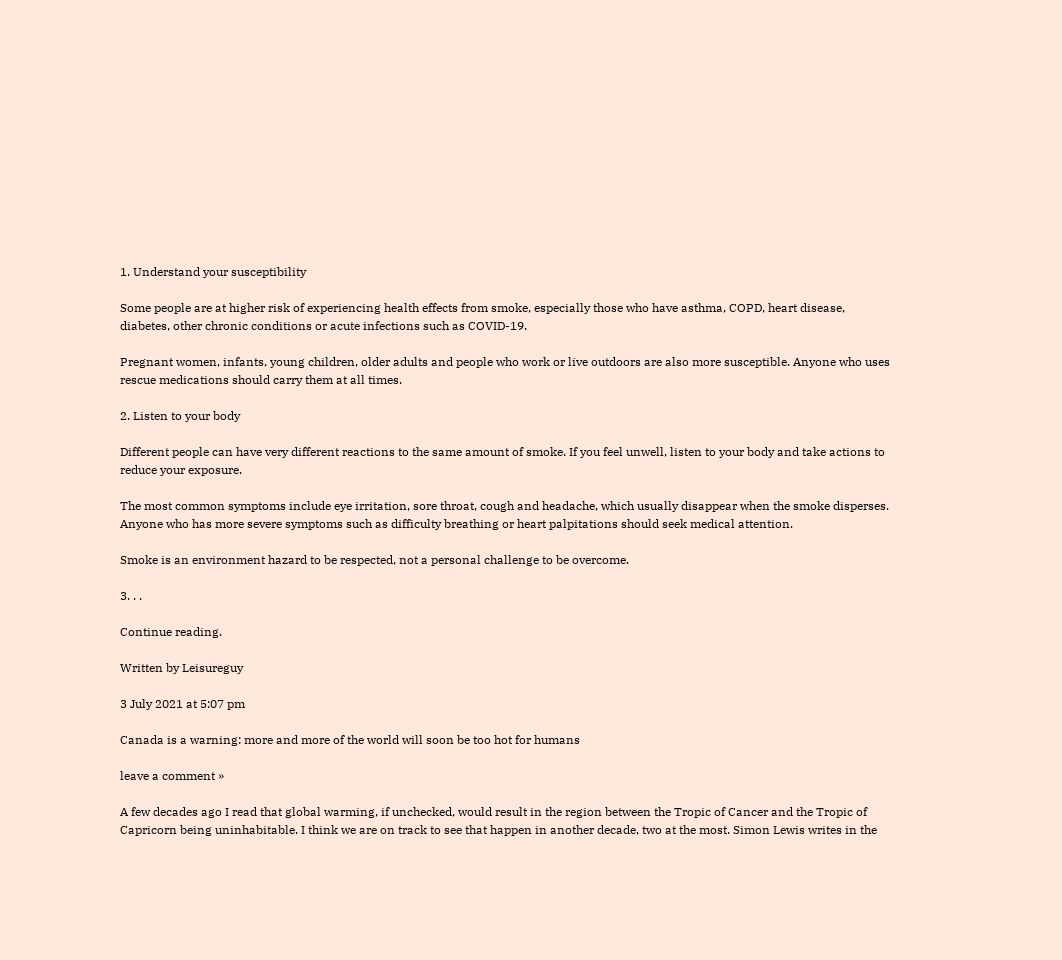1. Understand your susceptibility

Some people are at higher risk of experiencing health effects from smoke, especially those who have asthma, COPD, heart disease, diabetes, other chronic conditions or acute infections such as COVID-19.

Pregnant women, infants, young children, older adults and people who work or live outdoors are also more susceptible. Anyone who uses rescue medications should carry them at all times.

2. Listen to your body

Different people can have very different reactions to the same amount of smoke. If you feel unwell, listen to your body and take actions to reduce your exposure.

The most common symptoms include eye irritation, sore throat, cough and headache, which usually disappear when the smoke disperses. Anyone who has more severe symptoms such as difficulty breathing or heart palpitations should seek medical attention.

Smoke is an environment hazard to be respected, not a personal challenge to be overcome.

3. . .

Continue reading.

Written by Leisureguy

3 July 2021 at 5:07 pm

Canada is a warning: more and more of the world will soon be too hot for humans

leave a comment »

A few decades ago I read that global warming, if unchecked, would result in the region between the Tropic of Cancer and the Tropic of Capricorn being uninhabitable. I think we are on track to see that happen in another decade, two at the most. Simon Lewis writes in the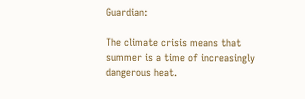Guardian:

The climate crisis means that summer is a time of increasingly dangerous heat.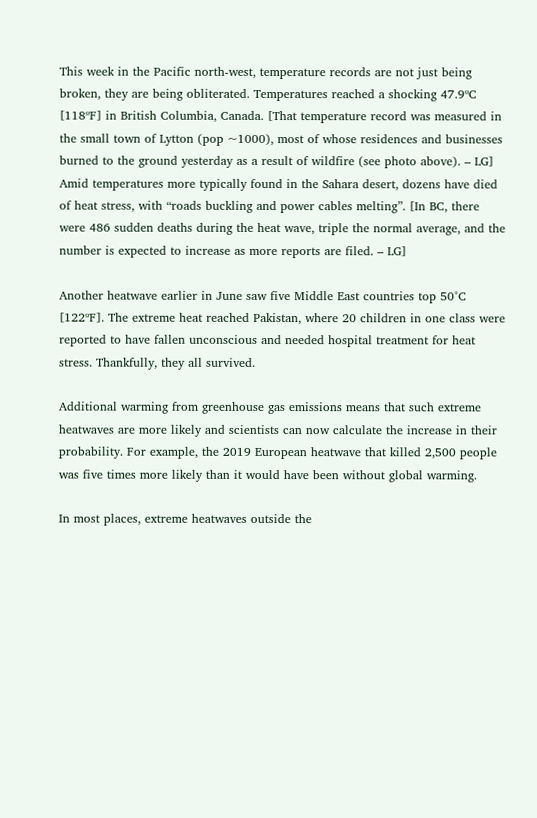This week in the Pacific north-west, temperature records are not just being broken, they are being obliterated. Temperatures reached a shocking 47.9ºC [118ºF] in British Columbia, Canada. [That temperature record was measured in the small town of Lytton (pop ~1000), most of whose residences and businesses burned to the ground yesterday as a result of wildfire (see photo above). – LG] Amid temperatures more typically found in the Sahara desert, dozens have died of heat stress, with “roads buckling and power cables melting”. [In BC, there were 486 sudden deaths during the heat wave, triple the normal average, and the number is expected to increase as more reports are filed. – LG]

Another heatwave earlier in June saw five Middle East countries top 50°C [122ºF]. The extreme heat reached Pakistan, where 20 children in one class were reported to have fallen unconscious and needed hospital treatment for heat stress. Thankfully, they all survived.

Additional warming from greenhouse gas emissions means that such extreme heatwaves are more likely and scientists can now calculate the increase in their probability. For example, the 2019 European heatwave that killed 2,500 people was five times more likely than it would have been without global warming.

In most places, extreme heatwaves outside the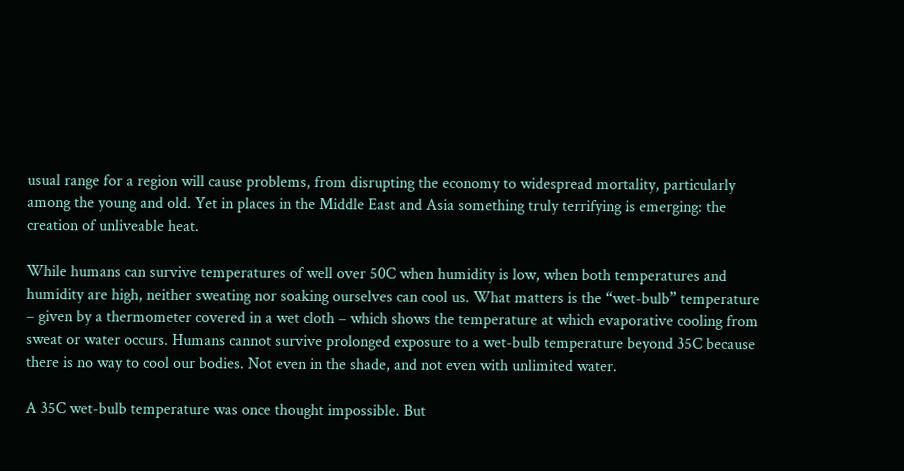usual range for a region will cause problems, from disrupting the economy to widespread mortality, particularly among the young and old. Yet in places in the Middle East and Asia something truly terrifying is emerging: the creation of unliveable heat.

While humans can survive temperatures of well over 50C when humidity is low, when both temperatures and humidity are high, neither sweating nor soaking ourselves can cool us. What matters is the “wet-bulb” temperature – given by a thermometer covered in a wet cloth – which shows the temperature at which evaporative cooling from sweat or water occurs. Humans cannot survive prolonged exposure to a wet-bulb temperature beyond 35C because there is no way to cool our bodies. Not even in the shade, and not even with unlimited water.

A 35C wet-bulb temperature was once thought impossible. But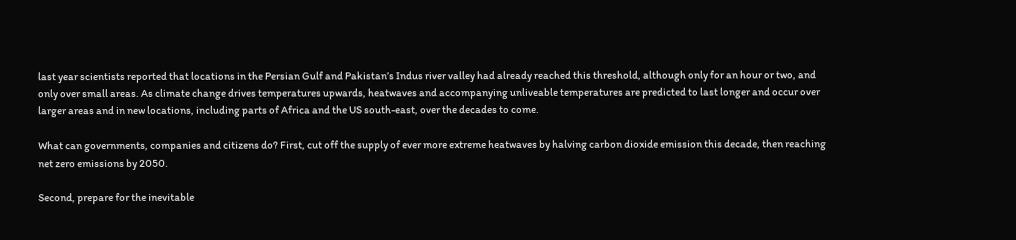last year scientists reported that locations in the Persian Gulf and Pakistan’s Indus river valley had already reached this threshold, although only for an hour or two, and only over small areas. As climate change drives temperatures upwards, heatwaves and accompanying unliveable temperatures are predicted to last longer and occur over larger areas and in new locations, including parts of Africa and the US south-east, over the decades to come.

What can governments, companies and citizens do? First, cut off the supply of ever more extreme heatwaves by halving carbon dioxide emission this decade, then reaching net zero emissions by 2050.

Second, prepare for the inevitable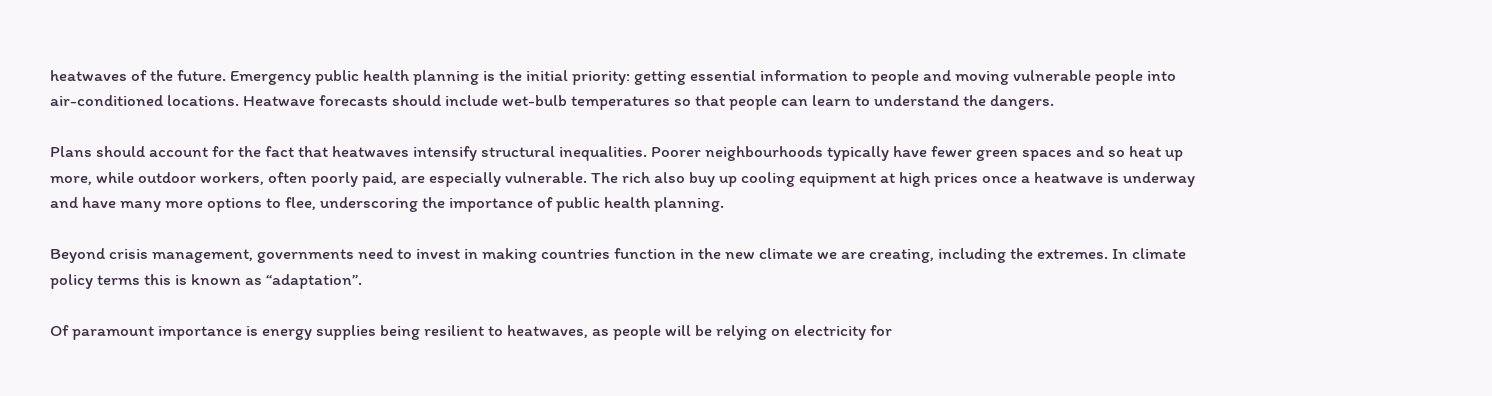heatwaves of the future. Emergency public health planning is the initial priority: getting essential information to people and moving vulnerable people into air-conditioned locations. Heatwave forecasts should include wet-bulb temperatures so that people can learn to understand the dangers.

Plans should account for the fact that heatwaves intensify structural inequalities. Poorer neighbourhoods typically have fewer green spaces and so heat up more, while outdoor workers, often poorly paid, are especially vulnerable. The rich also buy up cooling equipment at high prices once a heatwave is underway and have many more options to flee, underscoring the importance of public health planning.

Beyond crisis management, governments need to invest in making countries function in the new climate we are creating, including the extremes. In climate policy terms this is known as “adaptation”.

Of paramount importance is energy supplies being resilient to heatwaves, as people will be relying on electricity for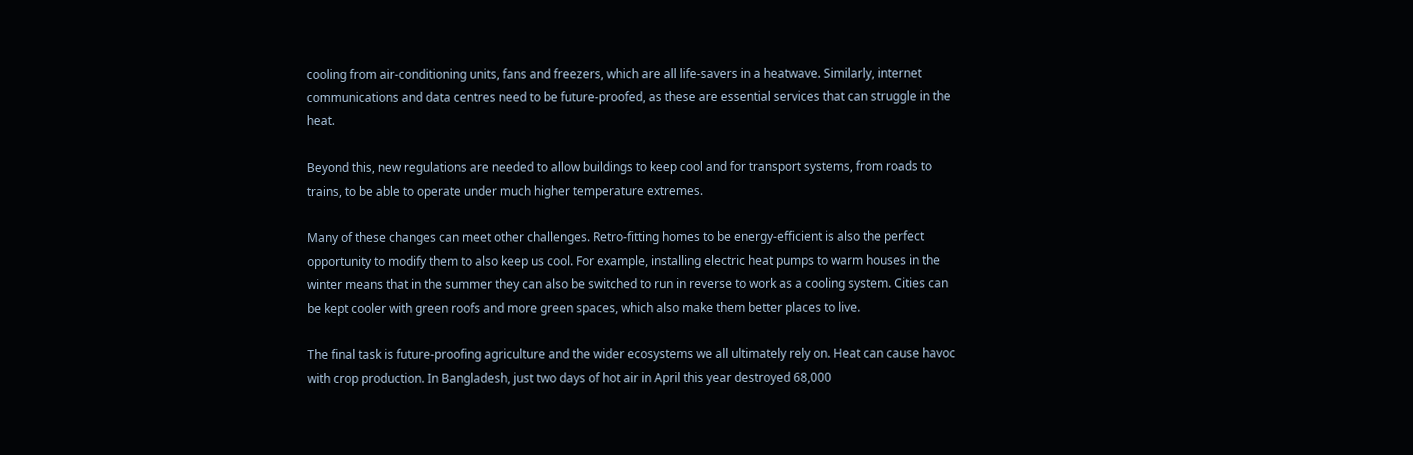cooling from air-conditioning units, fans and freezers, which are all life-savers in a heatwave. Similarly, internet communications and data centres need to be future-proofed, as these are essential services that can struggle in the heat.

Beyond this, new regulations are needed to allow buildings to keep cool and for transport systems, from roads to trains, to be able to operate under much higher temperature extremes.

Many of these changes can meet other challenges. Retro-fitting homes to be energy-efficient is also the perfect opportunity to modify them to also keep us cool. For example, installing electric heat pumps to warm houses in the winter means that in the summer they can also be switched to run in reverse to work as a cooling system. Cities can be kept cooler with green roofs and more green spaces, which also make them better places to live.

The final task is future-proofing agriculture and the wider ecosystems we all ultimately rely on. Heat can cause havoc with crop production. In Bangladesh, just two days of hot air in April this year destroyed 68,000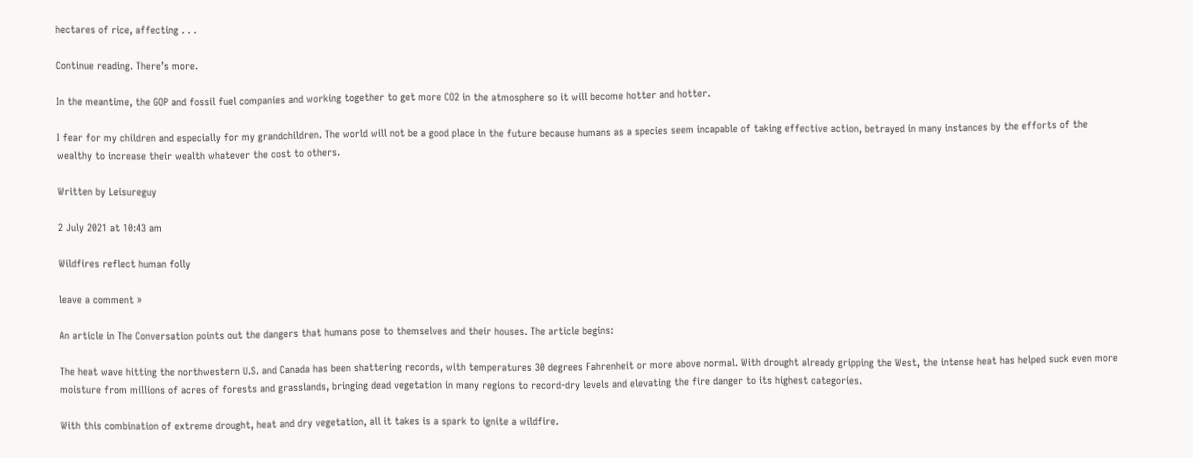hectares of rice, affecting . . .

Continue reading. There’s more.

In the meantime, the GOP and fossil fuel companies and working together to get more CO2 in the atmosphere so it will become hotter and hotter.

I fear for my children and especially for my grandchildren. The world will not be a good place in the future because humans as a species seem incapable of taking effective action, betrayed in many instances by the efforts of the wealthy to increase their wealth whatever the cost to others.

Written by Leisureguy

2 July 2021 at 10:43 am

Wildfires reflect human folly

leave a comment »

An article in The Conversation points out the dangers that humans pose to themselves and their houses. The article begins:

The heat wave hitting the northwestern U.S. and Canada has been shattering records, with temperatures 30 degrees Fahrenheit or more above normal. With drought already gripping the West, the intense heat has helped suck even more moisture from millions of acres of forests and grasslands, bringing dead vegetation in many regions to record-dry levels and elevating the fire danger to its highest categories.

With this combination of extreme drought, heat and dry vegetation, all it takes is a spark to ignite a wildfire.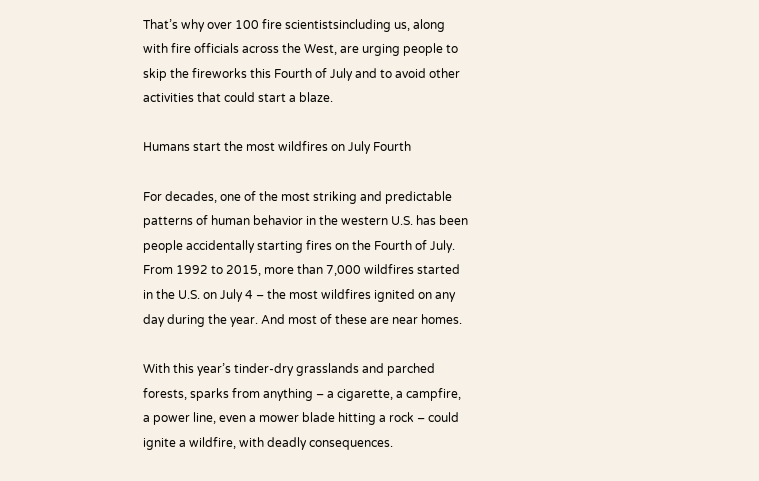That’s why over 100 fire scientistsincluding us, along with fire officials across the West, are urging people to skip the fireworks this Fourth of July and to avoid other activities that could start a blaze.

Humans start the most wildfires on July Fourth

For decades, one of the most striking and predictable patterns of human behavior in the western U.S. has been people accidentally starting fires on the Fourth of July. From 1992 to 2015, more than 7,000 wildfires started in the U.S. on July 4 – the most wildfires ignited on any day during the year. And most of these are near homes.

With this year’s tinder-dry grasslands and parched forests, sparks from anything – a cigarette, a campfire, a power line, even a mower blade hitting a rock – could ignite a wildfire, with deadly consequences.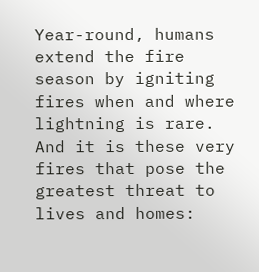Year-round, humans extend the fire season by igniting fires when and where lightning is rare. And it is these very fires that pose the greatest threat to lives and homes: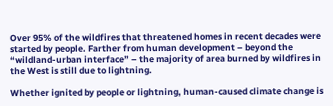Over 95% of the wildfires that threatened homes in recent decades were started by people. Farther from human development – beyond the “wildland-urban interface” – the majority of area burned by wildfires in the West is still due to lightning.

Whether ignited by people or lightning, human-caused climate change is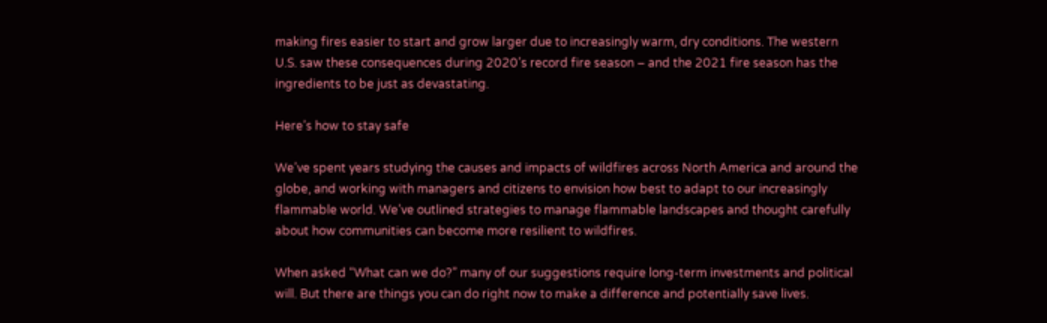making fires easier to start and grow larger due to increasingly warm, dry conditions. The western U.S. saw these consequences during 2020’s record fire season – and the 2021 fire season has the ingredients to be just as devastating.

Here’s how to stay safe

We’ve spent years studying the causes and impacts of wildfires across North America and around the globe, and working with managers and citizens to envision how best to adapt to our increasingly flammable world. We’ve outlined strategies to manage flammable landscapes and thought carefully about how communities can become more resilient to wildfires.

When asked “What can we do?” many of our suggestions require long-term investments and political will. But there are things you can do right now to make a difference and potentially save lives.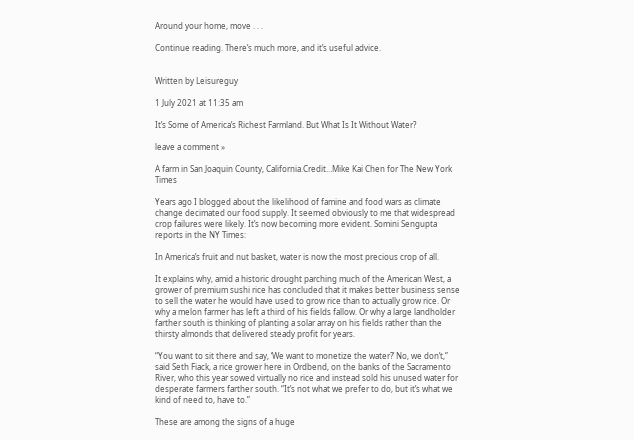Around your home, move . . .

Continue reading. There’s much more, and it’s useful advice.


Written by Leisureguy

1 July 2021 at 11:35 am

It’s Some of America’s Richest Farmland. But What Is It Without Water?

leave a comment »

A farm in San Joaquin County, California.Credit…Mike Kai Chen for The New York Times

Years ago I blogged about the likelihood of famine and food wars as climate change decimated our food supply. It seemed obviously to me that widespread crop failures were likely. It’s now becoming more evident. Somini Sengupta reports in the NY Times:

In America’s fruit and nut basket, water is now the most precious crop of all.

It explains why, amid a historic drought parching much of the American West, a grower of premium sushi rice has concluded that it makes better business sense to sell the water he would have used to grow rice than to actually grow rice. Or why a melon farmer has left a third of his fields fallow. Or why a large landholder farther south is thinking of planting a solar array on his fields rather than the thirsty almonds that delivered steady profit for years.

“You want to sit there and say, ‘We want to monetize the water?’ No, we don’t,” said Seth Fiack, a rice grower here in Ordbend, on the banks of the Sacramento River, who this year sowed virtually no rice and instead sold his unused water for desperate farmers farther south. “It’s not what we prefer to do, but it’s what we kind of need to, have to.”

These are among the signs of a huge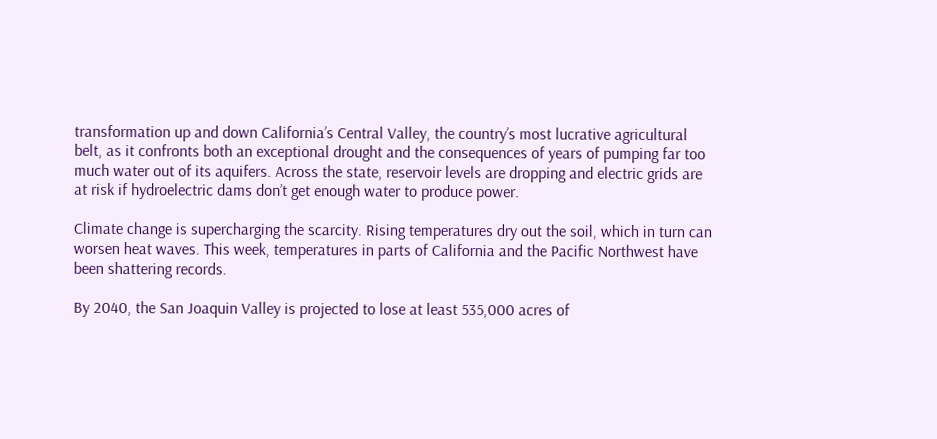transformation up and down California’s Central Valley, the country’s most lucrative agricultural belt, as it confronts both an exceptional drought and the consequences of years of pumping far too much water out of its aquifers. Across the state, reservoir levels are dropping and electric grids are at risk if hydroelectric dams don’t get enough water to produce power.

Climate change is supercharging the scarcity. Rising temperatures dry out the soil, which in turn can worsen heat waves. This week, temperatures in parts of California and the Pacific Northwest have been shattering records.

By 2040, the San Joaquin Valley is projected to lose at least 535,000 acres of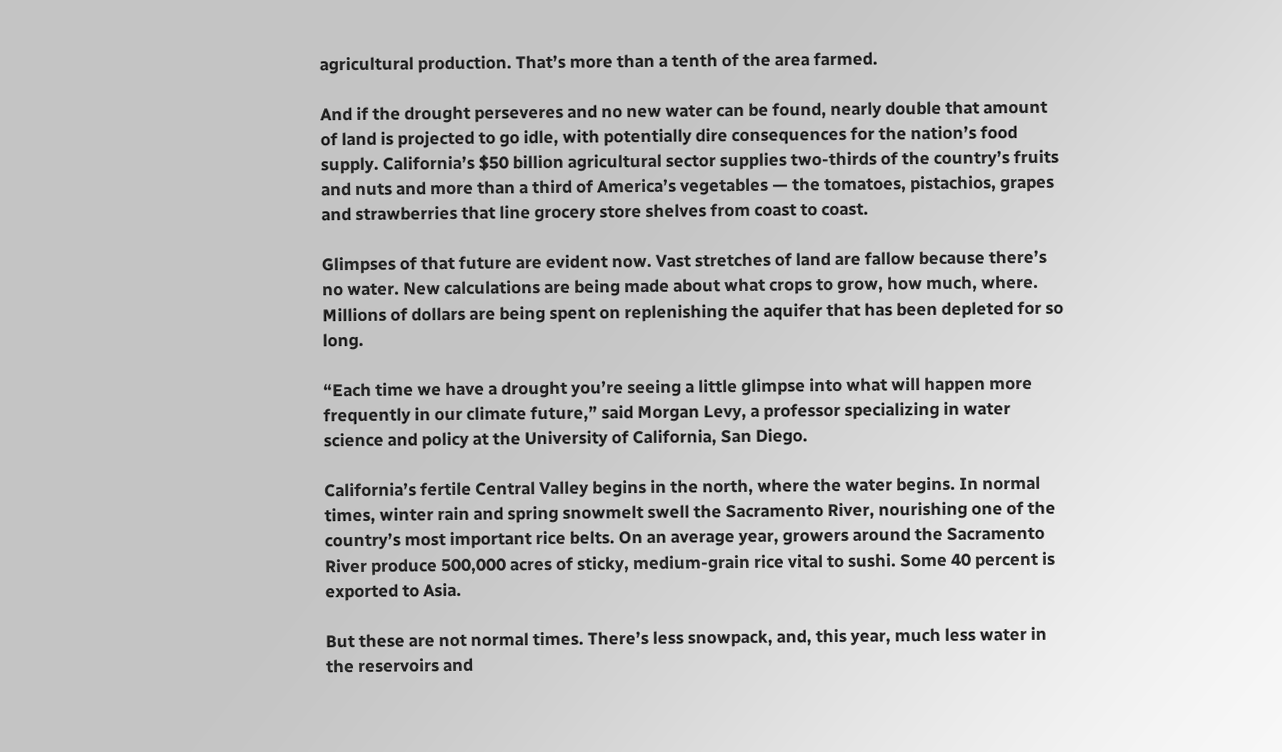agricultural production. That’s more than a tenth of the area farmed.

And if the drought perseveres and no new water can be found, nearly double that amount of land is projected to go idle, with potentially dire consequences for the nation’s food supply. California’s $50 billion agricultural sector supplies two-thirds of the country’s fruits and nuts and more than a third of America’s vegetables — the tomatoes, pistachios, grapes and strawberries that line grocery store shelves from coast to coast.

Glimpses of that future are evident now. Vast stretches of land are fallow because there’s no water. New calculations are being made about what crops to grow, how much, where. Millions of dollars are being spent on replenishing the aquifer that has been depleted for so long.

“Each time we have a drought you’re seeing a little glimpse into what will happen more frequently in our climate future,” said Morgan Levy, a professor specializing in water science and policy at the University of California, San Diego.

California’s fertile Central Valley begins in the north, where the water begins. In normal times, winter rain and spring snowmelt swell the Sacramento River, nourishing one of the country’s most important rice belts. On an average year, growers around the Sacramento River produce 500,000 acres of sticky, medium-grain rice vital to sushi. Some 40 percent is exported to Asia.

But these are not normal times. There’s less snowpack, and, this year, much less water in the reservoirs and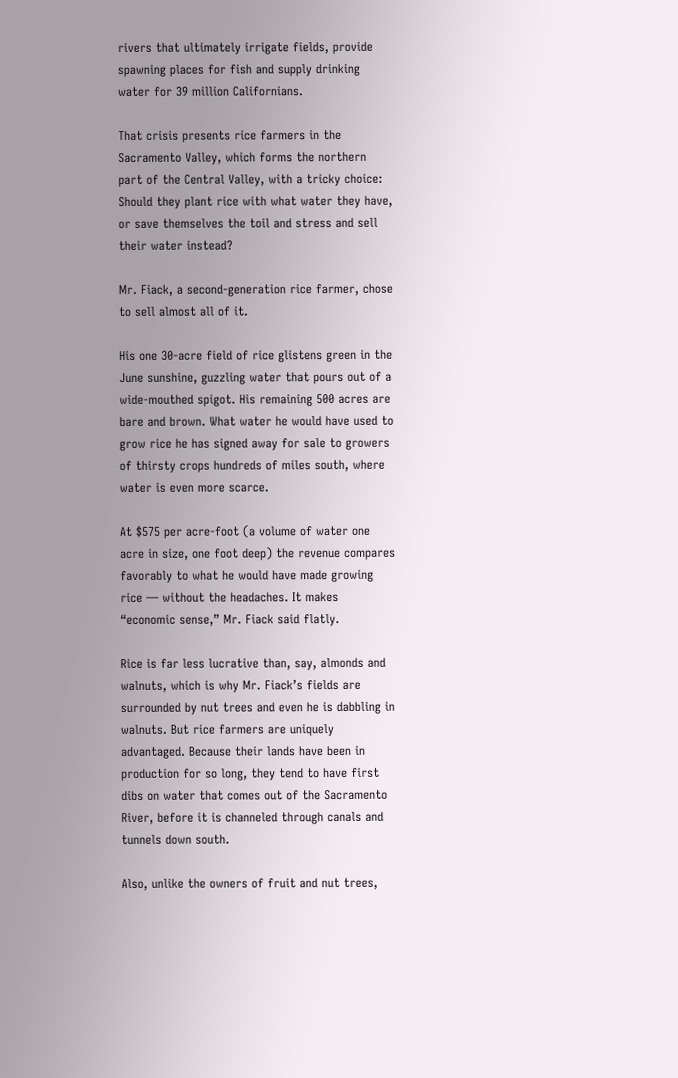rivers that ultimately irrigate fields, provide spawning places for fish and supply drinking water for 39 million Californians.

That crisis presents rice farmers in the Sacramento Valley, which forms the northern part of the Central Valley, with a tricky choice: Should they plant rice with what water they have, or save themselves the toil and stress and sell their water instead?

Mr. Fiack, a second-generation rice farmer, chose to sell almost all of it.

His one 30-acre field of rice glistens green in the June sunshine, guzzling water that pours out of a wide-mouthed spigot. His remaining 500 acres are bare and brown. What water he would have used to grow rice he has signed away for sale to growers of thirsty crops hundreds of miles south, where water is even more scarce.

At $575 per acre-foot (a volume of water one acre in size, one foot deep) the revenue compares favorably to what he would have made growing rice — without the headaches. It makes “economic sense,” Mr. Fiack said flatly.

Rice is far less lucrative than, say, almonds and walnuts, which is why Mr. Fiack’s fields are surrounded by nut trees and even he is dabbling in walnuts. But rice farmers are uniquely advantaged. Because their lands have been in production for so long, they tend to have first dibs on water that comes out of the Sacramento River, before it is channeled through canals and tunnels down south.

Also, unlike the owners of fruit and nut trees,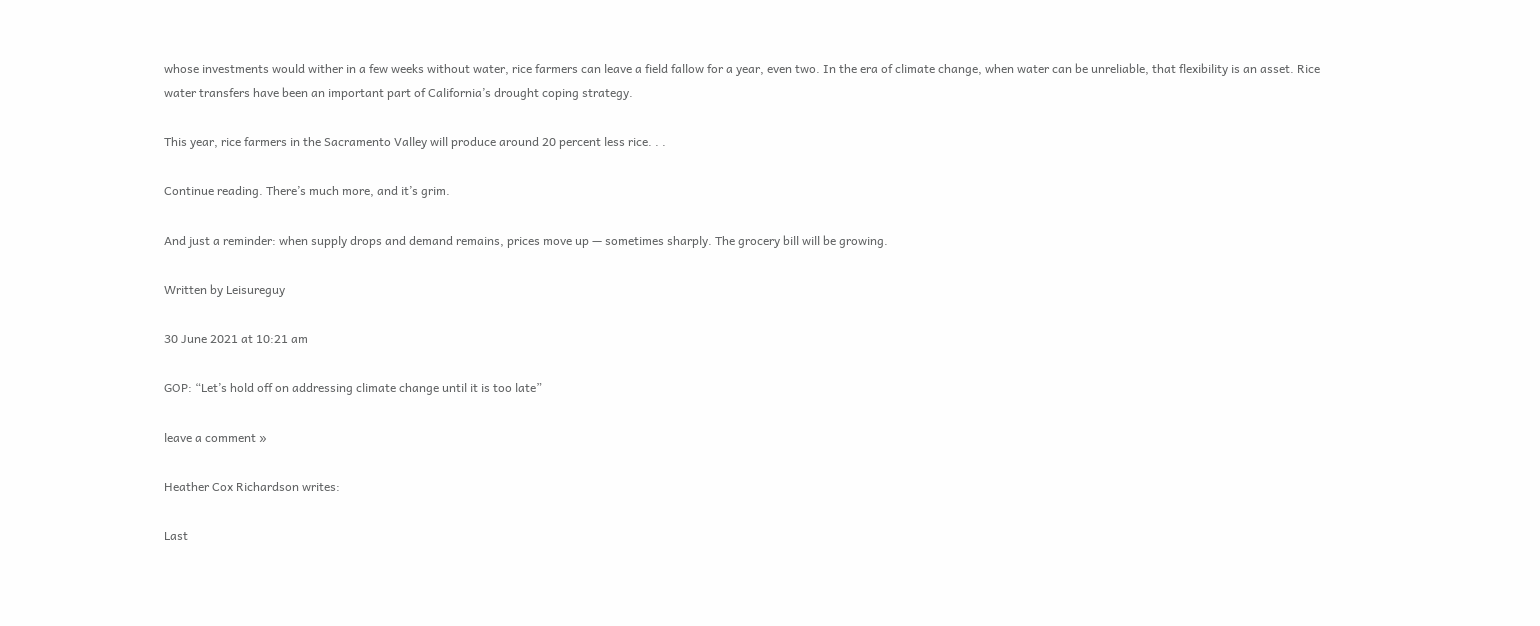whose investments would wither in a few weeks without water, rice farmers can leave a field fallow for a year, even two. In the era of climate change, when water can be unreliable, that flexibility is an asset. Rice water transfers have been an important part of California’s drought coping strategy.

This year, rice farmers in the Sacramento Valley will produce around 20 percent less rice. . .

Continue reading. There’s much more, and it’s grim.

And just a reminder: when supply drops and demand remains, prices move up — sometimes sharply. The grocery bill will be growing.

Written by Leisureguy

30 June 2021 at 10:21 am

GOP: “Let’s hold off on addressing climate change until it is too late”

leave a comment »

Heather Cox Richardson writes:

Last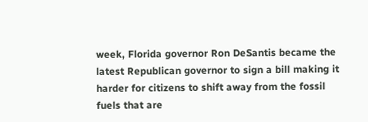week, Florida governor Ron DeSantis became the latest Republican governor to sign a bill making it harder for citizens to shift away from the fossil fuels that are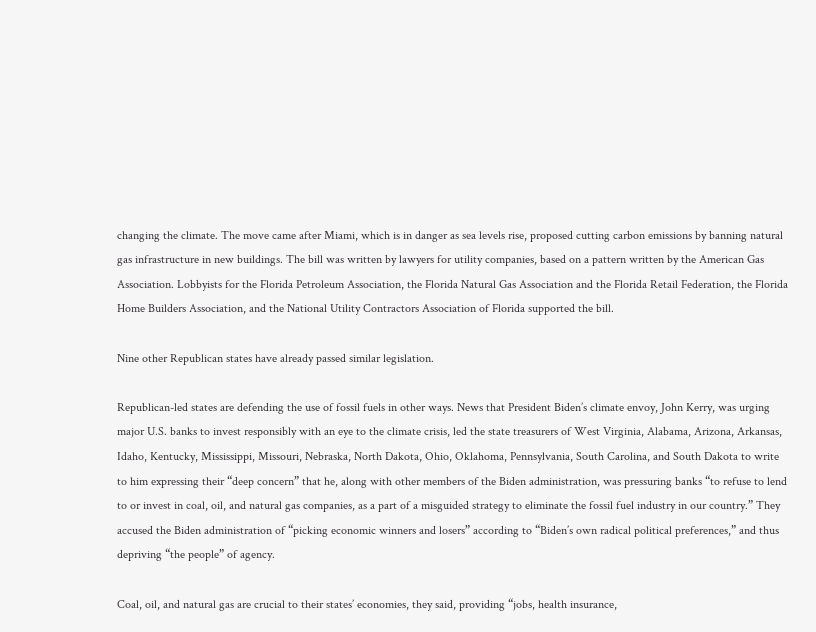changing the climate. The move came after Miami, which is in danger as sea levels rise, proposed cutting carbon emissions by banning natural gas infrastructure in new buildings. The bill was written by lawyers for utility companies, based on a pattern written by the American Gas Association. Lobbyists for the Florida Petroleum Association, the Florida Natural Gas Association and the Florida Retail Federation, the Florida Home Builders Association, and the National Utility Contractors Association of Florida supported the bill.

Nine other Republican states have already passed similar legislation.

Republican-led states are defending the use of fossil fuels in other ways. News that President Biden’s climate envoy, John Kerry, was urging major U.S. banks to invest responsibly with an eye to the climate crisis, led the state treasurers of West Virginia, Alabama, Arizona, Arkansas, Idaho, Kentucky, Mississippi, Missouri, Nebraska, North Dakota, Ohio, Oklahoma, Pennsylvania, South Carolina, and South Dakota to write to him expressing their “deep concern” that he, along with other members of the Biden administration, was pressuring banks “to refuse to lend to or invest in coal, oil, and natural gas companies, as a part of a misguided strategy to eliminate the fossil fuel industry in our country.” They accused the Biden administration of “picking economic winners and losers” according to “Biden’s own radical political preferences,” and thus depriving “the people” of agency.

Coal, oil, and natural gas are crucial to their states’ economies, they said, providing “jobs, health insurance,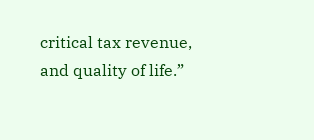critical tax revenue, and quality of life.”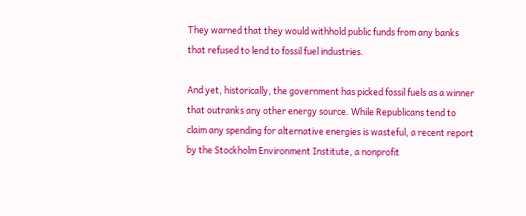They warned that they would withhold public funds from any banks that refused to lend to fossil fuel industries.

And yet, historically, the government has picked fossil fuels as a winner that outranks any other energy source. While Republicans tend to claim any spending for alternative energies is wasteful, a recent report by the Stockholm Environment Institute, a nonprofit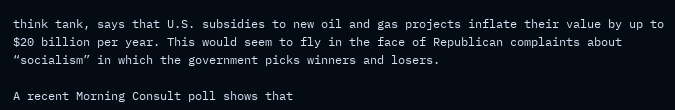think tank, says that U.S. subsidies to new oil and gas projects inflate their value by up to $20 billion per year. This would seem to fly in the face of Republican complaints about “socialism” in which the government picks winners and losers.

A recent Morning Consult poll shows that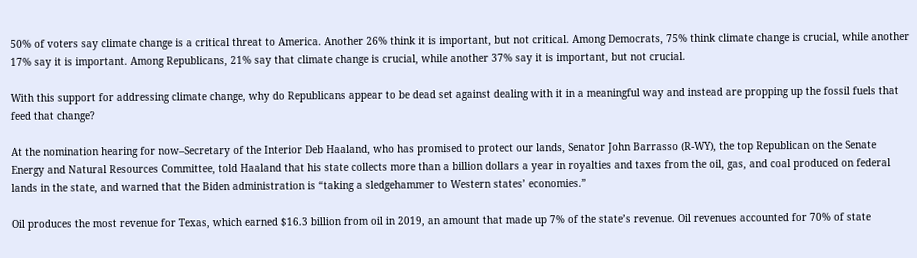50% of voters say climate change is a critical threat to America. Another 26% think it is important, but not critical. Among Democrats, 75% think climate change is crucial, while another 17% say it is important. Among Republicans, 21% say that climate change is crucial, while another 37% say it is important, but not crucial.

With this support for addressing climate change, why do Republicans appear to be dead set against dealing with it in a meaningful way and instead are propping up the fossil fuels that feed that change?

At the nomination hearing for now–Secretary of the Interior Deb Haaland, who has promised to protect our lands, Senator John Barrasso (R-WY), the top Republican on the Senate Energy and Natural Resources Committee, told Haaland that his state collects more than a billion dollars a year in royalties and taxes from the oil, gas, and coal produced on federal lands in the state, and warned that the Biden administration is “taking a sledgehammer to Western states’ economies.”

Oil produces the most revenue for Texas, which earned $16.3 billion from oil in 2019, an amount that made up 7% of the state’s revenue. Oil revenues accounted for 70% of state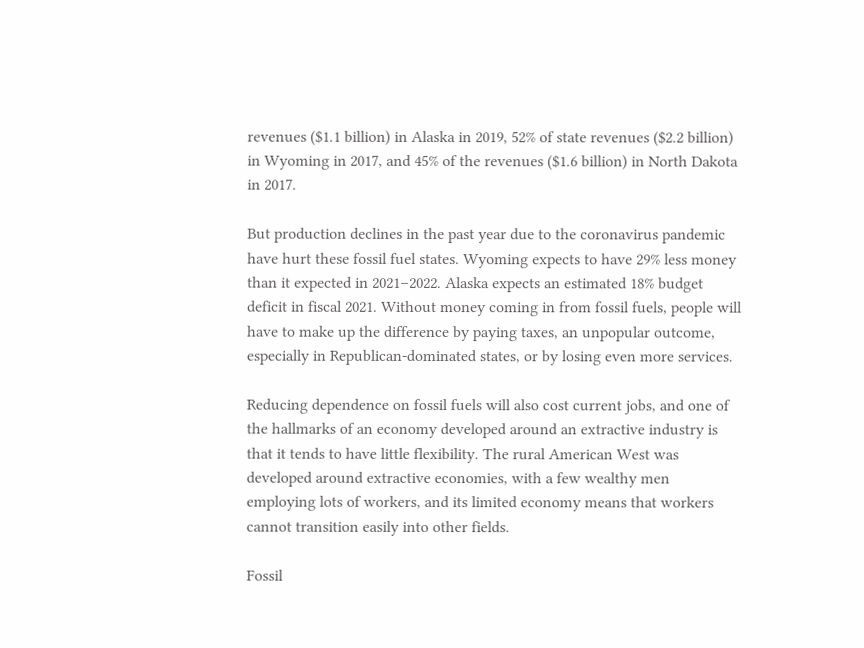revenues ($1.1 billion) in Alaska in 2019, 52% of state revenues ($2.2 billion) in Wyoming in 2017, and 45% of the revenues ($1.6 billion) in North Dakota in 2017.

But production declines in the past year due to the coronavirus pandemic have hurt these fossil fuel states. Wyoming expects to have 29% less money than it expected in 2021–2022. Alaska expects an estimated 18% budget deficit in fiscal 2021. Without money coming in from fossil fuels, people will have to make up the difference by paying taxes, an unpopular outcome, especially in Republican-dominated states, or by losing even more services.

Reducing dependence on fossil fuels will also cost current jobs, and one of the hallmarks of an economy developed around an extractive industry is that it tends to have little flexibility. The rural American West was developed around extractive economies, with a few wealthy men employing lots of workers, and its limited economy means that workers cannot transition easily into other fields.

Fossil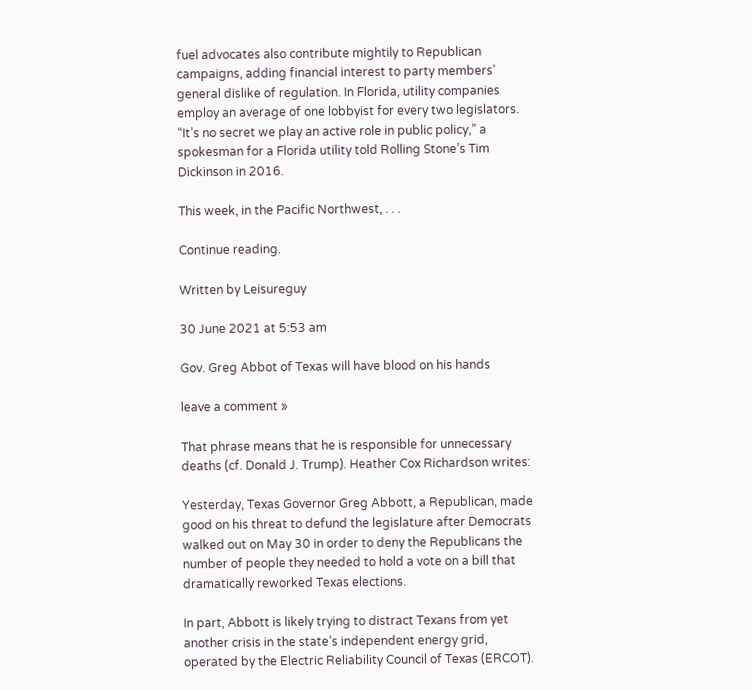fuel advocates also contribute mightily to Republican campaigns, adding financial interest to party members’ general dislike of regulation. In Florida, utility companies employ an average of one lobbyist for every two legislators. “It’s no secret we play an active role in public policy,” a spokesman for a Florida utility told Rolling Stone’s Tim Dickinson in 2016.

This week, in the Pacific Northwest, . . .

Continue reading.

Written by Leisureguy

30 June 2021 at 5:53 am

Gov. Greg Abbot of Texas will have blood on his hands

leave a comment »

That phrase means that he is responsible for unnecessary deaths (cf. Donald J. Trump). Heather Cox Richardson writes:

Yesterday, Texas Governor Greg Abbott, a Republican, made good on his threat to defund the legislature after Democrats walked out on May 30 in order to deny the Republicans the number of people they needed to hold a vote on a bill that dramatically reworked Texas elections.

In part, Abbott is likely trying to distract Texans from yet another crisis in the state’s independent energy grid, operated by the Electric Reliability Council of Texas (ERCOT).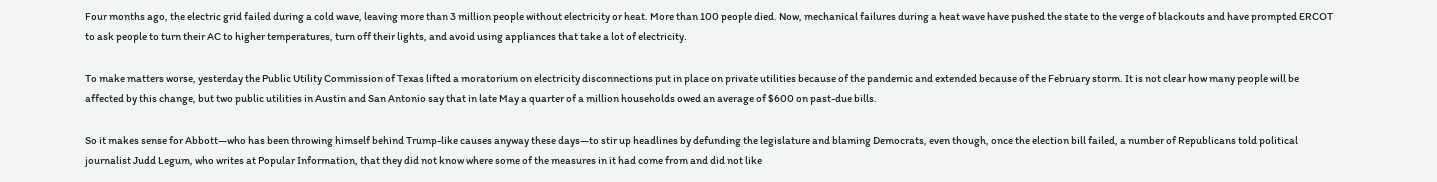Four months ago, the electric grid failed during a cold wave, leaving more than 3 million people without electricity or heat. More than 100 people died. Now, mechanical failures during a heat wave have pushed the state to the verge of blackouts and have prompted ERCOT to ask people to turn their AC to higher temperatures, turn off their lights, and avoid using appliances that take a lot of electricity.

To make matters worse, yesterday the Public Utility Commission of Texas lifted a moratorium on electricity disconnections put in place on private utilities because of the pandemic and extended because of the February storm. It is not clear how many people will be affected by this change, but two public utilities in Austin and San Antonio say that in late May a quarter of a million households owed an average of $600 on past-due bills.

So it makes sense for Abbott—who has been throwing himself behind Trump-like causes anyway these days—to stir up headlines by defunding the legislature and blaming Democrats, even though, once the election bill failed, a number of Republicans told political journalist Judd Legum, who writes at Popular Information, that they did not know where some of the measures in it had come from and did not like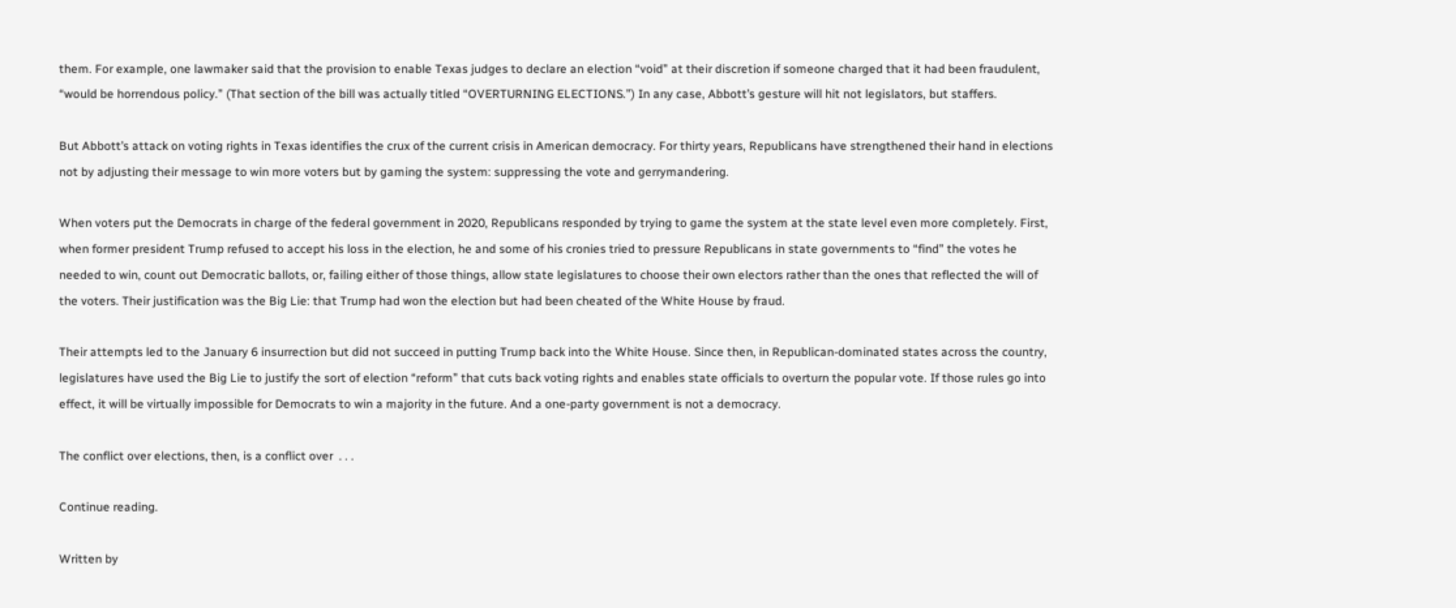them. For example, one lawmaker said that the provision to enable Texas judges to declare an election “void” at their discretion if someone charged that it had been fraudulent, “would be horrendous policy.” (That section of the bill was actually titled “OVERTURNING ELECTIONS.”) In any case, Abbott’s gesture will hit not legislators, but staffers.

But Abbott’s attack on voting rights in Texas identifies the crux of the current crisis in American democracy. For thirty years, Republicans have strengthened their hand in elections not by adjusting their message to win more voters but by gaming the system: suppressing the vote and gerrymandering.

When voters put the Democrats in charge of the federal government in 2020, Republicans responded by trying to game the system at the state level even more completely. First, when former president Trump refused to accept his loss in the election, he and some of his cronies tried to pressure Republicans in state governments to “find” the votes he needed to win, count out Democratic ballots, or, failing either of those things, allow state legislatures to choose their own electors rather than the ones that reflected the will of the voters. Their justification was the Big Lie: that Trump had won the election but had been cheated of the White House by fraud.

Their attempts led to the January 6 insurrection but did not succeed in putting Trump back into the White House. Since then, in Republican-dominated states across the country, legislatures have used the Big Lie to justify the sort of election “reform” that cuts back voting rights and enables state officials to overturn the popular vote. If those rules go into effect, it will be virtually impossible for Democrats to win a majority in the future. And a one-party government is not a democracy.

The conflict over elections, then, is a conflict over  . . .

Continue reading.

Written by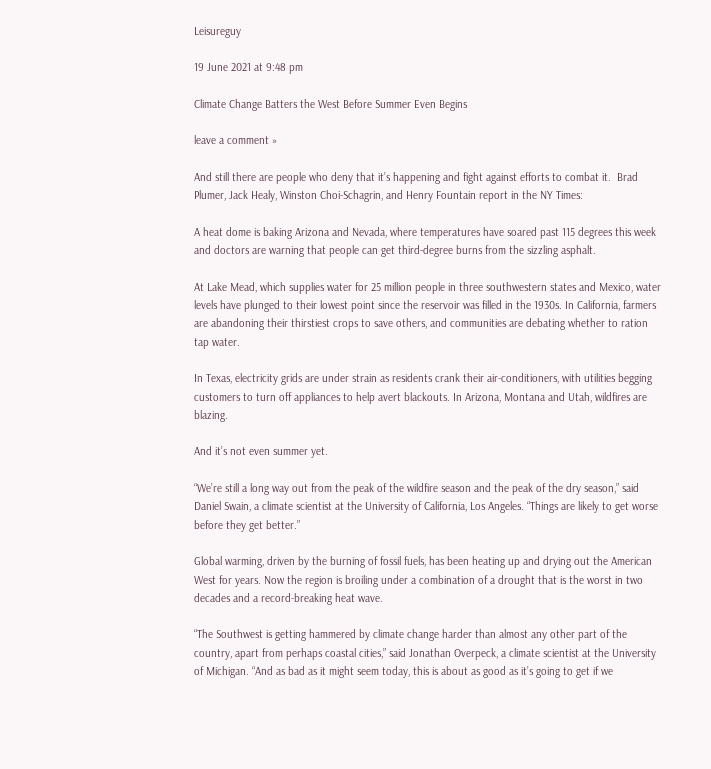Leisureguy

19 June 2021 at 9:48 pm

Climate Change Batters the West Before Summer Even Begins

leave a comment »

And still there are people who deny that it’s happening and fight against efforts to combat it.  Brad Plumer, Jack Healy, Winston Choi-Schagrin, and Henry Fountain report in the NY Times:

A heat dome is baking Arizona and Nevada, where temperatures have soared past 115 degrees this week and doctors are warning that people can get third-degree burns from the sizzling asphalt.

At Lake Mead, which supplies water for 25 million people in three southwestern states and Mexico, water levels have plunged to their lowest point since the reservoir was filled in the 1930s. In California, farmers are abandoning their thirstiest crops to save others, and communities are debating whether to ration tap water.

In Texas, electricity grids are under strain as residents crank their air-conditioners, with utilities begging customers to turn off appliances to help avert blackouts. In Arizona, Montana and Utah, wildfires are blazing.

And it’s not even summer yet.

“We’re still a long way out from the peak of the wildfire season and the peak of the dry season,” said Daniel Swain, a climate scientist at the University of California, Los Angeles. “Things are likely to get worse before they get better.”

Global warming, driven by the burning of fossil fuels, has been heating up and drying out the American West for years. Now the region is broiling under a combination of a drought that is the worst in two decades and a record-breaking heat wave.

“The Southwest is getting hammered by climate change harder than almost any other part of the country, apart from perhaps coastal cities,” said Jonathan Overpeck, a climate scientist at the University of Michigan. “And as bad as it might seem today, this is about as good as it’s going to get if we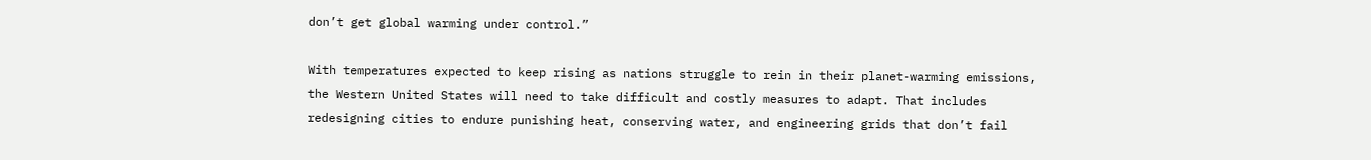don’t get global warming under control.”

With temperatures expected to keep rising as nations struggle to rein in their planet-warming emissions, the Western United States will need to take difficult and costly measures to adapt. That includes redesigning cities to endure punishing heat, conserving water, and engineering grids that don’t fail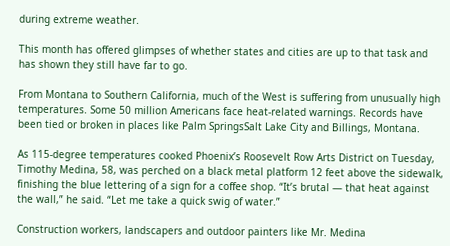during extreme weather.

This month has offered glimpses of whether states and cities are up to that task and has shown they still have far to go.

From Montana to Southern California, much of the West is suffering from unusually high temperatures. Some 50 million Americans face heat-related warnings. Records have been tied or broken in places like Palm SpringsSalt Lake City and Billings, Montana.

As 115-degree temperatures cooked Phoenix’s Roosevelt Row Arts District on Tuesday, Timothy Medina, 58, was perched on a black metal platform 12 feet above the sidewalk, finishing the blue lettering of a sign for a coffee shop. “It’s brutal — that heat against the wall,” he said. “Let me take a quick swig of water.”

Construction workers, landscapers and outdoor painters like Mr. Medina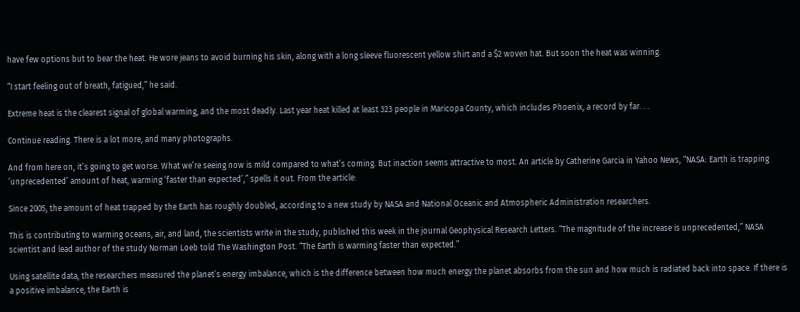have few options but to bear the heat. He wore jeans to avoid burning his skin, along with a long sleeve fluorescent yellow shirt and a $2 woven hat. But soon the heat was winning.

“I start feeling out of breath, fatigued,” he said.

Extreme heat is the clearest signal of global warming, and the most deadly. Last year heat killed at least 323 people in Maricopa County, which includes Phoenix, a record by far. . .

Continue reading. There is a lot more, and many photographs.

And from here on, it’s going to get worse. What we’re seeing now is mild compared to what’s coming. But inaction seems attractive to most. An article by Catherine Garcia in Yahoo News, “NASA: Earth is trapping ‘unprecedented’ amount of heat, warming ‘faster than expected’,” spells it out. From the article:

Since 2005, the amount of heat trapped by the Earth has roughly doubled, according to a new study by NASA and National Oceanic and Atmospheric Administration researchers.

This is contributing to warming oceans, air, and land, the scientists write in the study, published this week in the journal Geophysical Research Letters. “The magnitude of the increase is unprecedented,” NASA scientist and lead author of the study Norman Loeb told The Washington Post. “The Earth is warming faster than expected.”

Using satellite data, the researchers measured the planet’s energy imbalance, which is the difference between how much energy the planet absorbs from the sun and how much is radiated back into space. If there is a positive imbalance, the Earth is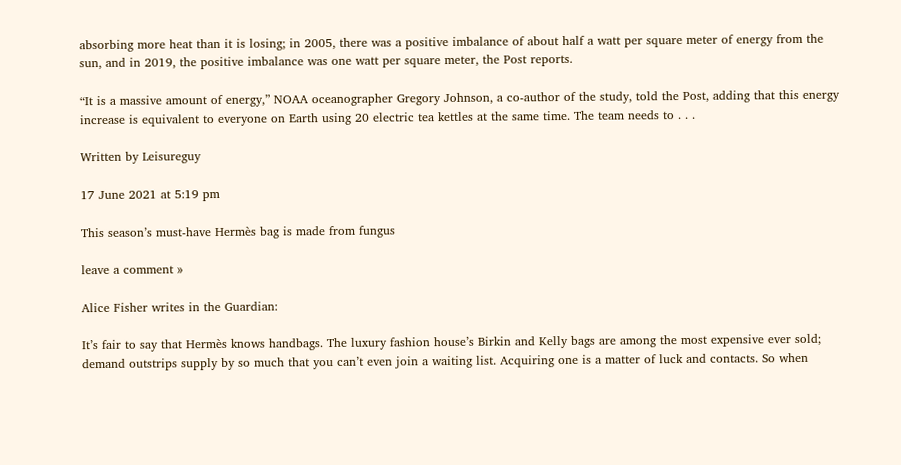absorbing more heat than it is losing; in 2005, there was a positive imbalance of about half a watt per square meter of energy from the sun, and in 2019, the positive imbalance was one watt per square meter, the Post reports.

“It is a massive amount of energy,” NOAA oceanographer Gregory Johnson, a co-author of the study, told the Post, adding that this energy increase is equivalent to everyone on Earth using 20 electric tea kettles at the same time. The team needs to . . .

Written by Leisureguy

17 June 2021 at 5:19 pm

This season’s must-have Hermès bag is made from fungus

leave a comment »

Alice Fisher writes in the Guardian:

It’s fair to say that Hermès knows handbags. The luxury fashion house’s Birkin and Kelly bags are among the most expensive ever sold; demand outstrips supply by so much that you can’t even join a waiting list. Acquiring one is a matter of luck and contacts. So when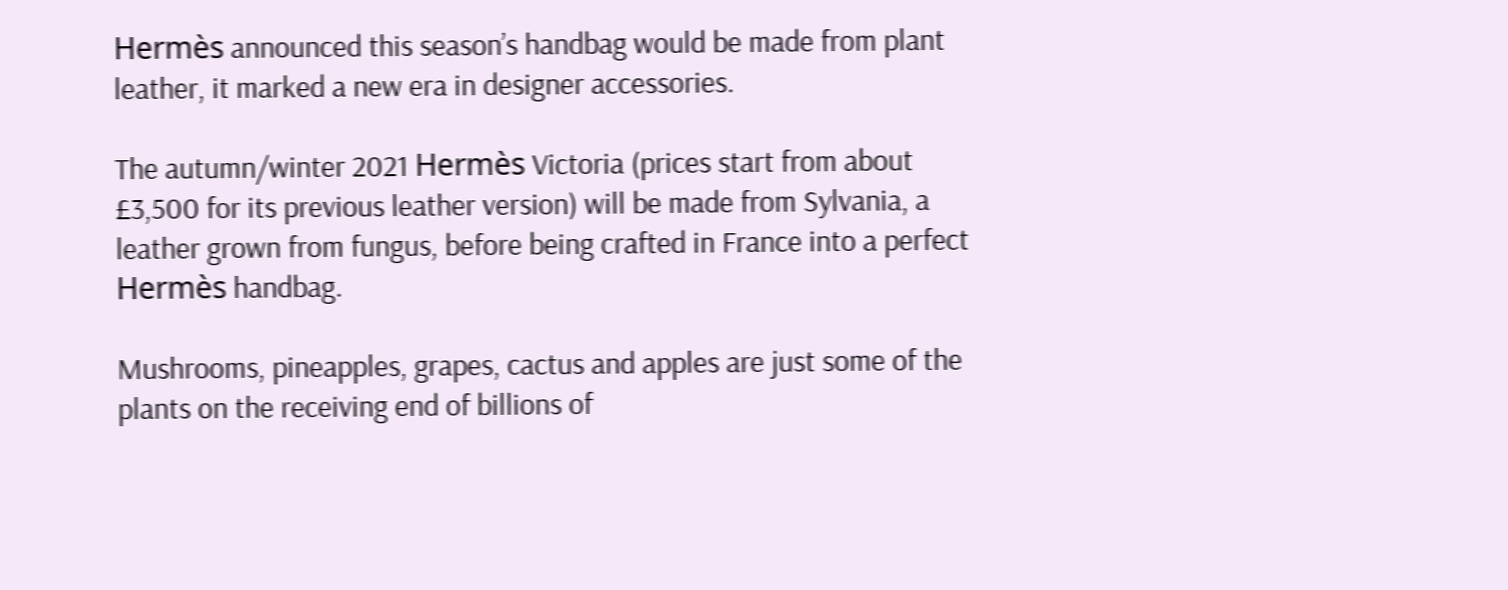Hermès announced this season’s handbag would be made from plant leather, it marked a new era in designer accessories.

The autumn/winter 2021 Hermès Victoria (prices start from about £3,500 for its previous leather version) will be made from Sylvania, a leather grown from fungus, before being crafted in France into a perfect Hermès handbag.

Mushrooms, pineapples, grapes, cactus and apples are just some of the plants on the receiving end of billions of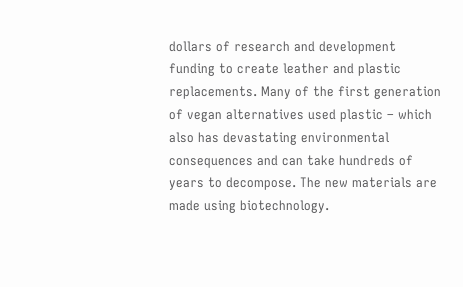dollars of research and development funding to create leather and plastic replacements. Many of the first generation of vegan alternatives used plastic – which also has devastating environmental consequences and can take hundreds of years to decompose. The new materials are made using biotechnology.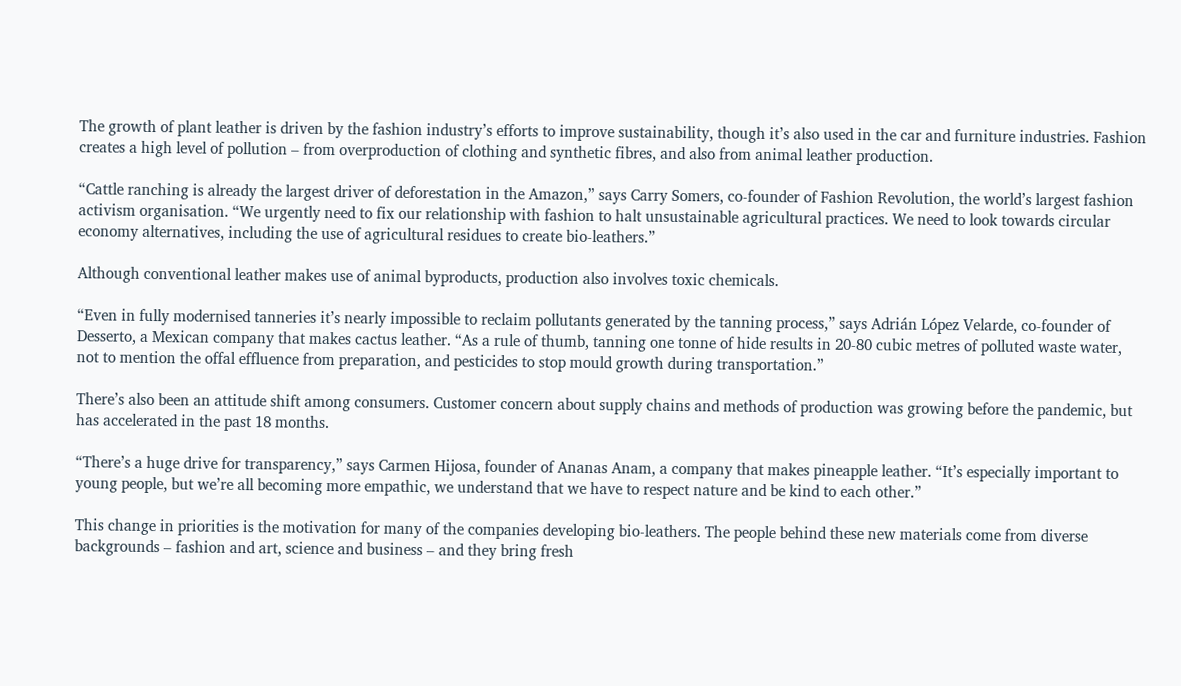The growth of plant leather is driven by the fashion industry’s efforts to improve sustainability, though it’s also used in the car and furniture industries. Fashion creates a high level of pollution – from overproduction of clothing and synthetic fibres, and also from animal leather production.

“Cattle ranching is already the largest driver of deforestation in the Amazon,” says Carry Somers, co-founder of Fashion Revolution, the world’s largest fashion activism organisation. “We urgently need to fix our relationship with fashion to halt unsustainable agricultural practices. We need to look towards circular economy alternatives, including the use of agricultural residues to create bio-leathers.”

Although conventional leather makes use of animal byproducts, production also involves toxic chemicals.

“Even in fully modernised tanneries it’s nearly impossible to reclaim pollutants generated by the tanning process,” says Adrián López Velarde, co-founder of Desserto, a Mexican company that makes cactus leather. “As a rule of thumb, tanning one tonne of hide results in 20-80 cubic metres of polluted waste water, not to mention the offal effluence from preparation, and pesticides to stop mould growth during transportation.”

There’s also been an attitude shift among consumers. Customer concern about supply chains and methods of production was growing before the pandemic, but has accelerated in the past 18 months.

“There’s a huge drive for transparency,” says Carmen Hijosa, founder of Ananas Anam, a company that makes pineapple leather. “It’s especially important to young people, but we’re all becoming more empathic, we understand that we have to respect nature and be kind to each other.”

This change in priorities is the motivation for many of the companies developing bio-leathers. The people behind these new materials come from diverse backgrounds – fashion and art, science and business – and they bring fresh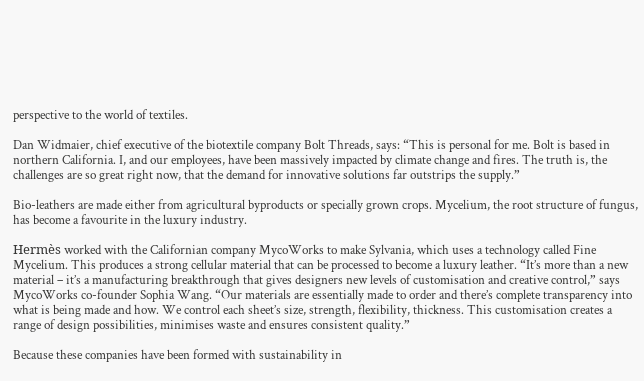perspective to the world of textiles.

Dan Widmaier, chief executive of the biotextile company Bolt Threads, says: “This is personal for me. Bolt is based in northern California. I, and our employees, have been massively impacted by climate change and fires. The truth is, the challenges are so great right now, that the demand for innovative solutions far outstrips the supply.”

Bio-leathers are made either from agricultural byproducts or specially grown crops. Mycelium, the root structure of fungus, has become a favourite in the luxury industry.

Hermès worked with the Californian company MycoWorks to make Sylvania, which uses a technology called Fine Mycelium. This produces a strong cellular material that can be processed to become a luxury leather. “It’s more than a new material – it’s a manufacturing breakthrough that gives designers new levels of customisation and creative control,” says MycoWorks co-founder Sophia Wang. “Our materials are essentially made to order and there’s complete transparency into what is being made and how. We control each sheet’s size, strength, flexibility, thickness. This customisation creates a range of design possibilities, minimises waste and ensures consistent quality.”

Because these companies have been formed with sustainability in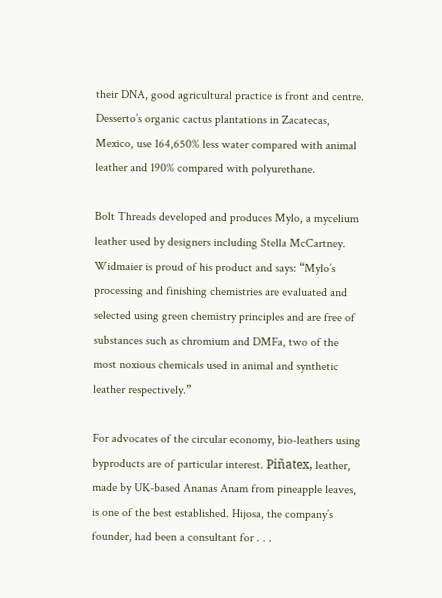their DNA, good agricultural practice is front and centre. Desserto’s organic cactus plantations in Zacatecas, Mexico, use 164,650% less water compared with animal leather and 190% compared with polyurethane.

Bolt Threads developed and produces Mylo, a mycelium leather used by designers including Stella McCartney. Widmaier is proud of his product and says: “Mylo’s processing and finishing chemistries are evaluated and selected using green chemistry principles and are free of substances such as chromium and DMFa, two of the most noxious chemicals used in animal and synthetic leather respectively.”

For advocates of the circular economy, bio-leathers using byproducts are of particular interest. Piñatex, leather, made by UK-based Ananas Anam from pineapple leaves, is one of the best established. Hijosa, the company’s founder, had been a consultant for . . .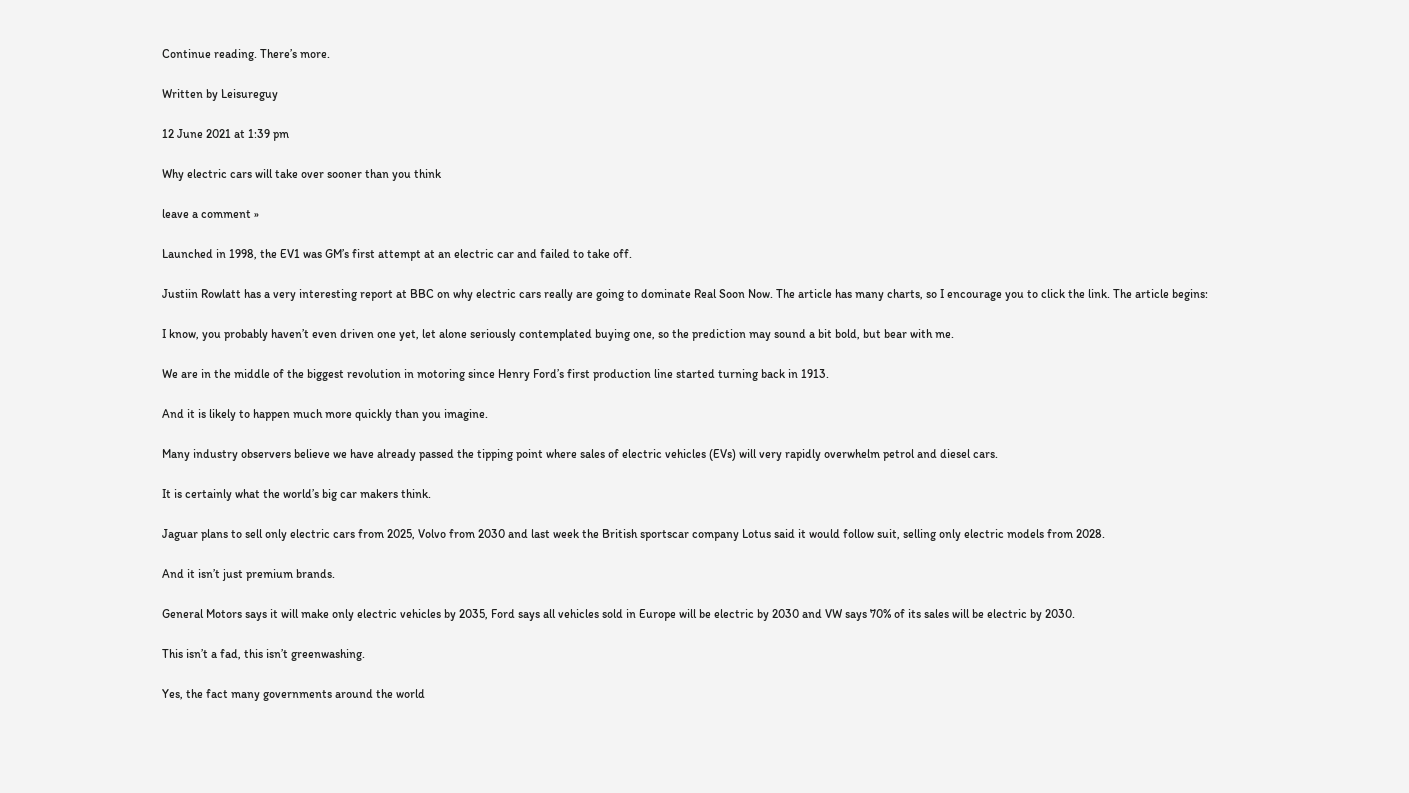Continue reading. There’s more.

Written by Leisureguy

12 June 2021 at 1:39 pm

Why electric cars will take over sooner than you think

leave a comment »

Launched in 1998, the EV1 was GM’s first attempt at an electric car and failed to take off.

Justiin Rowlatt has a very interesting report at BBC on why electric cars really are going to dominate Real Soon Now. The article has many charts, so I encourage you to click the link. The article begins:

I know, you probably haven’t even driven one yet, let alone seriously contemplated buying one, so the prediction may sound a bit bold, but bear with me.

We are in the middle of the biggest revolution in motoring since Henry Ford’s first production line started turning back in 1913.

And it is likely to happen much more quickly than you imagine.

Many industry observers believe we have already passed the tipping point where sales of electric vehicles (EVs) will very rapidly overwhelm petrol and diesel cars.

It is certainly what the world’s big car makers think.

Jaguar plans to sell only electric cars from 2025, Volvo from 2030 and last week the British sportscar company Lotus said it would follow suit, selling only electric models from 2028.

And it isn’t just premium brands.

General Motors says it will make only electric vehicles by 2035, Ford says all vehicles sold in Europe will be electric by 2030 and VW says 70% of its sales will be electric by 2030.

This isn’t a fad, this isn’t greenwashing.

Yes, the fact many governments around the world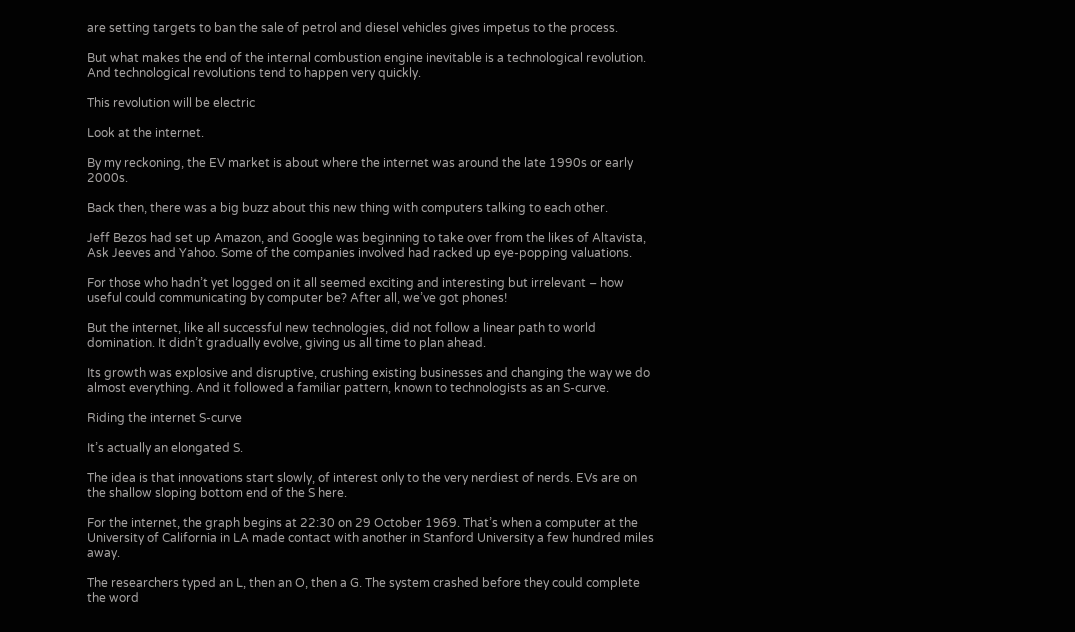are setting targets to ban the sale of petrol and diesel vehicles gives impetus to the process.

But what makes the end of the internal combustion engine inevitable is a technological revolution. And technological revolutions tend to happen very quickly.

This revolution will be electric

Look at the internet.

By my reckoning, the EV market is about where the internet was around the late 1990s or early 2000s.

Back then, there was a big buzz about this new thing with computers talking to each other.

Jeff Bezos had set up Amazon, and Google was beginning to take over from the likes of Altavista, Ask Jeeves and Yahoo. Some of the companies involved had racked up eye-popping valuations.

For those who hadn’t yet logged on it all seemed exciting and interesting but irrelevant – how useful could communicating by computer be? After all, we’ve got phones!

But the internet, like all successful new technologies, did not follow a linear path to world domination. It didn’t gradually evolve, giving us all time to plan ahead.

Its growth was explosive and disruptive, crushing existing businesses and changing the way we do almost everything. And it followed a familiar pattern, known to technologists as an S-curve.

Riding the internet S-curve

It’s actually an elongated S.

The idea is that innovations start slowly, of interest only to the very nerdiest of nerds. EVs are on the shallow sloping bottom end of the S here.

For the internet, the graph begins at 22:30 on 29 October 1969. That’s when a computer at the University of California in LA made contact with another in Stanford University a few hundred miles away.

The researchers typed an L, then an O, then a G. The system crashed before they could complete the word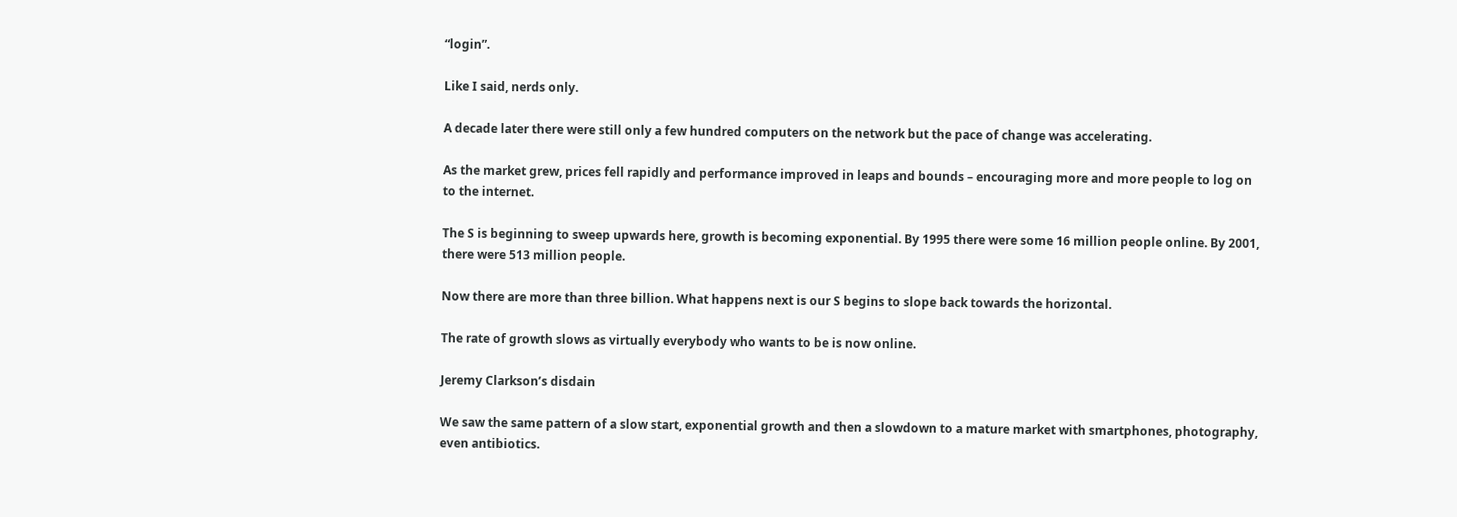“login”.

Like I said, nerds only.

A decade later there were still only a few hundred computers on the network but the pace of change was accelerating.

As the market grew, prices fell rapidly and performance improved in leaps and bounds – encouraging more and more people to log on to the internet.

The S is beginning to sweep upwards here, growth is becoming exponential. By 1995 there were some 16 million people online. By 2001, there were 513 million people.

Now there are more than three billion. What happens next is our S begins to slope back towards the horizontal.

The rate of growth slows as virtually everybody who wants to be is now online.

Jeremy Clarkson’s disdain

We saw the same pattern of a slow start, exponential growth and then a slowdown to a mature market with smartphones, photography, even antibiotics.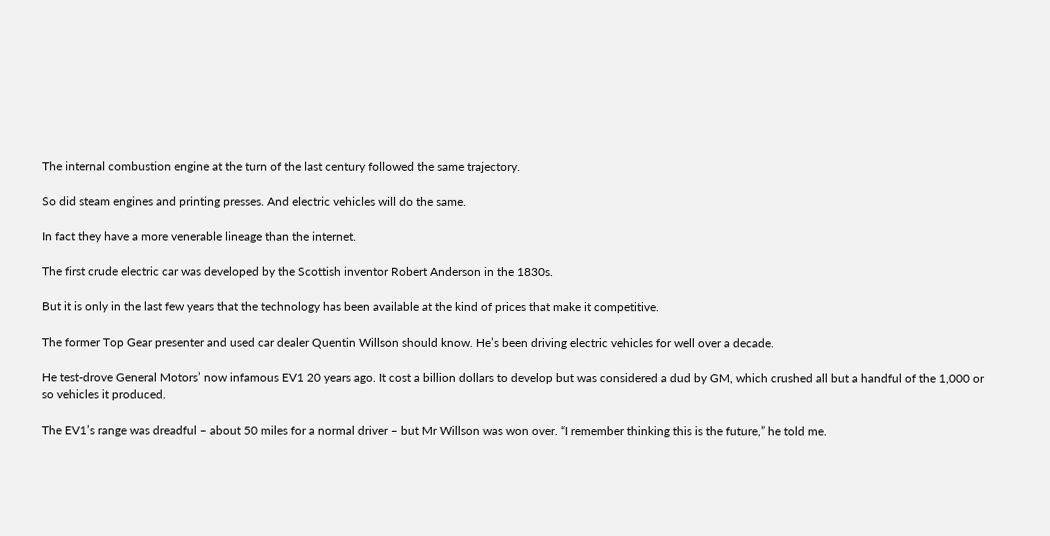The internal combustion engine at the turn of the last century followed the same trajectory.

So did steam engines and printing presses. And electric vehicles will do the same.

In fact they have a more venerable lineage than the internet.

The first crude electric car was developed by the Scottish inventor Robert Anderson in the 1830s.

But it is only in the last few years that the technology has been available at the kind of prices that make it competitive.

The former Top Gear presenter and used car dealer Quentin Willson should know. He’s been driving electric vehicles for well over a decade.

He test-drove General Motors’ now infamous EV1 20 years ago. It cost a billion dollars to develop but was considered a dud by GM, which crushed all but a handful of the 1,000 or so vehicles it produced.

The EV1’s range was dreadful – about 50 miles for a normal driver – but Mr Willson was won over. “I remember thinking this is the future,” he told me.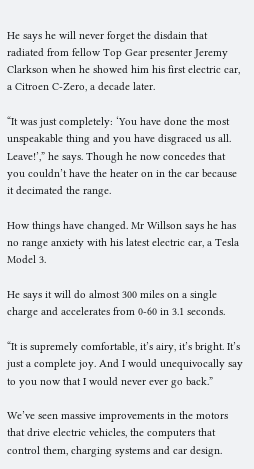He says he will never forget the disdain that radiated from fellow Top Gear presenter Jeremy Clarkson when he showed him his first electric car, a Citroen C-Zero, a decade later.

“It was just completely: ‘You have done the most unspeakable thing and you have disgraced us all. Leave!’,” he says. Though he now concedes that you couldn’t have the heater on in the car because it decimated the range.

How things have changed. Mr Willson says he has no range anxiety with his latest electric car, a Tesla Model 3.

He says it will do almost 300 miles on a single charge and accelerates from 0-60 in 3.1 seconds.

“It is supremely comfortable, it’s airy, it’s bright. It’s just a complete joy. And I would unequivocally say to you now that I would never ever go back.”

We’ve seen massive improvements in the motors that drive electric vehicles, the computers that control them, charging systems and car design.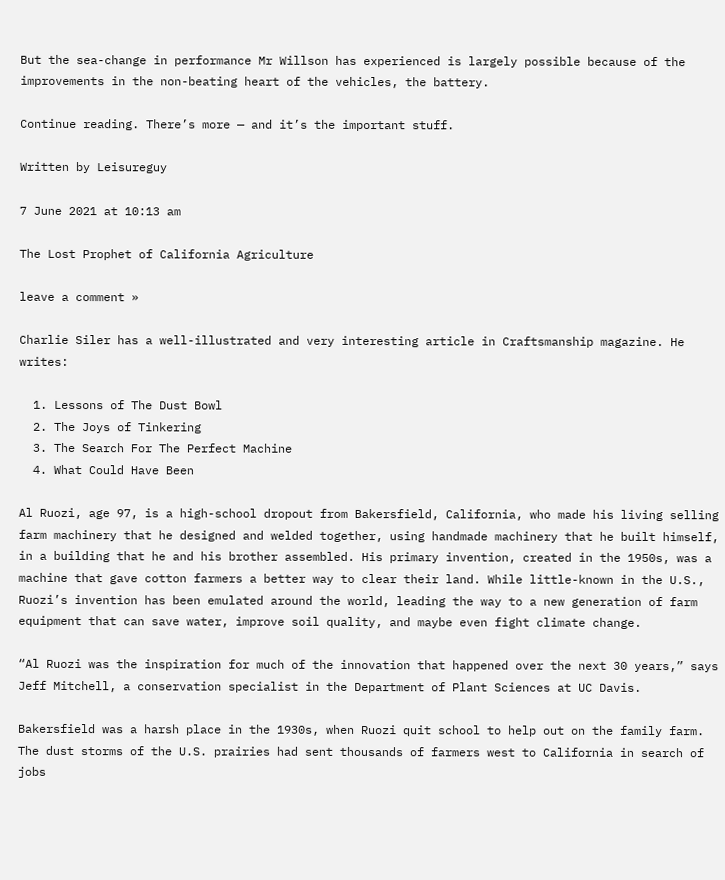But the sea-change in performance Mr Willson has experienced is largely possible because of the improvements in the non-beating heart of the vehicles, the battery.

Continue reading. There’s more — and it’s the important stuff.

Written by Leisureguy

7 June 2021 at 10:13 am

The Lost Prophet of California Agriculture

leave a comment »

Charlie Siler has a well-illustrated and very interesting article in Craftsmanship magazine. He writes:

  1. Lessons of The Dust Bowl
  2. The Joys of Tinkering
  3. The Search For The Perfect Machine
  4. What Could Have Been

Al Ruozi, age 97, is a high-school dropout from Bakersfield, California, who made his living selling farm machinery that he designed and welded together, using handmade machinery that he built himself, in a building that he and his brother assembled. His primary invention, created in the 1950s, was a machine that gave cotton farmers a better way to clear their land. While little-known in the U.S., Ruozi’s invention has been emulated around the world, leading the way to a new generation of farm equipment that can save water, improve soil quality, and maybe even fight climate change.

“Al Ruozi was the inspiration for much of the innovation that happened over the next 30 years,” says Jeff Mitchell, a conservation specialist in the Department of Plant Sciences at UC Davis.

Bakersfield was a harsh place in the 1930s, when Ruozi quit school to help out on the family farm. The dust storms of the U.S. prairies had sent thousands of farmers west to California in search of jobs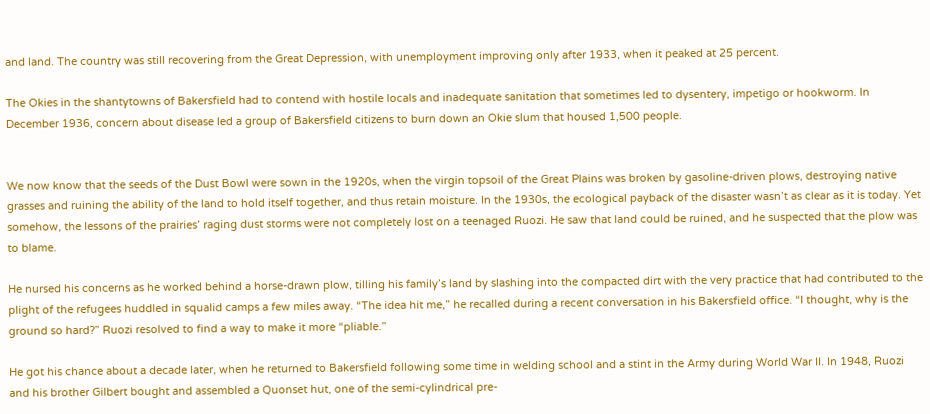and land. The country was still recovering from the Great Depression, with unemployment improving only after 1933, when it peaked at 25 percent.

The Okies in the shantytowns of Bakersfield had to contend with hostile locals and inadequate sanitation that sometimes led to dysentery, impetigo or hookworm. In December 1936, concern about disease led a group of Bakersfield citizens to burn down an Okie slum that housed 1,500 people.


We now know that the seeds of the Dust Bowl were sown in the 1920s, when the virgin topsoil of the Great Plains was broken by gasoline-driven plows, destroying native grasses and ruining the ability of the land to hold itself together, and thus retain moisture. In the 1930s, the ecological payback of the disaster wasn’t as clear as it is today. Yet somehow, the lessons of the prairies’ raging dust storms were not completely lost on a teenaged Ruozi. He saw that land could be ruined, and he suspected that the plow was to blame.

He nursed his concerns as he worked behind a horse-drawn plow, tilling his family’s land by slashing into the compacted dirt with the very practice that had contributed to the plight of the refugees huddled in squalid camps a few miles away. “The idea hit me,” he recalled during a recent conversation in his Bakersfield office. “I thought, why is the ground so hard?” Ruozi resolved to find a way to make it more “pliable.”

He got his chance about a decade later, when he returned to Bakersfield following some time in welding school and a stint in the Army during World War II. In 1948, Ruozi and his brother Gilbert bought and assembled a Quonset hut, one of the semi-cylindrical pre-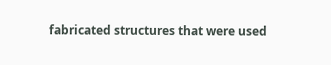fabricated structures that were used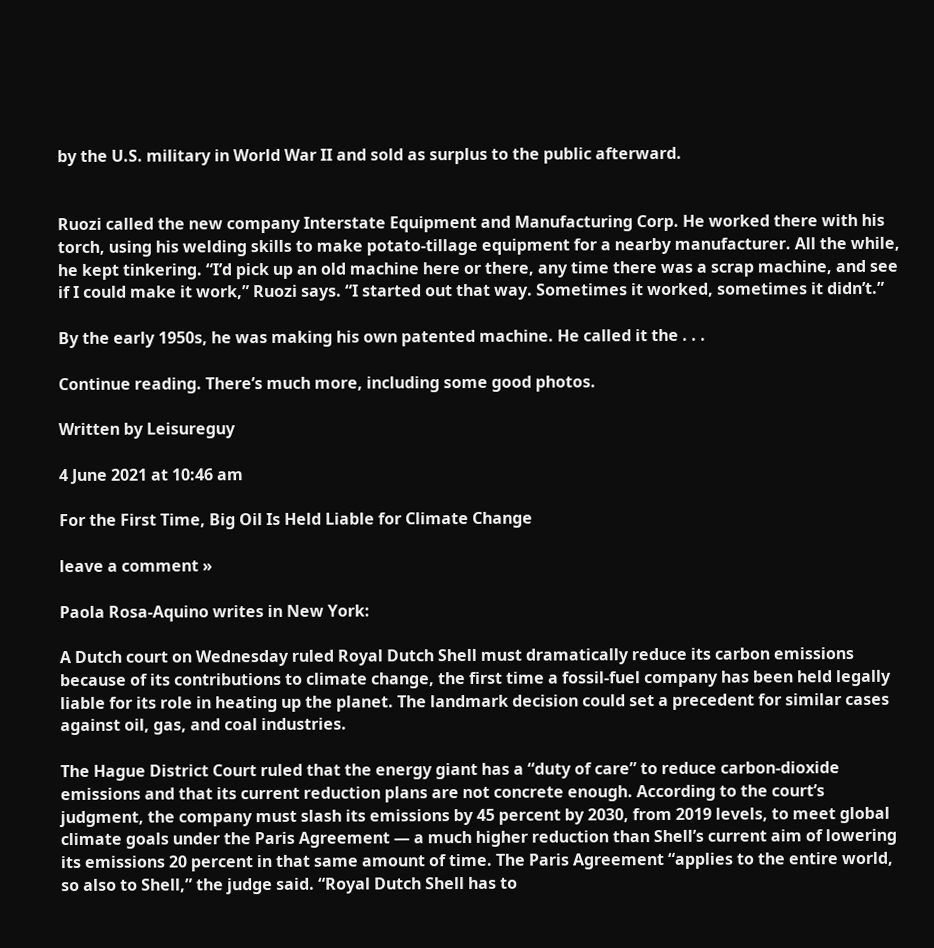by the U.S. military in World War II and sold as surplus to the public afterward.


Ruozi called the new company Interstate Equipment and Manufacturing Corp. He worked there with his torch, using his welding skills to make potato-tillage equipment for a nearby manufacturer. All the while, he kept tinkering. “I’d pick up an old machine here or there, any time there was a scrap machine, and see if I could make it work,” Ruozi says. “I started out that way. Sometimes it worked, sometimes it didn’t.”

By the early 1950s, he was making his own patented machine. He called it the . . .

Continue reading. There’s much more, including some good photos.

Written by Leisureguy

4 June 2021 at 10:46 am

For the First Time, Big Oil Is Held Liable for Climate Change

leave a comment »

Paola Rosa-Aquino writes in New York:

A Dutch court on Wednesday ruled Royal Dutch Shell must dramatically reduce its carbon emissions because of its contributions to climate change, the first time a fossil-fuel company has been held legally liable for its role in heating up the planet. The landmark decision could set a precedent for similar cases against oil, gas, and coal industries.

The Hague District Court ruled that the energy giant has a “duty of care” to reduce carbon-dioxide emissions and that its current reduction plans are not concrete enough. According to the court’s judgment, the company must slash its emissions by 45 percent by 2030, from 2019 levels, to meet global climate goals under the Paris Agreement — a much higher reduction than Shell’s current aim of lowering its emissions 20 percent in that same amount of time. The Paris Agreement “applies to the entire world, so also to Shell,” the judge said. “Royal Dutch Shell has to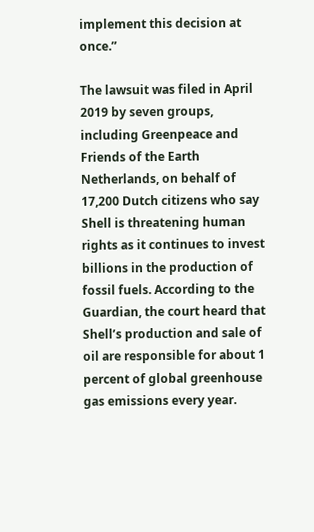implement this decision at once.”

The lawsuit was filed in April 2019 by seven groups, including Greenpeace and Friends of the Earth Netherlands, on behalf of 17,200 Dutch citizens who say Shell is threatening human rights as it continues to invest billions in the production of fossil fuels. According to the Guardian, the court heard that Shell’s production and sale of oil are responsible for about 1 percent of global greenhouse gas emissions every year.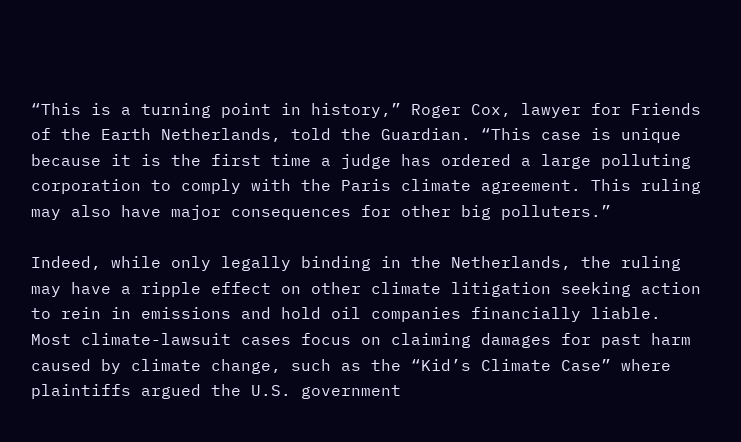“This is a turning point in history,” Roger Cox, lawyer for Friends of the Earth Netherlands, told the Guardian. “This case is unique because it is the first time a judge has ordered a large polluting corporation to comply with the Paris climate agreement. This ruling may also have major consequences for other big polluters.”

Indeed, while only legally binding in the Netherlands, the ruling may have a ripple effect on other climate litigation seeking action to rein in emissions and hold oil companies financially liable. Most climate-lawsuit cases focus on claiming damages for past harm caused by climate change, such as the “Kid’s Climate Case” where plaintiffs argued the U.S. government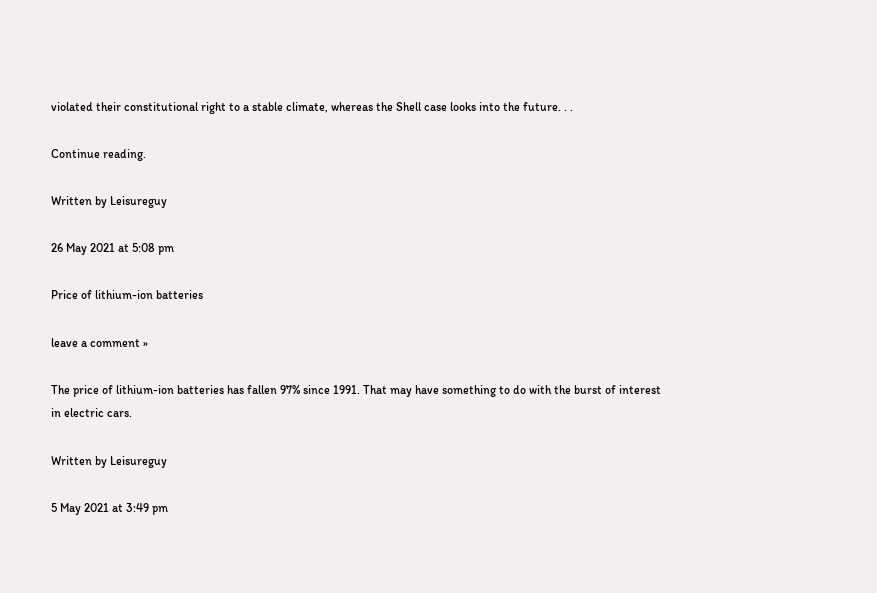violated their constitutional right to a stable climate, whereas the Shell case looks into the future. . .

Continue reading.

Written by Leisureguy

26 May 2021 at 5:08 pm

Price of lithium-ion batteries

leave a comment »

The price of lithium-ion batteries has fallen 97% since 1991. That may have something to do with the burst of interest in electric cars.

Written by Leisureguy

5 May 2021 at 3:49 pm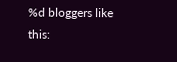%d bloggers like this: